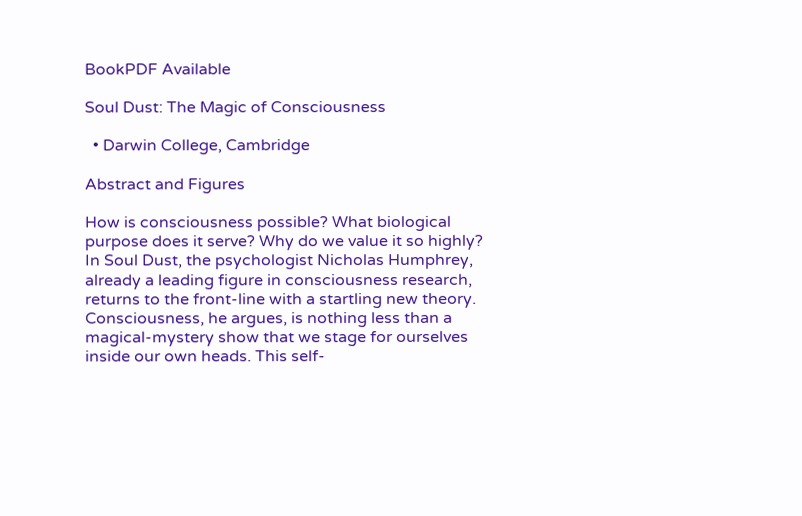BookPDF Available

Soul Dust: The Magic of Consciousness

  • Darwin College, Cambridge

Abstract and Figures

How is consciousness possible? What biological purpose does it serve? Why do we value it so highly? In Soul Dust, the psychologist Nicholas Humphrey, already a leading figure in consciousness research, returns to the front-line with a startling new theory. Consciousness, he argues, is nothing less than a magical-mystery show that we stage for ourselves inside our own heads. This self-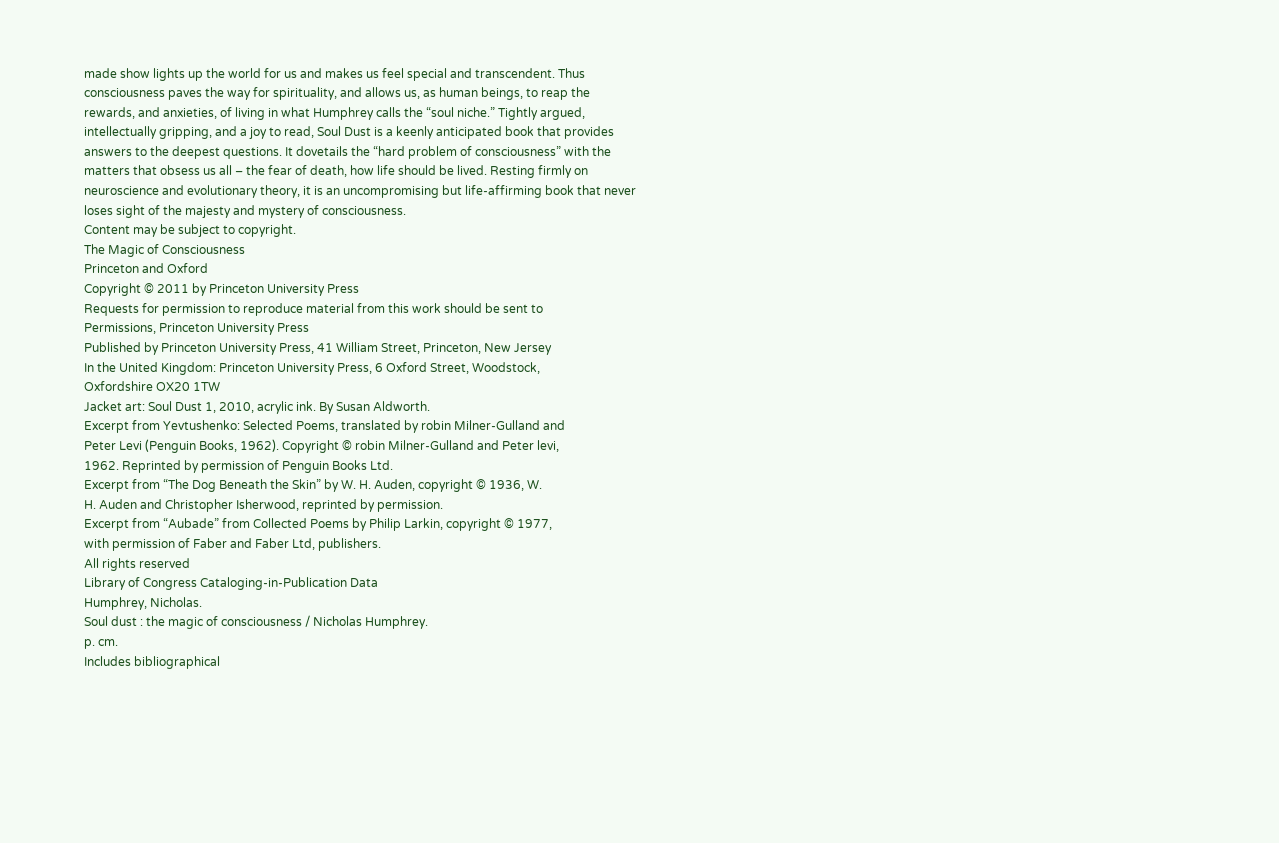made show lights up the world for us and makes us feel special and transcendent. Thus consciousness paves the way for spirituality, and allows us, as human beings, to reap the rewards, and anxieties, of living in what Humphrey calls the “soul niche.” Tightly argued, intellectually gripping, and a joy to read, Soul Dust is a keenly anticipated book that provides answers to the deepest questions. It dovetails the “hard problem of consciousness” with the matters that obsess us all – the fear of death, how life should be lived. Resting firmly on neuroscience and evolutionary theory, it is an uncompromising but life-affirming book that never loses sight of the majesty and mystery of consciousness.
Content may be subject to copyright.
The Magic of Consciousness
Princeton and Oxford
Copyright © 2011 by Princeton University Press
Requests for permission to reproduce material from this work should be sent to
Permissions, Princeton University Press
Published by Princeton University Press, 41 William Street, Princeton, New Jersey
In the United Kingdom: Princeton University Press, 6 Oxford Street, Woodstock,
Oxfordshire OX20 1TW
Jacket art: Soul Dust 1, 2010, acrylic ink. By Susan Aldworth.
Excerpt from Yevtushenko: Selected Poems, translated by robin Milner-Gulland and
Peter Levi (Penguin Books, 1962). Copyright © robin Milner-Gulland and Peter levi,
1962. Reprinted by permission of Penguin Books Ltd.
Excerpt from “The Dog Beneath the Skin” by W. H. Auden, copyright © 1936, W.
H. Auden and Christopher Isherwood, reprinted by permission.
Excerpt from “Aubade” from Collected Poems by Philip Larkin, copyright © 1977,
with permission of Faber and Faber Ltd, publishers.
All rights reserved
Library of Congress Cataloging-in-Publication Data
Humphrey, Nicholas.
Soul dust : the magic of consciousness / Nicholas Humphrey.
p. cm.
Includes bibliographical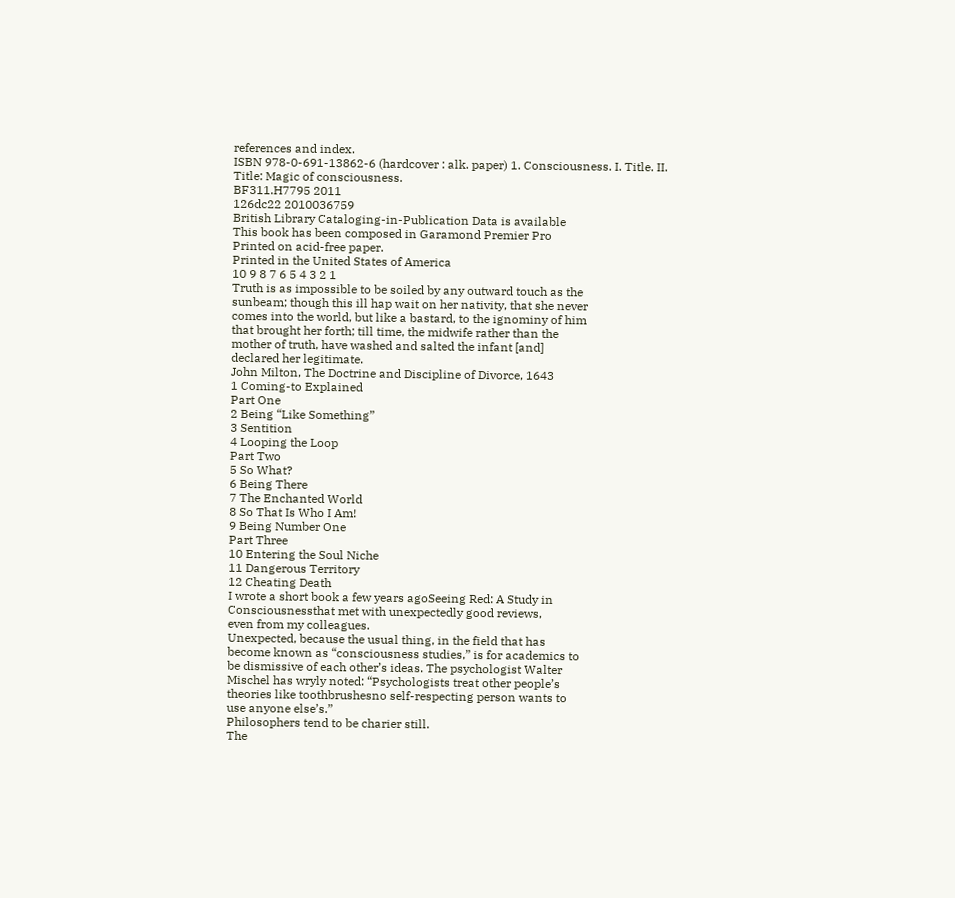references and index.
ISBN 978-0-691-13862-6 (hardcover : alk. paper) 1. Consciousness. I. Title. II.
Title: Magic of consciousness.
BF311.H7795 2011
126dc22 2010036759
British Library Cataloging-in-Publication Data is available
This book has been composed in Garamond Premier Pro
Printed on acid-free paper.
Printed in the United States of America
10 9 8 7 6 5 4 3 2 1
Truth is as impossible to be soiled by any outward touch as the
sunbeam; though this ill hap wait on her nativity, that she never
comes into the world, but like a bastard, to the ignominy of him
that brought her forth; till time, the midwife rather than the
mother of truth, have washed and salted the infant [and]
declared her legitimate.
John Milton, The Doctrine and Discipline of Divorce, 1643
1 Coming-to Explained
Part One
2 Being “Like Something”
3 Sentition
4 Looping the Loop
Part Two
5 So What?
6 Being There
7 The Enchanted World
8 So That Is Who I Am!
9 Being Number One
Part Three
10 Entering the Soul Niche
11 Dangerous Territory
12 Cheating Death
I wrote a short book a few years agoSeeing Red: A Study in
Consciousnessthat met with unexpectedly good reviews,
even from my colleagues.
Unexpected, because the usual thing, in the field that has
become known as “consciousness studies,” is for academics to
be dismissive of each other’s ideas. The psychologist Walter
Mischel has wryly noted: “Psychologists treat other people’s
theories like toothbrushesno self-respecting person wants to
use anyone else’s.”
Philosophers tend to be charier still.
The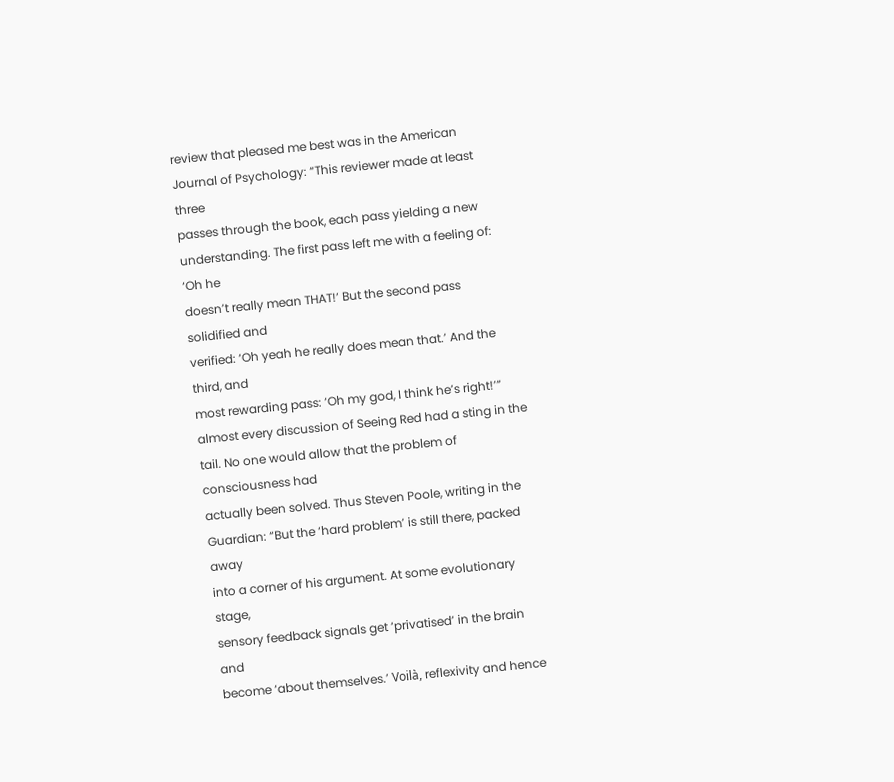review that pleased me best was in the American
Journal of Psychology: “This reviewer made at least three
passes through the book, each pass yielding a new
understanding. The first pass left me with a feeling of: ‘Oh he
doesn’t really mean THAT!’ But the second pass solidified and
verified: ‘Oh yeah he really does mean that.’ And the third, and
most rewarding pass: ‘Oh my god, I think he’s right!’”
almost every discussion of Seeing Red had a sting in the
tail. No one would allow that the problem of consciousness had
actually been solved. Thus Steven Poole, writing in the
Guardian: “But the ‘hard problem’ is still there, packed away
into a corner of his argument. At some evolutionary stage,
sensory feedback signals get ‘privatised’ in the brain and
become ‘about themselves.’ Voilà, reflexivity and hence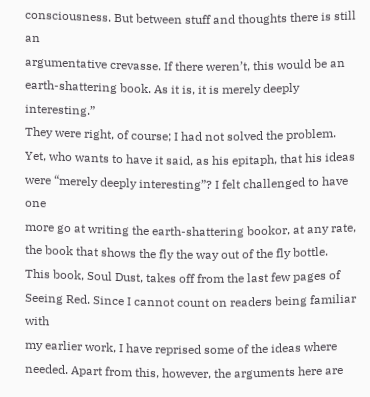consciousness. But between stuff and thoughts there is still an
argumentative crevasse. If there weren’t, this would be an
earth-shattering book. As it is, it is merely deeply interesting.”
They were right, of course; I had not solved the problem.
Yet, who wants to have it said, as his epitaph, that his ideas
were “merely deeply interesting”? I felt challenged to have one
more go at writing the earth-shattering bookor, at any rate,
the book that shows the fly the way out of the fly bottle.
This book, Soul Dust, takes off from the last few pages of
Seeing Red. Since I cannot count on readers being familiar with
my earlier work, I have reprised some of the ideas where
needed. Apart from this, however, the arguments here are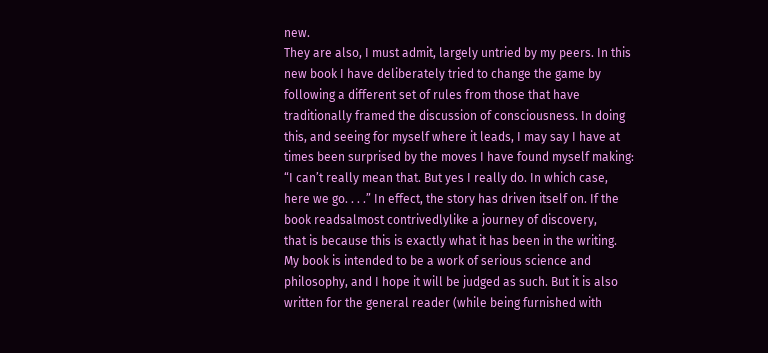new.
They are also, I must admit, largely untried by my peers. In this
new book I have deliberately tried to change the game by
following a different set of rules from those that have
traditionally framed the discussion of consciousness. In doing
this, and seeing for myself where it leads, I may say I have at
times been surprised by the moves I have found myself making:
“I can’t really mean that. But yes I really do. In which case,
here we go. . . .” In effect, the story has driven itself on. If the
book readsalmost contrivedlylike a journey of discovery,
that is because this is exactly what it has been in the writing.
My book is intended to be a work of serious science and
philosophy, and I hope it will be judged as such. But it is also
written for the general reader (while being furnished with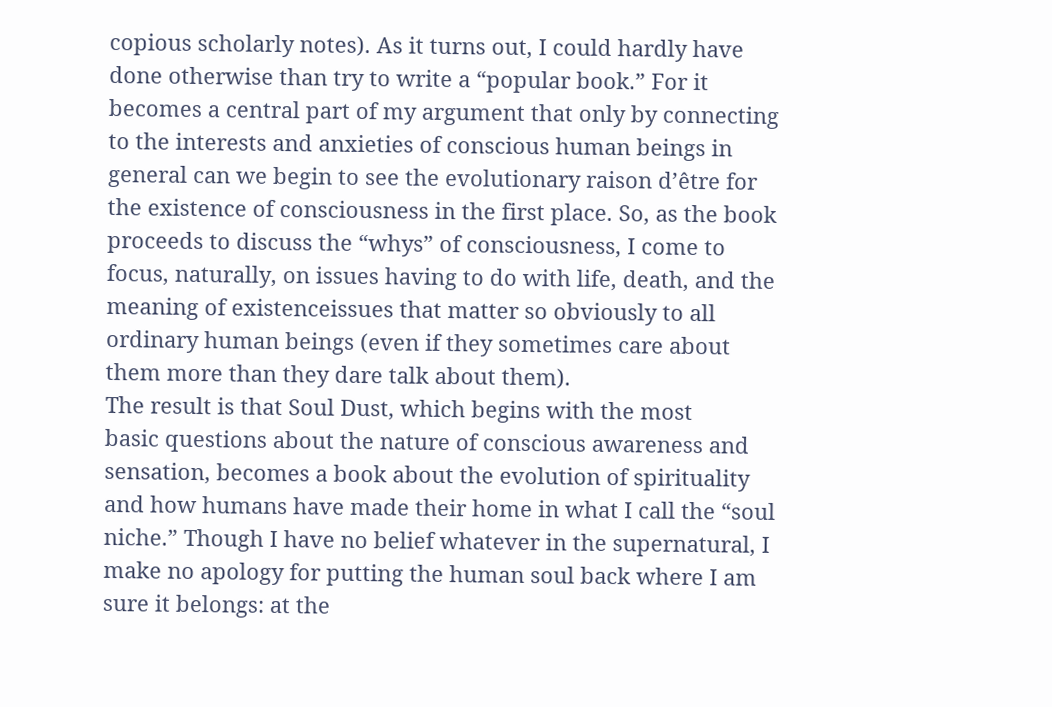copious scholarly notes). As it turns out, I could hardly have
done otherwise than try to write a “popular book.” For it
becomes a central part of my argument that only by connecting
to the interests and anxieties of conscious human beings in
general can we begin to see the evolutionary raison d’être for
the existence of consciousness in the first place. So, as the book
proceeds to discuss the “whys” of consciousness, I come to
focus, naturally, on issues having to do with life, death, and the
meaning of existenceissues that matter so obviously to all
ordinary human beings (even if they sometimes care about
them more than they dare talk about them).
The result is that Soul Dust, which begins with the most
basic questions about the nature of conscious awareness and
sensation, becomes a book about the evolution of spirituality
and how humans have made their home in what I call the “soul
niche.” Though I have no belief whatever in the supernatural, I
make no apology for putting the human soul back where I am
sure it belongs: at the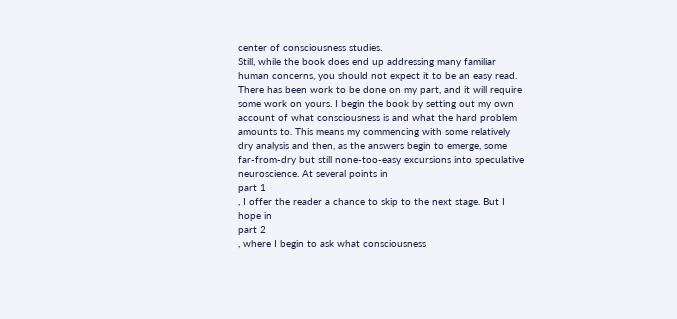center of consciousness studies.
Still, while the book does end up addressing many familiar
human concerns, you should not expect it to be an easy read.
There has been work to be done on my part, and it will require
some work on yours. I begin the book by setting out my own
account of what consciousness is and what the hard problem
amounts to. This means my commencing with some relatively
dry analysis and then, as the answers begin to emerge, some
far-from-dry but still none-too-easy excursions into speculative
neuroscience. At several points in
part 1
, I offer the reader a chance to skip to the next stage. But I
hope in
part 2
, where I begin to ask what consciousness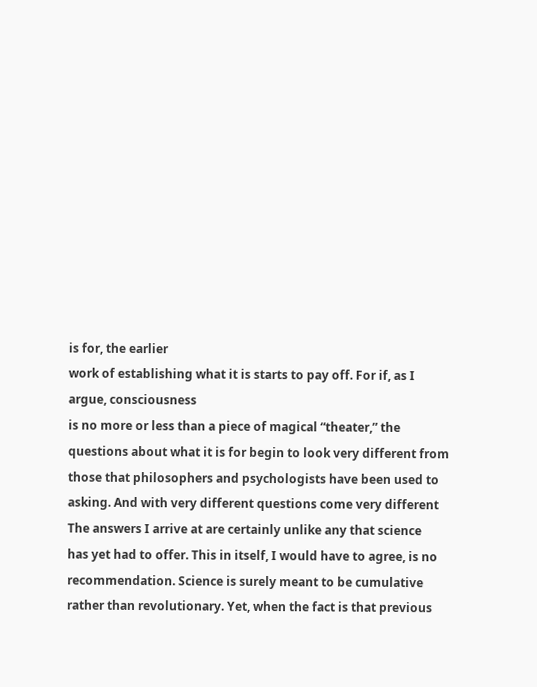is for, the earlier
work of establishing what it is starts to pay off. For if, as I
argue, consciousness
is no more or less than a piece of magical “theater,” the
questions about what it is for begin to look very different from
those that philosophers and psychologists have been used to
asking. And with very different questions come very different
The answers I arrive at are certainly unlike any that science
has yet had to offer. This in itself, I would have to agree, is no
recommendation. Science is surely meant to be cumulative
rather than revolutionary. Yet, when the fact is that previous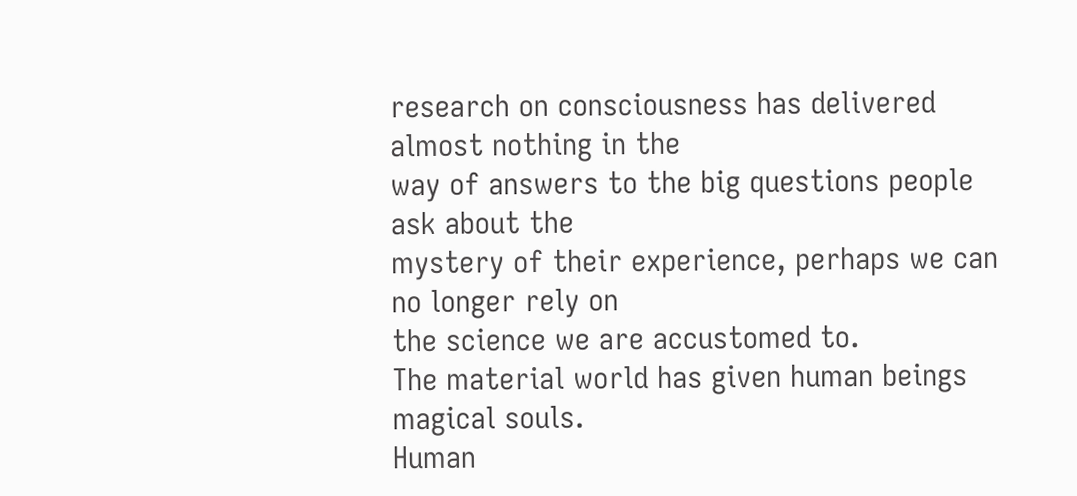research on consciousness has delivered almost nothing in the
way of answers to the big questions people ask about the
mystery of their experience, perhaps we can no longer rely on
the science we are accustomed to.
The material world has given human beings magical souls.
Human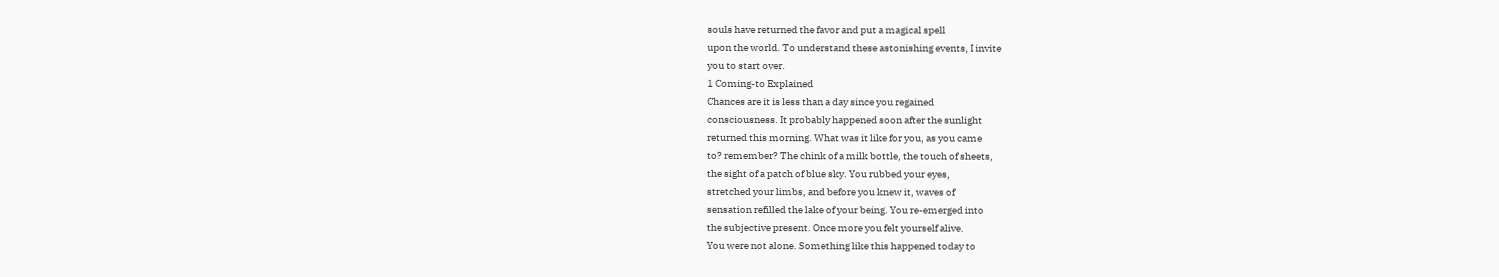souls have returned the favor and put a magical spell
upon the world. To understand these astonishing events, I invite
you to start over.
1 Coming-to Explained
Chances are it is less than a day since you regained
consciousness. It probably happened soon after the sunlight
returned this morning. What was it like for you, as you came
to? remember? The chink of a milk bottle, the touch of sheets,
the sight of a patch of blue sky. You rubbed your eyes,
stretched your limbs, and before you knew it, waves of
sensation refilled the lake of your being. You re-emerged into
the subjective present. Once more you felt yourself alive.
You were not alone. Something like this happened today to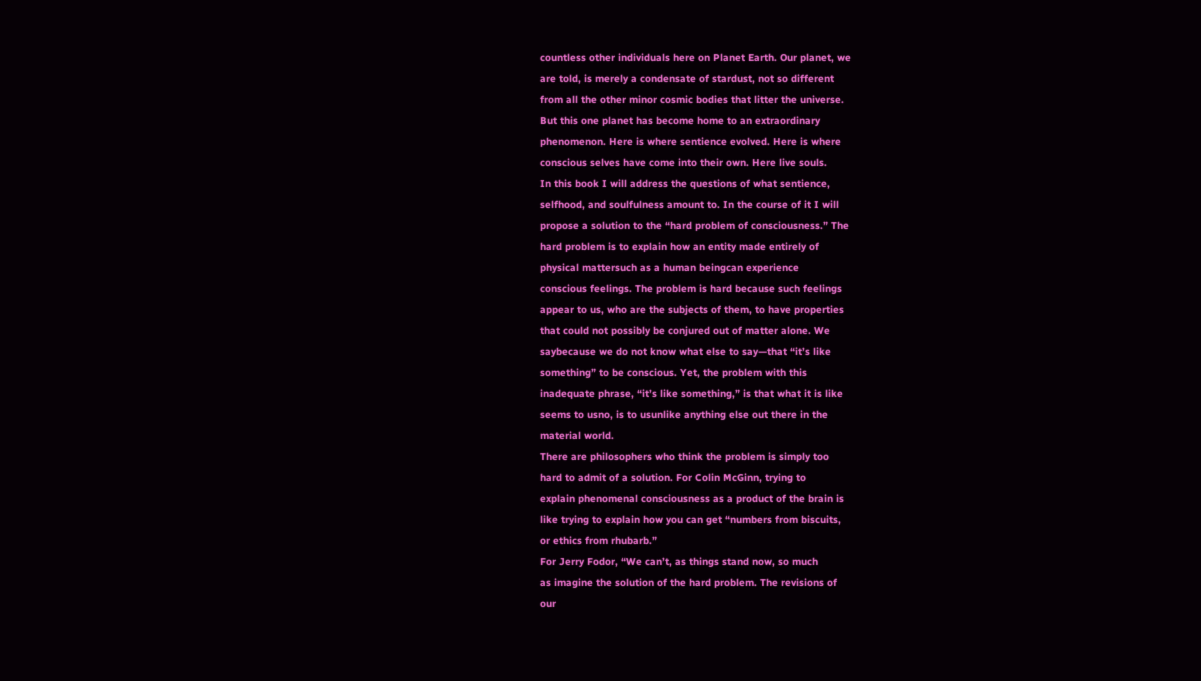countless other individuals here on Planet Earth. Our planet, we
are told, is merely a condensate of stardust, not so different
from all the other minor cosmic bodies that litter the universe.
But this one planet has become home to an extraordinary
phenomenon. Here is where sentience evolved. Here is where
conscious selves have come into their own. Here live souls.
In this book I will address the questions of what sentience,
selfhood, and soulfulness amount to. In the course of it I will
propose a solution to the “hard problem of consciousness.” The
hard problem is to explain how an entity made entirely of
physical mattersuch as a human beingcan experience
conscious feelings. The problem is hard because such feelings
appear to us, who are the subjects of them, to have properties
that could not possibly be conjured out of matter alone. We
saybecause we do not know what else to say—that “it’s like
something” to be conscious. Yet, the problem with this
inadequate phrase, “it’s like something,” is that what it is like
seems to usno, is to usunlike anything else out there in the
material world.
There are philosophers who think the problem is simply too
hard to admit of a solution. For Colin McGinn, trying to
explain phenomenal consciousness as a product of the brain is
like trying to explain how you can get “numbers from biscuits,
or ethics from rhubarb.”
For Jerry Fodor, “We can’t, as things stand now, so much
as imagine the solution of the hard problem. The revisions of
our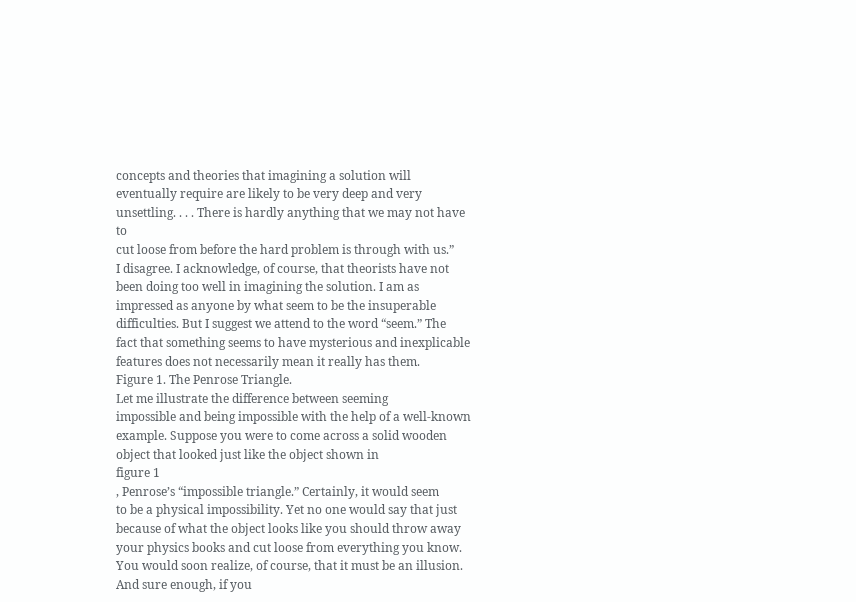concepts and theories that imagining a solution will
eventually require are likely to be very deep and very
unsettling. . . . There is hardly anything that we may not have to
cut loose from before the hard problem is through with us.”
I disagree. I acknowledge, of course, that theorists have not
been doing too well in imagining the solution. I am as
impressed as anyone by what seem to be the insuperable
difficulties. But I suggest we attend to the word “seem.” The
fact that something seems to have mysterious and inexplicable
features does not necessarily mean it really has them.
Figure 1. The Penrose Triangle.
Let me illustrate the difference between seeming
impossible and being impossible with the help of a well-known
example. Suppose you were to come across a solid wooden
object that looked just like the object shown in
figure 1
, Penrose’s “impossible triangle.” Certainly, it would seem
to be a physical impossibility. Yet no one would say that just
because of what the object looks like you should throw away
your physics books and cut loose from everything you know.
You would soon realize, of course, that it must be an illusion.
And sure enough, if you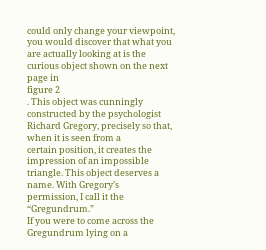could only change your viewpoint,
you would discover that what you are actually looking at is the
curious object shown on the next page in
figure 2
. This object was cunningly constructed by the psychologist
Richard Gregory, precisely so that, when it is seen from a
certain position, it creates the impression of an impossible
triangle. This object deserves a name. With Gregory’s
permission, I call it the “Gregundrum.”
If you were to come across the Gregundrum lying on a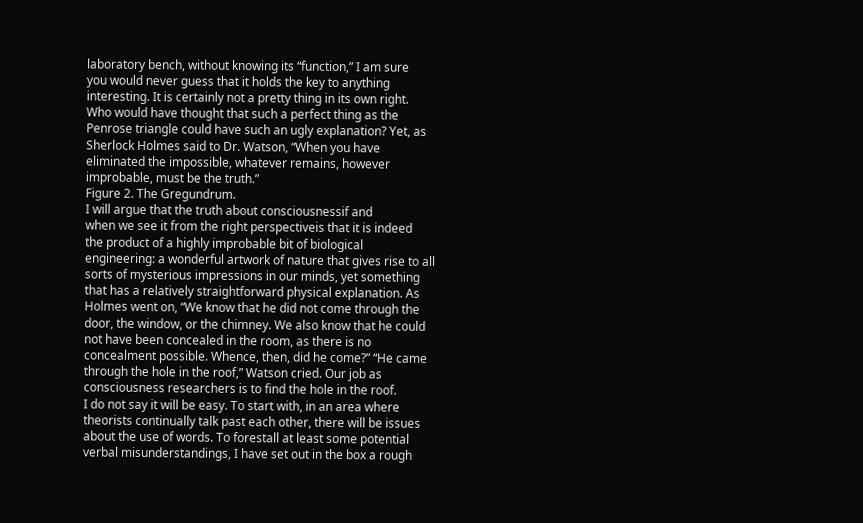laboratory bench, without knowing its “function,” I am sure
you would never guess that it holds the key to anything
interesting. It is certainly not a pretty thing in its own right.
Who would have thought that such a perfect thing as the
Penrose triangle could have such an ugly explanation? Yet, as
Sherlock Holmes said to Dr. Watson, “When you have
eliminated the impossible, whatever remains, however
improbable, must be the truth.”
Figure 2. The Gregundrum.
I will argue that the truth about consciousnessif and
when we see it from the right perspectiveis that it is indeed
the product of a highly improbable bit of biological
engineering: a wonderful artwork of nature that gives rise to all
sorts of mysterious impressions in our minds, yet something
that has a relatively straightforward physical explanation. As
Holmes went on, “We know that he did not come through the
door, the window, or the chimney. We also know that he could
not have been concealed in the room, as there is no
concealment possible. Whence, then, did he come?” “He came
through the hole in the roof,” Watson cried. Our job as
consciousness researchers is to find the hole in the roof.
I do not say it will be easy. To start with, in an area where
theorists continually talk past each other, there will be issues
about the use of words. To forestall at least some potential
verbal misunderstandings, I have set out in the box a rough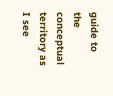guide to the conceptual territory as I see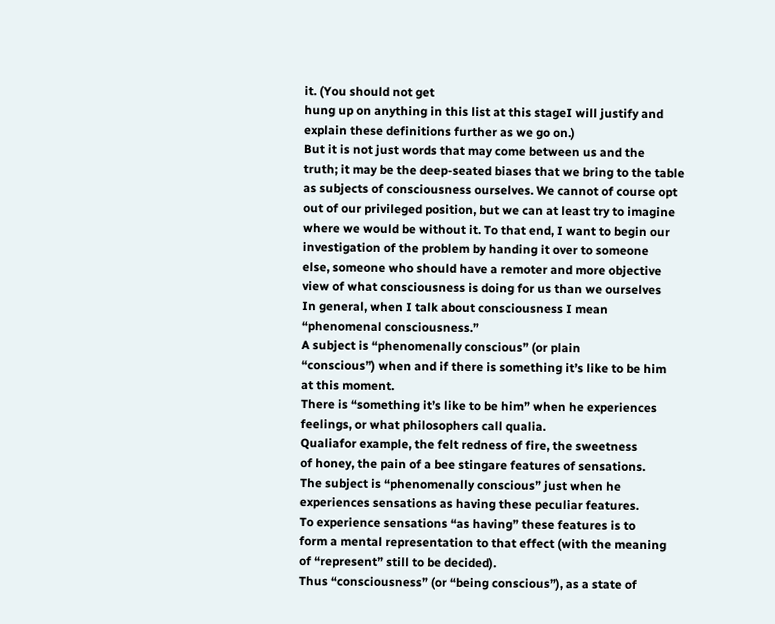it. (You should not get
hung up on anything in this list at this stageI will justify and
explain these definitions further as we go on.)
But it is not just words that may come between us and the
truth; it may be the deep-seated biases that we bring to the table
as subjects of consciousness ourselves. We cannot of course opt
out of our privileged position, but we can at least try to imagine
where we would be without it. To that end, I want to begin our
investigation of the problem by handing it over to someone
else, someone who should have a remoter and more objective
view of what consciousness is doing for us than we ourselves
In general, when I talk about consciousness I mean
“phenomenal consciousness.”
A subject is “phenomenally conscious” (or plain
“conscious”) when and if there is something it’s like to be him
at this moment.
There is “something it’s like to be him” when he experiences
feelings, or what philosophers call qualia.
Qualiafor example, the felt redness of fire, the sweetness
of honey, the pain of a bee stingare features of sensations.
The subject is “phenomenally conscious” just when he
experiences sensations as having these peculiar features.
To experience sensations “as having” these features is to
form a mental representation to that effect (with the meaning
of “represent” still to be decided).
Thus “consciousness” (or “being conscious”), as a state of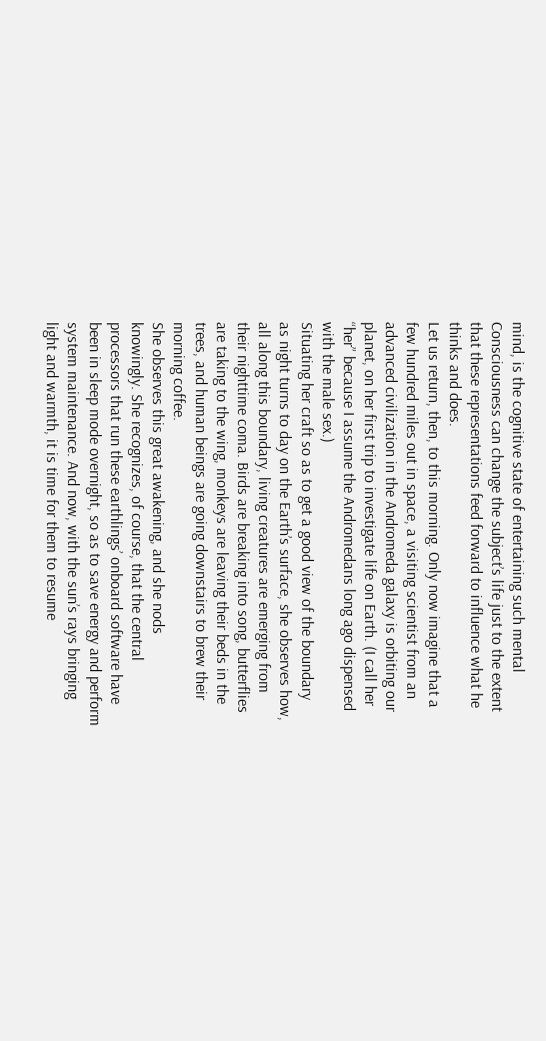mind, is the cognitive state of entertaining such mental
Consciousness can change the subject’s life just to the extent
that these representations feed forward to influence what he
thinks and does.
Let us return, then, to this morning. Only now imagine that a
few hundred miles out in space, a visiting scientist from an
advanced civilization in the Andromeda galaxy is orbiting our
planet, on her first trip to investigate life on Earth. (I call her
“her” because I assume the Andromedans long ago dispensed
with the male sex.)
Situating her craft so as to get a good view of the boundary
as night turns to day on the Earth’s surface, she observes how,
all along this boundary, living creatures are emerging from
their nighttime coma. Birds are breaking into song, butterflies
are taking to the wing, monkeys are leaving their beds in the
trees, and human beings are going downstairs to brew their
morning coffee.
She observes this great awakening, and she nods
knowingly. She recognizes, of course, that the central
processors that run these earthlings’ onboard software have
been in sleep mode overnight, so as to save energy and perform
system maintenance. And now, with the sun’s rays bringing
light and warmth, it is time for them to resume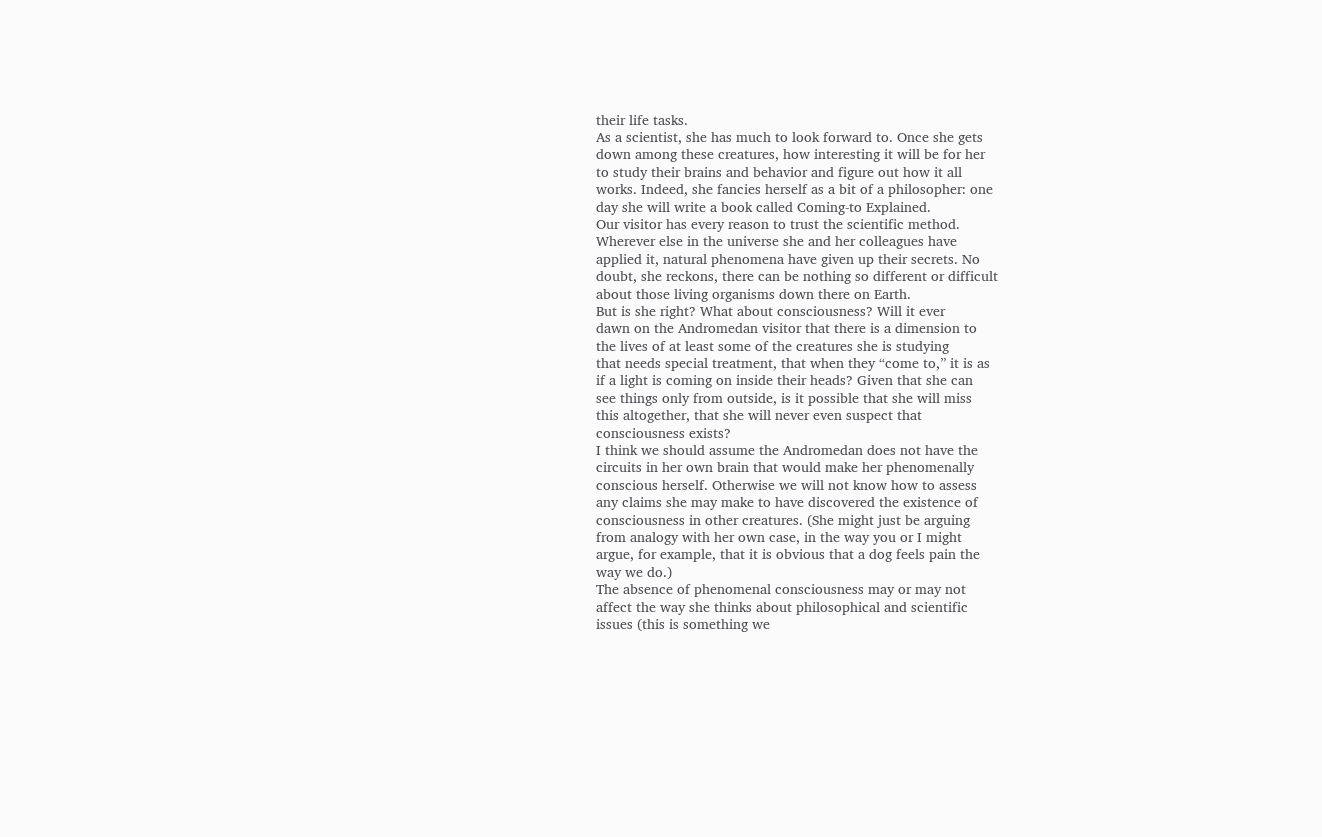their life tasks.
As a scientist, she has much to look forward to. Once she gets
down among these creatures, how interesting it will be for her
to study their brains and behavior and figure out how it all
works. Indeed, she fancies herself as a bit of a philosopher: one
day she will write a book called Coming-to Explained.
Our visitor has every reason to trust the scientific method.
Wherever else in the universe she and her colleagues have
applied it, natural phenomena have given up their secrets. No
doubt, she reckons, there can be nothing so different or difficult
about those living organisms down there on Earth.
But is she right? What about consciousness? Will it ever
dawn on the Andromedan visitor that there is a dimension to
the lives of at least some of the creatures she is studying
that needs special treatment, that when they “come to,” it is as
if a light is coming on inside their heads? Given that she can
see things only from outside, is it possible that she will miss
this altogether, that she will never even suspect that
consciousness exists?
I think we should assume the Andromedan does not have the
circuits in her own brain that would make her phenomenally
conscious herself. Otherwise we will not know how to assess
any claims she may make to have discovered the existence of
consciousness in other creatures. (She might just be arguing
from analogy with her own case, in the way you or I might
argue, for example, that it is obvious that a dog feels pain the
way we do.)
The absence of phenomenal consciousness may or may not
affect the way she thinks about philosophical and scientific
issues (this is something we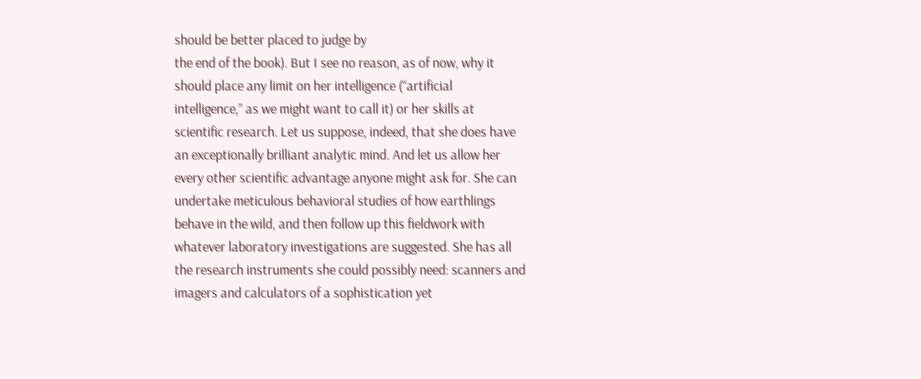should be better placed to judge by
the end of the book). But I see no reason, as of now, why it
should place any limit on her intelligence (“artificial
intelligence,” as we might want to call it) or her skills at
scientific research. Let us suppose, indeed, that she does have
an exceptionally brilliant analytic mind. And let us allow her
every other scientific advantage anyone might ask for. She can
undertake meticulous behavioral studies of how earthlings
behave in the wild, and then follow up this fieldwork with
whatever laboratory investigations are suggested. She has all
the research instruments she could possibly need: scanners and
imagers and calculators of a sophistication yet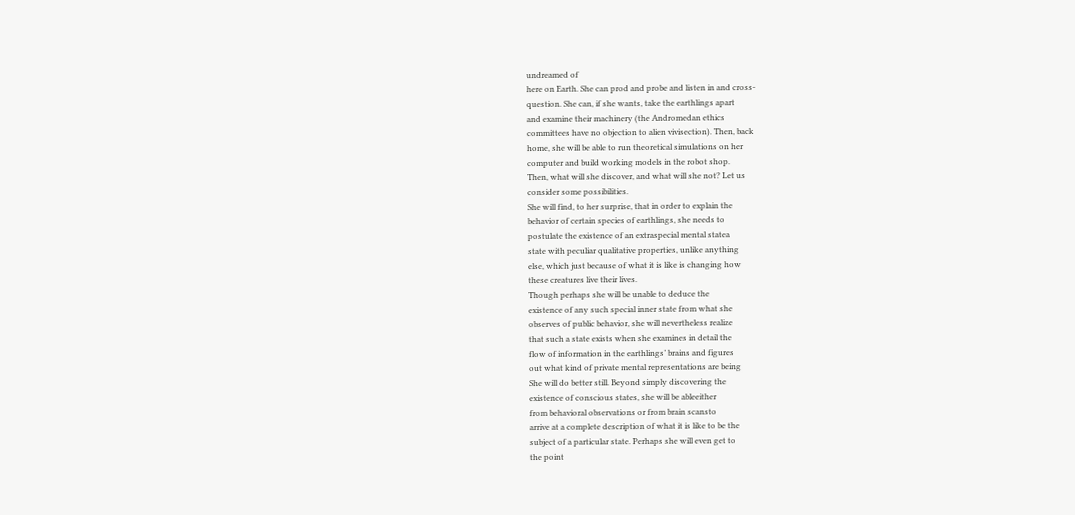undreamed of
here on Earth. She can prod and probe and listen in and cross-
question. She can, if she wants, take the earthlings apart
and examine their machinery (the Andromedan ethics
committees have no objection to alien vivisection). Then, back
home, she will be able to run theoretical simulations on her
computer and build working models in the robot shop.
Then, what will she discover, and what will she not? Let us
consider some possibilities.
She will find, to her surprise, that in order to explain the
behavior of certain species of earthlings, she needs to
postulate the existence of an extraspecial mental statea
state with peculiar qualitative properties, unlike anything
else, which just because of what it is like is changing how
these creatures live their lives.
Though perhaps she will be unable to deduce the
existence of any such special inner state from what she
observes of public behavior, she will nevertheless realize
that such a state exists when she examines in detail the
flow of information in the earthlings’ brains and figures
out what kind of private mental representations are being
She will do better still. Beyond simply discovering the
existence of conscious states, she will be ableeither
from behavioral observations or from brain scansto
arrive at a complete description of what it is like to be the
subject of a particular state. Perhaps she will even get to
the point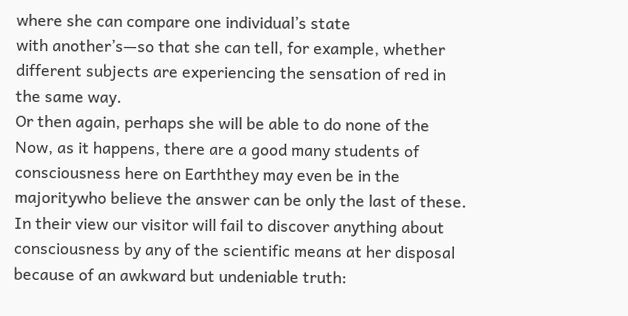where she can compare one individual’s state
with another’s—so that she can tell, for example, whether
different subjects are experiencing the sensation of red in
the same way.
Or then again, perhaps she will be able to do none of the
Now, as it happens, there are a good many students of
consciousness here on Earththey may even be in the
majoritywho believe the answer can be only the last of these.
In their view our visitor will fail to discover anything about
consciousness by any of the scientific means at her disposal
because of an awkward but undeniable truth: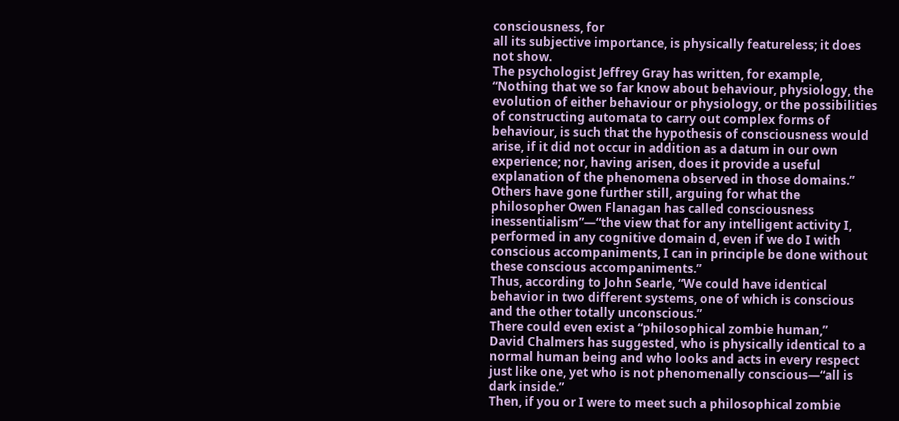consciousness, for
all its subjective importance, is physically featureless; it does
not show.
The psychologist Jeffrey Gray has written, for example,
“Nothing that we so far know about behaviour, physiology, the
evolution of either behaviour or physiology, or the possibilities
of constructing automata to carry out complex forms of
behaviour, is such that the hypothesis of consciousness would
arise, if it did not occur in addition as a datum in our own
experience; nor, having arisen, does it provide a useful
explanation of the phenomena observed in those domains.”
Others have gone further still, arguing for what the
philosopher Owen Flanagan has called consciousness
inessentialism”—“the view that for any intelligent activity I,
performed in any cognitive domain d, even if we do I with
conscious accompaniments, I can in principle be done without
these conscious accompaniments.”
Thus, according to John Searle, “We could have identical
behavior in two different systems, one of which is conscious
and the other totally unconscious.”
There could even exist a “philosophical zombie human,”
David Chalmers has suggested, who is physically identical to a
normal human being and who looks and acts in every respect
just like one, yet who is not phenomenally conscious—“all is
dark inside.”
Then, if you or I were to meet such a philosophical zombie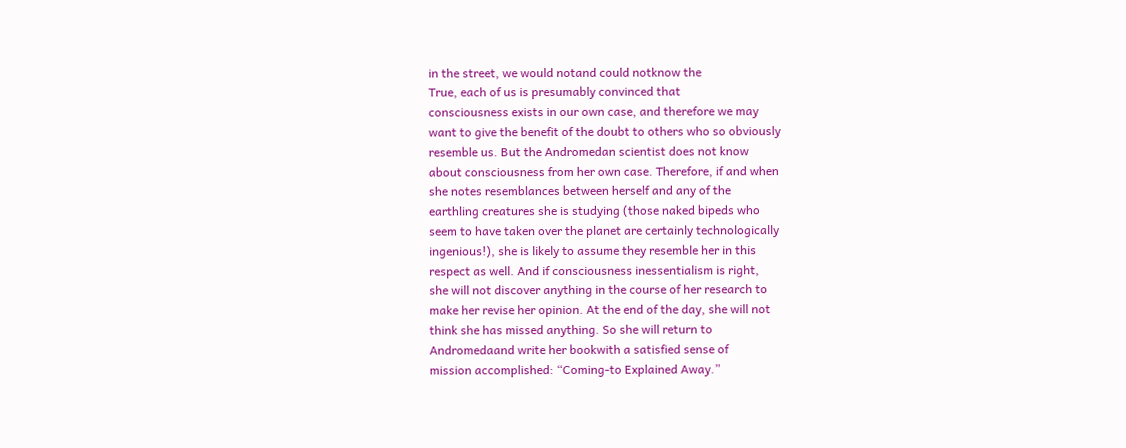in the street, we would notand could notknow the
True, each of us is presumably convinced that
consciousness exists in our own case, and therefore we may
want to give the benefit of the doubt to others who so obviously
resemble us. But the Andromedan scientist does not know
about consciousness from her own case. Therefore, if and when
she notes resemblances between herself and any of the
earthling creatures she is studying (those naked bipeds who
seem to have taken over the planet are certainly technologically
ingenious!), she is likely to assume they resemble her in this
respect as well. And if consciousness inessentialism is right,
she will not discover anything in the course of her research to
make her revise her opinion. At the end of the day, she will not
think she has missed anything. So she will return to
Andromedaand write her bookwith a satisfied sense of
mission accomplished: “Coming-to Explained Away.”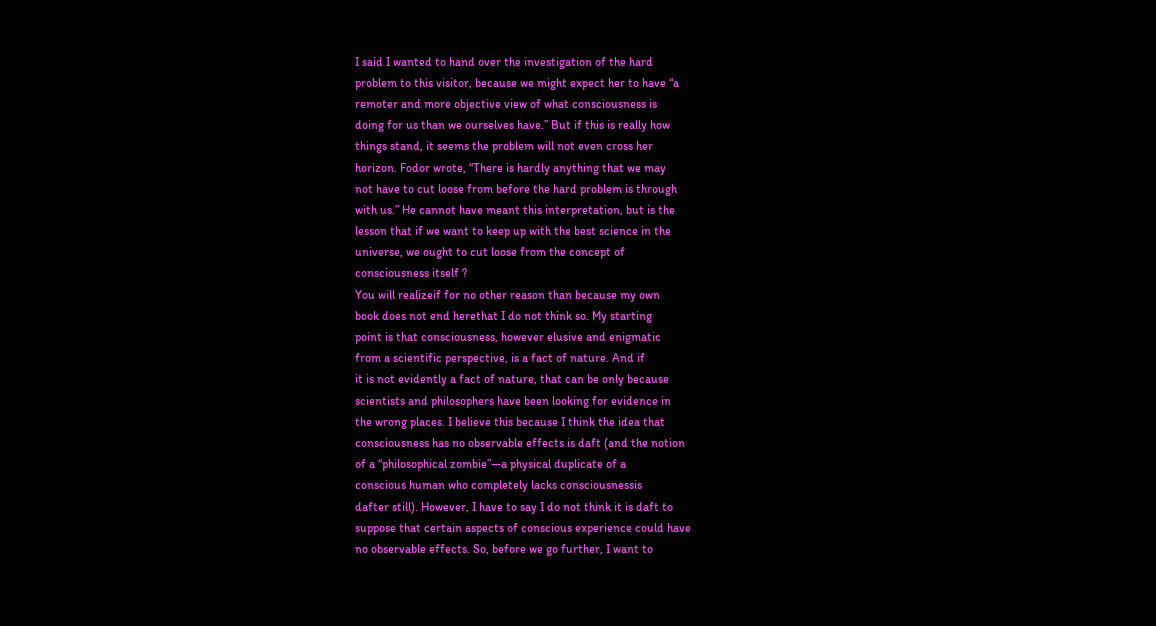I said I wanted to hand over the investigation of the hard
problem to this visitor, because we might expect her to have “a
remoter and more objective view of what consciousness is
doing for us than we ourselves have.” But if this is really how
things stand, it seems the problem will not even cross her
horizon. Fodor wrote, “There is hardly anything that we may
not have to cut loose from before the hard problem is through
with us.” He cannot have meant this interpretation, but is the
lesson that if we want to keep up with the best science in the
universe, we ought to cut loose from the concept of
consciousness itself ?
You will realizeif for no other reason than because my own
book does not end herethat I do not think so. My starting
point is that consciousness, however elusive and enigmatic
from a scientific perspective, is a fact of nature. And if
it is not evidently a fact of nature, that can be only because
scientists and philosophers have been looking for evidence in
the wrong places. I believe this because I think the idea that
consciousness has no observable effects is daft (and the notion
of a “philosophical zombie”—a physical duplicate of a
conscious human who completely lacks consciousnessis
dafter still). However, I have to say I do not think it is daft to
suppose that certain aspects of conscious experience could have
no observable effects. So, before we go further, I want to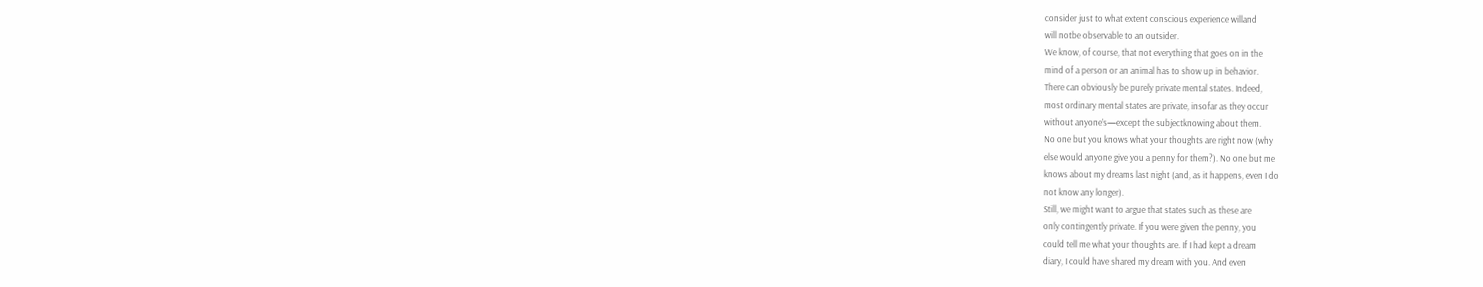consider just to what extent conscious experience willand
will notbe observable to an outsider.
We know, of course, that not everything that goes on in the
mind of a person or an animal has to show up in behavior.
There can obviously be purely private mental states. Indeed,
most ordinary mental states are private, insofar as they occur
without anyone’s—except the subjectknowing about them.
No one but you knows what your thoughts are right now (why
else would anyone give you a penny for them?). No one but me
knows about my dreams last night (and, as it happens, even I do
not know any longer).
Still, we might want to argue that states such as these are
only contingently private. If you were given the penny, you
could tell me what your thoughts are. If I had kept a dream
diary, I could have shared my dream with you. And even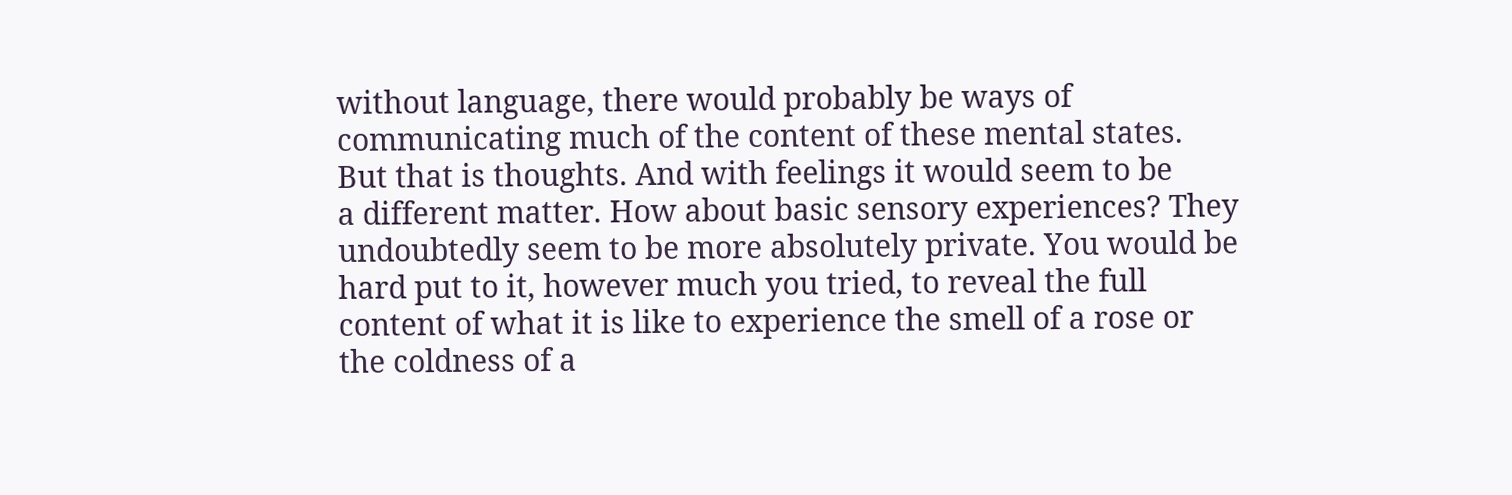without language, there would probably be ways of
communicating much of the content of these mental states.
But that is thoughts. And with feelings it would seem to be
a different matter. How about basic sensory experiences? They
undoubtedly seem to be more absolutely private. You would be
hard put to it, however much you tried, to reveal the full
content of what it is like to experience the smell of a rose or
the coldness of a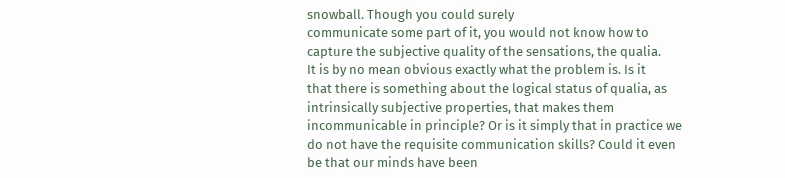snowball. Though you could surely
communicate some part of it, you would not know how to
capture the subjective quality of the sensations, the qualia.
It is by no mean obvious exactly what the problem is. Is it
that there is something about the logical status of qualia, as
intrinsically subjective properties, that makes them
incommunicable in principle? Or is it simply that in practice we
do not have the requisite communication skills? Could it even
be that our minds have been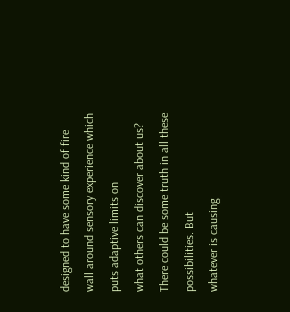designed to have some kind of fire
wall around sensory experience which puts adaptive limits on
what others can discover about us?
There could be some truth in all these possibilities. But
whatever is causing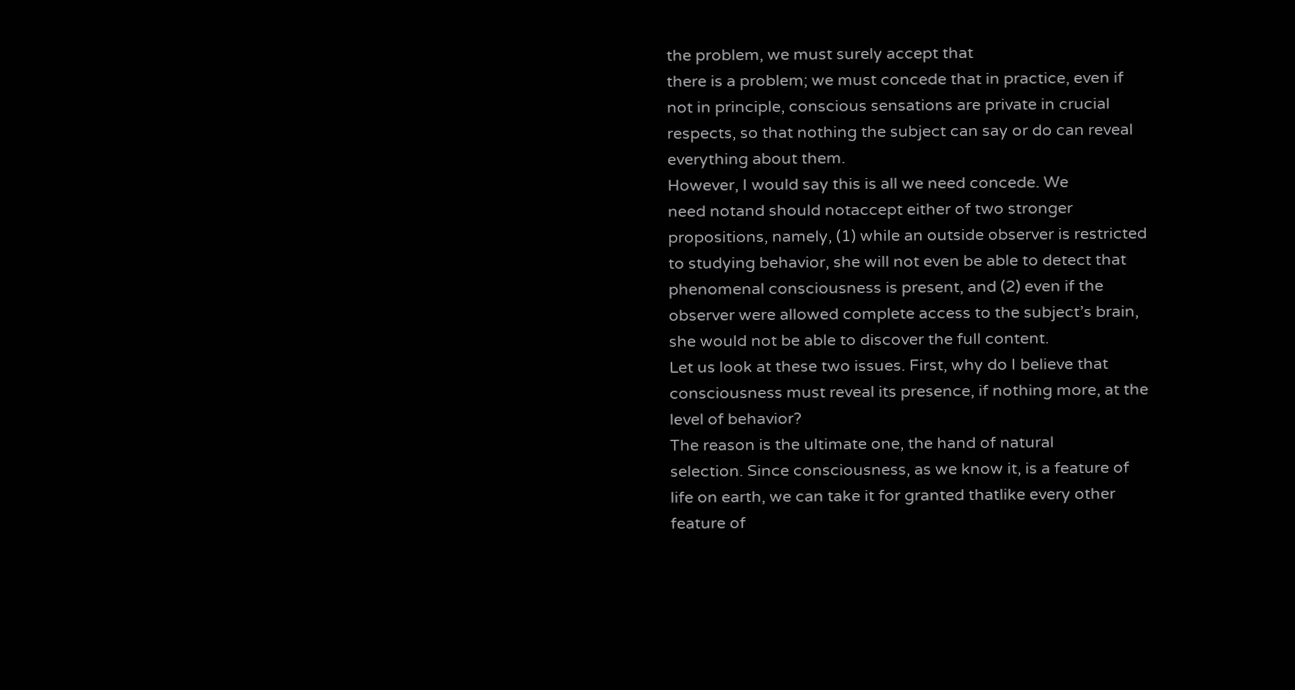the problem, we must surely accept that
there is a problem; we must concede that in practice, even if
not in principle, conscious sensations are private in crucial
respects, so that nothing the subject can say or do can reveal
everything about them.
However, I would say this is all we need concede. We
need notand should notaccept either of two stronger
propositions, namely, (1) while an outside observer is restricted
to studying behavior, she will not even be able to detect that
phenomenal consciousness is present, and (2) even if the
observer were allowed complete access to the subject’s brain,
she would not be able to discover the full content.
Let us look at these two issues. First, why do I believe that
consciousness must reveal its presence, if nothing more, at the
level of behavior?
The reason is the ultimate one, the hand of natural
selection. Since consciousness, as we know it, is a feature of
life on earth, we can take it for granted thatlike every other
feature of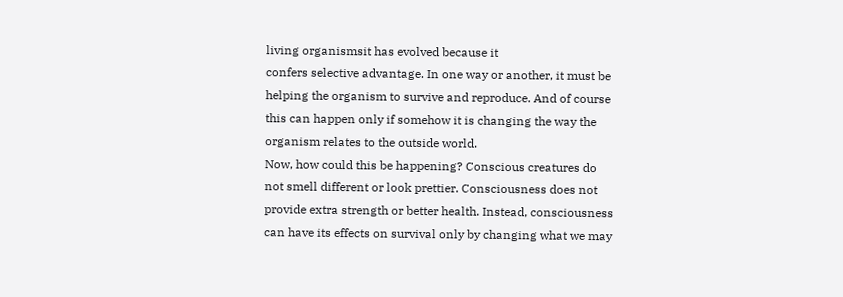living organismsit has evolved because it
confers selective advantage. In one way or another, it must be
helping the organism to survive and reproduce. And of course
this can happen only if somehow it is changing the way the
organism relates to the outside world.
Now, how could this be happening? Conscious creatures do
not smell different or look prettier. Consciousness does not
provide extra strength or better health. Instead, consciousness
can have its effects on survival only by changing what we may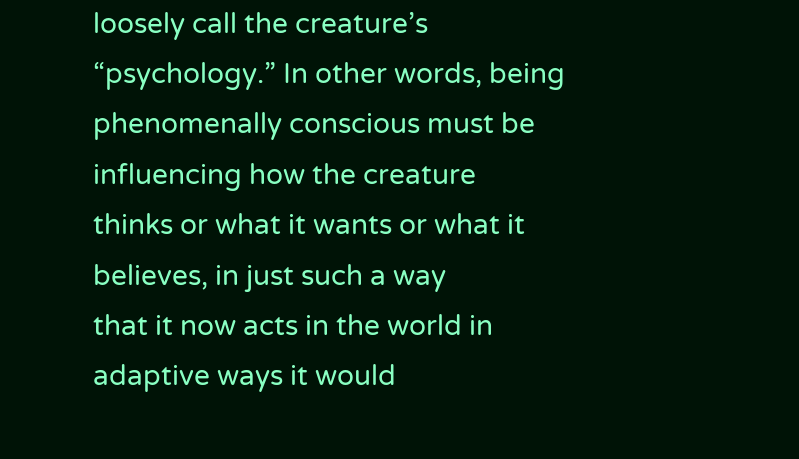loosely call the creature’s “psychology.” In other words, being
phenomenally conscious must be influencing how the creature
thinks or what it wants or what it believes, in just such a way
that it now acts in the world in adaptive ways it would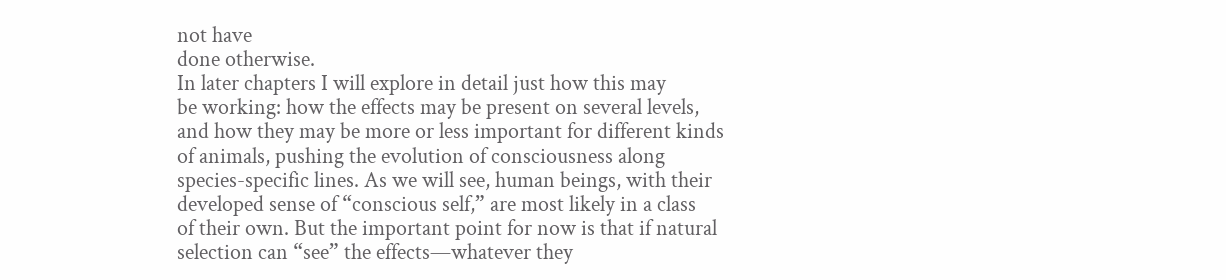not have
done otherwise.
In later chapters I will explore in detail just how this may
be working: how the effects may be present on several levels,
and how they may be more or less important for different kinds
of animals, pushing the evolution of consciousness along
species-specific lines. As we will see, human beings, with their
developed sense of “conscious self,” are most likely in a class
of their own. But the important point for now is that if natural
selection can “see” the effects—whatever they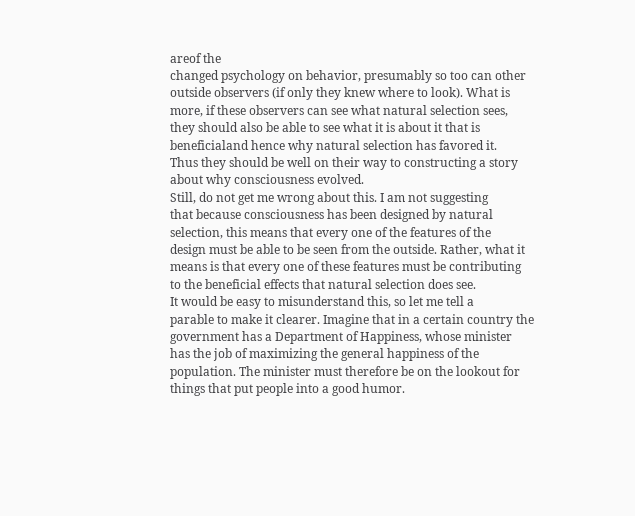areof the
changed psychology on behavior, presumably so too can other
outside observers (if only they knew where to look). What is
more, if these observers can see what natural selection sees,
they should also be able to see what it is about it that is
beneficialand hence why natural selection has favored it.
Thus they should be well on their way to constructing a story
about why consciousness evolved.
Still, do not get me wrong about this. I am not suggesting
that because consciousness has been designed by natural
selection, this means that every one of the features of the
design must be able to be seen from the outside. Rather, what it
means is that every one of these features must be contributing
to the beneficial effects that natural selection does see.
It would be easy to misunderstand this, so let me tell a
parable to make it clearer. Imagine that in a certain country the
government has a Department of Happiness, whose minister
has the job of maximizing the general happiness of the
population. The minister must therefore be on the lookout for
things that put people into a good humor.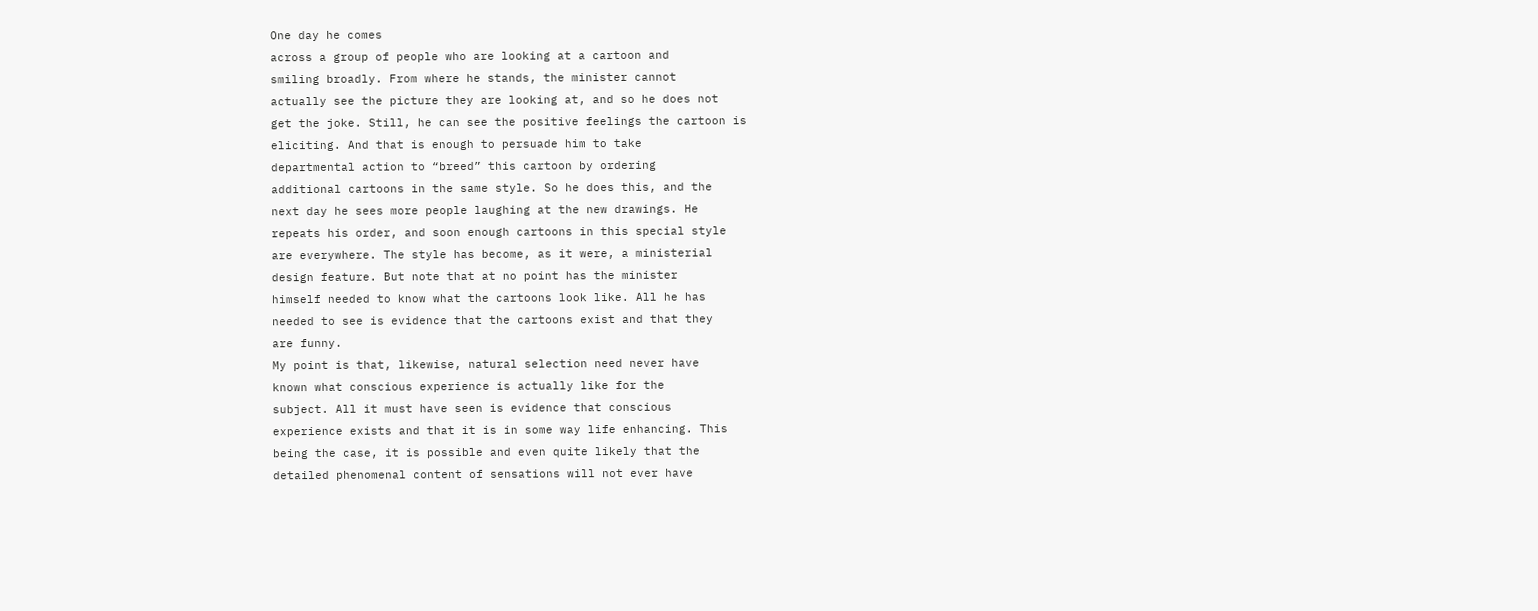One day he comes
across a group of people who are looking at a cartoon and
smiling broadly. From where he stands, the minister cannot
actually see the picture they are looking at, and so he does not
get the joke. Still, he can see the positive feelings the cartoon is
eliciting. And that is enough to persuade him to take
departmental action to “breed” this cartoon by ordering
additional cartoons in the same style. So he does this, and the
next day he sees more people laughing at the new drawings. He
repeats his order, and soon enough cartoons in this special style
are everywhere. The style has become, as it were, a ministerial
design feature. But note that at no point has the minister
himself needed to know what the cartoons look like. All he has
needed to see is evidence that the cartoons exist and that they
are funny.
My point is that, likewise, natural selection need never have
known what conscious experience is actually like for the
subject. All it must have seen is evidence that conscious
experience exists and that it is in some way life enhancing. This
being the case, it is possible and even quite likely that the
detailed phenomenal content of sensations will not ever have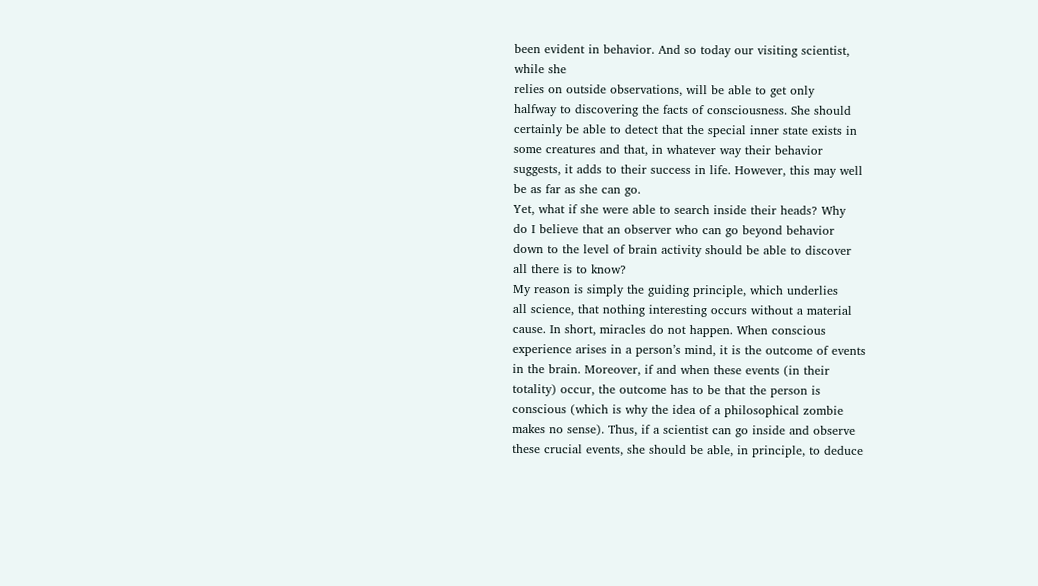been evident in behavior. And so today our visiting scientist,
while she
relies on outside observations, will be able to get only
halfway to discovering the facts of consciousness. She should
certainly be able to detect that the special inner state exists in
some creatures and that, in whatever way their behavior
suggests, it adds to their success in life. However, this may well
be as far as she can go.
Yet, what if she were able to search inside their heads? Why
do I believe that an observer who can go beyond behavior
down to the level of brain activity should be able to discover
all there is to know?
My reason is simply the guiding principle, which underlies
all science, that nothing interesting occurs without a material
cause. In short, miracles do not happen. When conscious
experience arises in a person’s mind, it is the outcome of events
in the brain. Moreover, if and when these events (in their
totality) occur, the outcome has to be that the person is
conscious (which is why the idea of a philosophical zombie
makes no sense). Thus, if a scientist can go inside and observe
these crucial events, she should be able, in principle, to deduce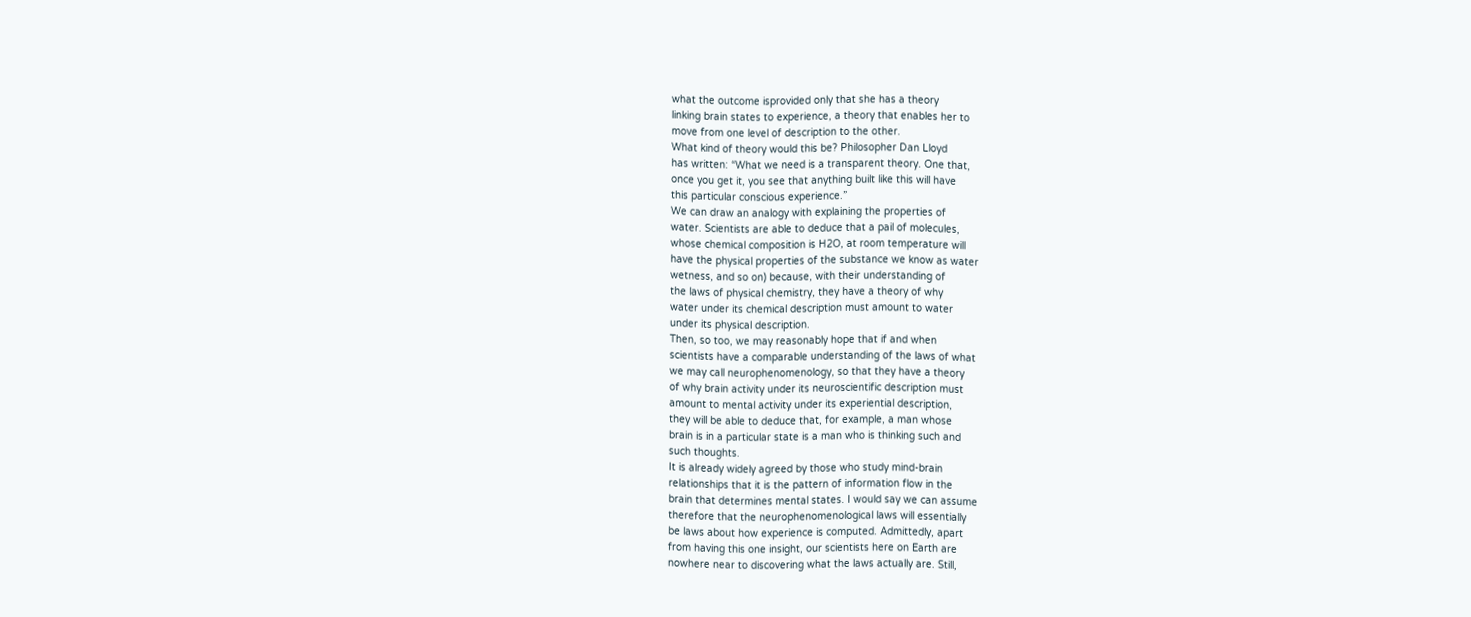what the outcome isprovided only that she has a theory
linking brain states to experience, a theory that enables her to
move from one level of description to the other.
What kind of theory would this be? Philosopher Dan Lloyd
has written: “What we need is a transparent theory. One that,
once you get it, you see that anything built like this will have
this particular conscious experience.”
We can draw an analogy with explaining the properties of
water. Scientists are able to deduce that a pail of molecules,
whose chemical composition is H2O, at room temperature will
have the physical properties of the substance we know as water
wetness, and so on) because, with their understanding of
the laws of physical chemistry, they have a theory of why
water under its chemical description must amount to water
under its physical description.
Then, so too, we may reasonably hope that if and when
scientists have a comparable understanding of the laws of what
we may call neurophenomenology, so that they have a theory
of why brain activity under its neuroscientific description must
amount to mental activity under its experiential description,
they will be able to deduce that, for example, a man whose
brain is in a particular state is a man who is thinking such and
such thoughts.
It is already widely agreed by those who study mind-brain
relationships that it is the pattern of information flow in the
brain that determines mental states. I would say we can assume
therefore that the neurophenomenological laws will essentially
be laws about how experience is computed. Admittedly, apart
from having this one insight, our scientists here on Earth are
nowhere near to discovering what the laws actually are. Still,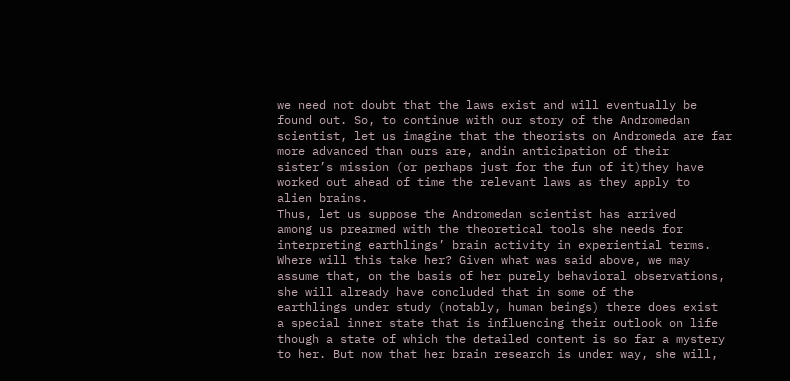we need not doubt that the laws exist and will eventually be
found out. So, to continue with our story of the Andromedan
scientist, let us imagine that the theorists on Andromeda are far
more advanced than ours are, andin anticipation of their
sister’s mission (or perhaps just for the fun of it)they have
worked out ahead of time the relevant laws as they apply to
alien brains.
Thus, let us suppose the Andromedan scientist has arrived
among us prearmed with the theoretical tools she needs for
interpreting earthlings’ brain activity in experiential terms.
Where will this take her? Given what was said above, we may
assume that, on the basis of her purely behavioral observations,
she will already have concluded that in some of the
earthlings under study (notably, human beings) there does exist
a special inner state that is influencing their outlook on life
though a state of which the detailed content is so far a mystery
to her. But now that her brain research is under way, she will,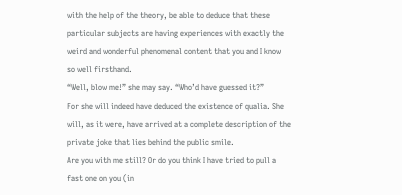with the help of the theory, be able to deduce that these
particular subjects are having experiences with exactly the
weird and wonderful phenomenal content that you and I know
so well firsthand.
“Well, blow me!” she may say. “Who’d have guessed it?”
For she will indeed have deduced the existence of qualia. She
will, as it were, have arrived at a complete description of the
private joke that lies behind the public smile.
Are you with me still? Or do you think I have tried to pull a
fast one on you (in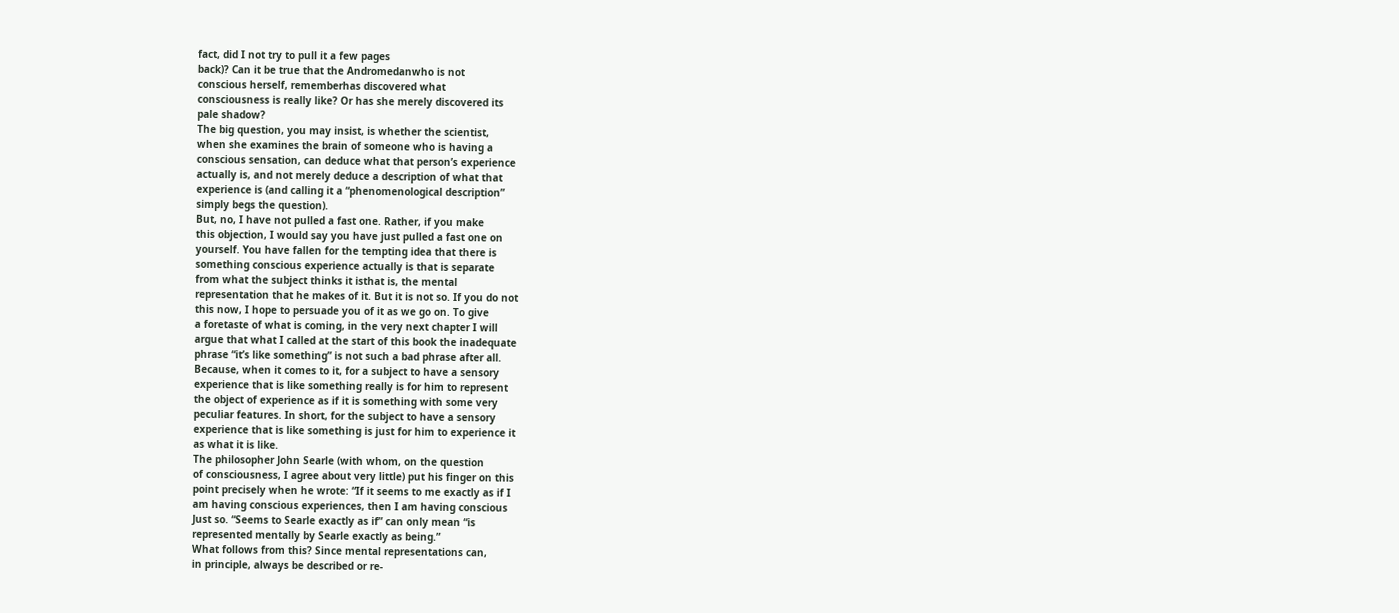fact, did I not try to pull it a few pages
back)? Can it be true that the Andromedanwho is not
conscious herself, rememberhas discovered what
consciousness is really like? Or has she merely discovered its
pale shadow?
The big question, you may insist, is whether the scientist,
when she examines the brain of someone who is having a
conscious sensation, can deduce what that person’s experience
actually is, and not merely deduce a description of what that
experience is (and calling it a “phenomenological description”
simply begs the question).
But, no, I have not pulled a fast one. Rather, if you make
this objection, I would say you have just pulled a fast one on
yourself. You have fallen for the tempting idea that there is
something conscious experience actually is that is separate
from what the subject thinks it isthat is, the mental
representation that he makes of it. But it is not so. If you do not
this now, I hope to persuade you of it as we go on. To give
a foretaste of what is coming, in the very next chapter I will
argue that what I called at the start of this book the inadequate
phrase “it’s like something” is not such a bad phrase after all.
Because, when it comes to it, for a subject to have a sensory
experience that is like something really is for him to represent
the object of experience as if it is something with some very
peculiar features. In short, for the subject to have a sensory
experience that is like something is just for him to experience it
as what it is like.
The philosopher John Searle (with whom, on the question
of consciousness, I agree about very little) put his finger on this
point precisely when he wrote: “If it seems to me exactly as if I
am having conscious experiences, then I am having conscious
Just so. “Seems to Searle exactly as if” can only mean “is
represented mentally by Searle exactly as being.”
What follows from this? Since mental representations can,
in principle, always be described or re-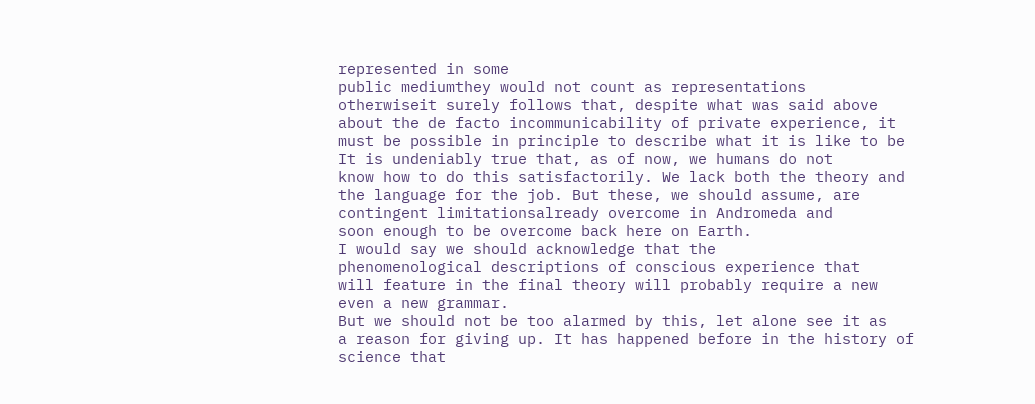represented in some
public mediumthey would not count as representations
otherwiseit surely follows that, despite what was said above
about the de facto incommunicability of private experience, it
must be possible in principle to describe what it is like to be
It is undeniably true that, as of now, we humans do not
know how to do this satisfactorily. We lack both the theory and
the language for the job. But these, we should assume, are
contingent limitationsalready overcome in Andromeda and
soon enough to be overcome back here on Earth.
I would say we should acknowledge that the
phenomenological descriptions of conscious experience that
will feature in the final theory will probably require a new
even a new grammar.
But we should not be too alarmed by this, let alone see it as
a reason for giving up. It has happened before in the history of
science that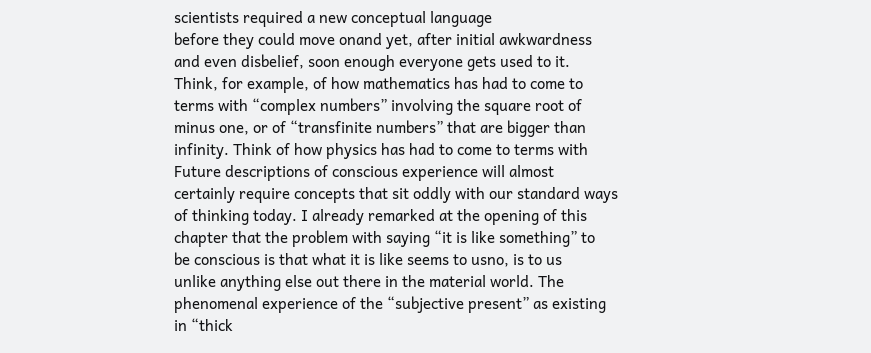scientists required a new conceptual language
before they could move onand yet, after initial awkwardness
and even disbelief, soon enough everyone gets used to it.
Think, for example, of how mathematics has had to come to
terms with “complex numbers” involving the square root of
minus one, or of “transfinite numbers” that are bigger than
infinity. Think of how physics has had to come to terms with
Future descriptions of conscious experience will almost
certainly require concepts that sit oddly with our standard ways
of thinking today. I already remarked at the opening of this
chapter that the problem with saying “it is like something” to
be conscious is that what it is like seems to usno, is to us
unlike anything else out there in the material world. The
phenomenal experience of the “subjective present” as existing
in “thick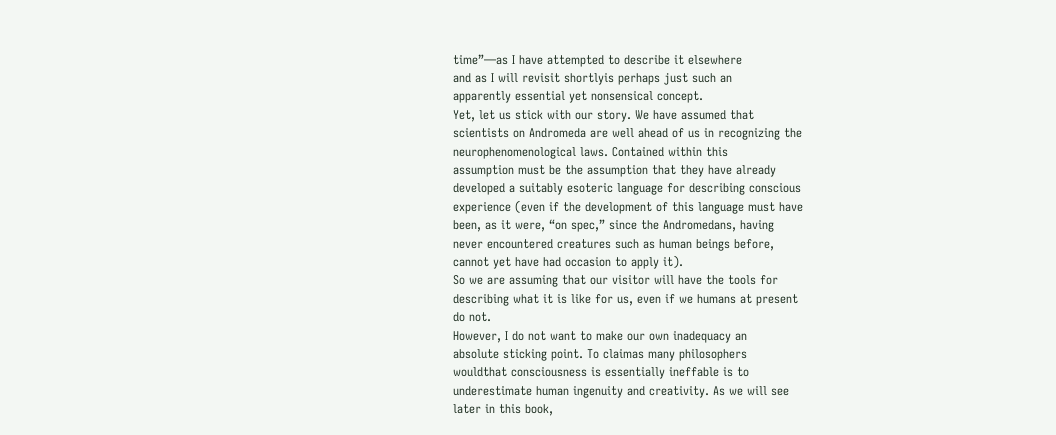time”—as I have attempted to describe it elsewhere
and as I will revisit shortlyis perhaps just such an
apparently essential yet nonsensical concept.
Yet, let us stick with our story. We have assumed that
scientists on Andromeda are well ahead of us in recognizing the
neurophenomenological laws. Contained within this
assumption must be the assumption that they have already
developed a suitably esoteric language for describing conscious
experience (even if the development of this language must have
been, as it were, “on spec,” since the Andromedans, having
never encountered creatures such as human beings before,
cannot yet have had occasion to apply it).
So we are assuming that our visitor will have the tools for
describing what it is like for us, even if we humans at present
do not.
However, I do not want to make our own inadequacy an
absolute sticking point. To claimas many philosophers
wouldthat consciousness is essentially ineffable is to
underestimate human ingenuity and creativity. As we will see
later in this book,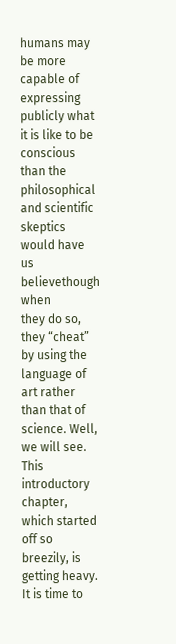humans may be more capable of expressing
publicly what it is like to be conscious than the philosophical
and scientific skeptics would have us believethough when
they do so, they “cheat” by using the language of art rather
than that of science. Well, we will see.
This introductory chapter, which started off so breezily, is
getting heavy. It is time to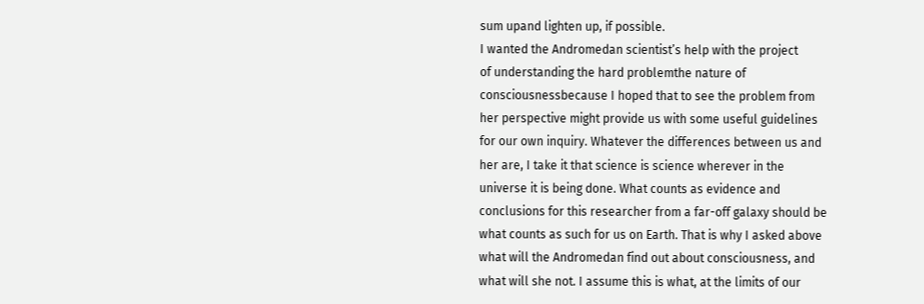sum upand lighten up, if possible.
I wanted the Andromedan scientist’s help with the project
of understanding the hard problemthe nature of
consciousnessbecause I hoped that to see the problem from
her perspective might provide us with some useful guidelines
for our own inquiry. Whatever the differences between us and
her are, I take it that science is science wherever in the
universe it is being done. What counts as evidence and
conclusions for this researcher from a far-off galaxy should be
what counts as such for us on Earth. That is why I asked above
what will the Andromedan find out about consciousness, and
what will she not. I assume this is what, at the limits of our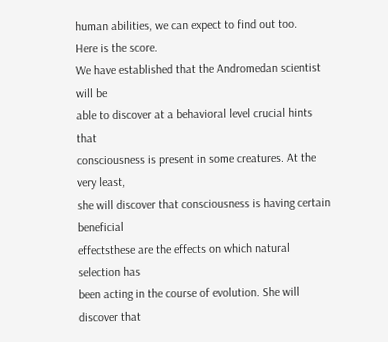human abilities, we can expect to find out too.
Here is the score.
We have established that the Andromedan scientist will be
able to discover at a behavioral level crucial hints that
consciousness is present in some creatures. At the very least,
she will discover that consciousness is having certain beneficial
effectsthese are the effects on which natural selection has
been acting in the course of evolution. She will discover that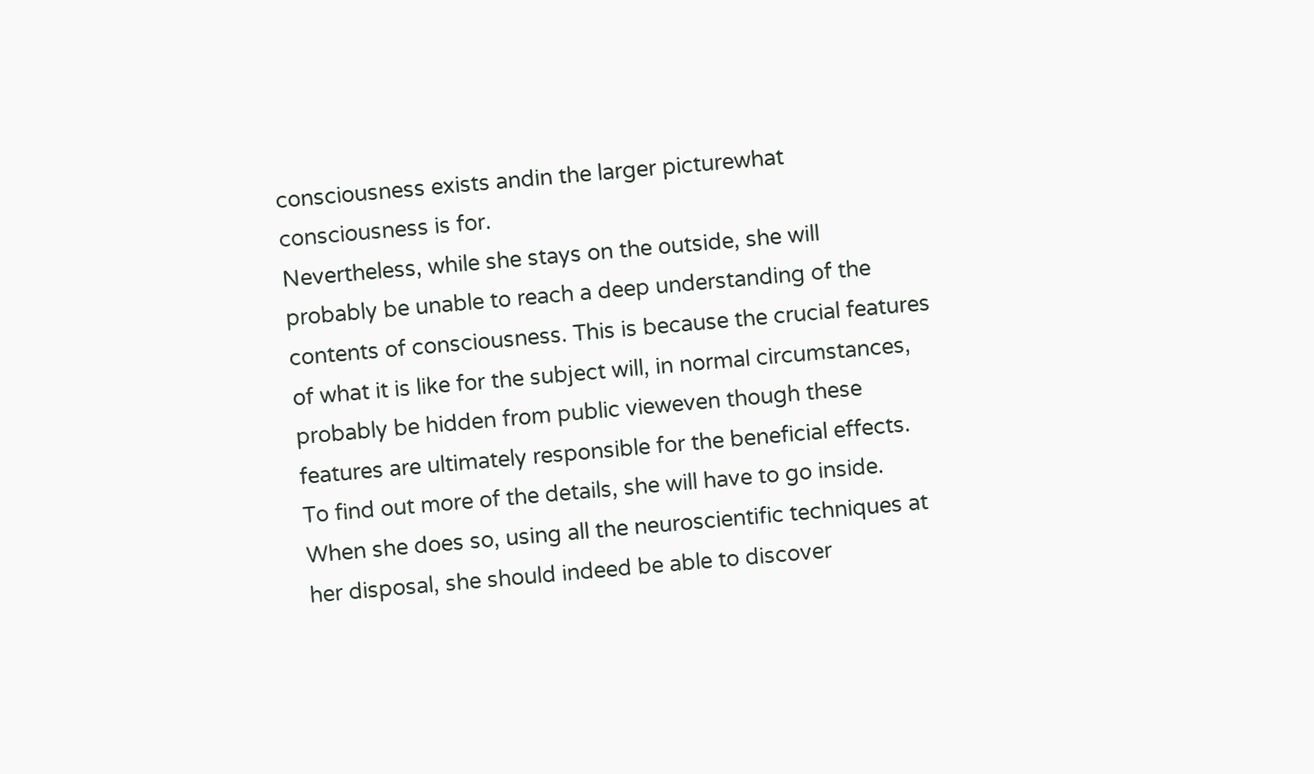consciousness exists andin the larger picturewhat
consciousness is for.
Nevertheless, while she stays on the outside, she will
probably be unable to reach a deep understanding of the
contents of consciousness. This is because the crucial features
of what it is like for the subject will, in normal circumstances,
probably be hidden from public vieweven though these
features are ultimately responsible for the beneficial effects.
To find out more of the details, she will have to go inside.
When she does so, using all the neuroscientific techniques at
her disposal, she should indeed be able to discover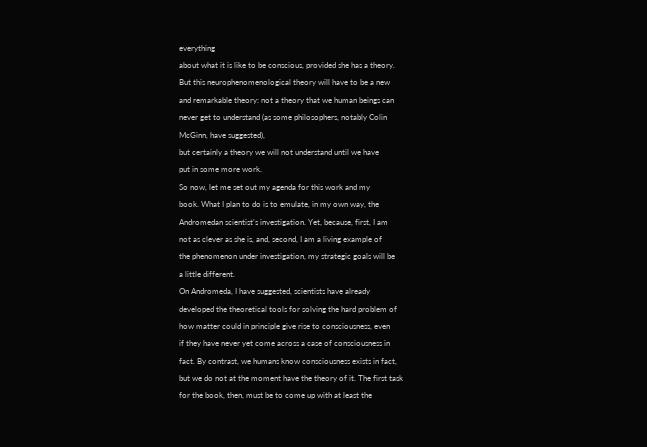everything
about what it is like to be conscious, provided she has a theory.
But this neurophenomenological theory will have to be a new
and remarkable theory: not a theory that we human beings can
never get to understand (as some philosophers, notably Colin
McGinn, have suggested),
but certainly a theory we will not understand until we have
put in some more work.
So now, let me set out my agenda for this work and my
book. What I plan to do is to emulate, in my own way, the
Andromedan scientist’s investigation. Yet, because, first, I am
not as clever as she is, and, second, I am a living example of
the phenomenon under investigation, my strategic goals will be
a little different.
On Andromeda, I have suggested, scientists have already
developed the theoretical tools for solving the hard problem of
how matter could in principle give rise to consciousness, even
if they have never yet come across a case of consciousness in
fact. By contrast, we humans know consciousness exists in fact,
but we do not at the moment have the theory of it. The first task
for the book, then, must be to come up with at least the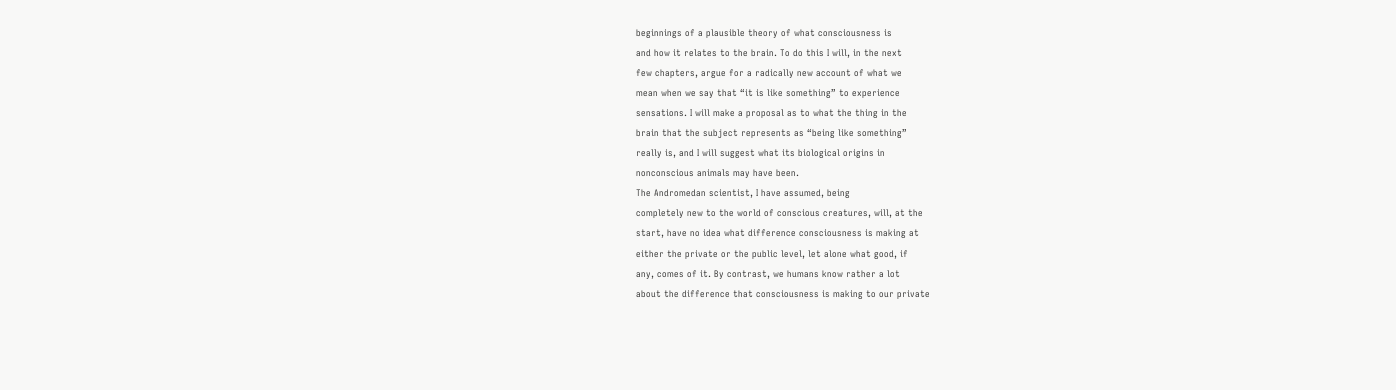beginnings of a plausible theory of what consciousness is
and how it relates to the brain. To do this I will, in the next
few chapters, argue for a radically new account of what we
mean when we say that “it is like something” to experience
sensations. I will make a proposal as to what the thing in the
brain that the subject represents as “being like something”
really is, and I will suggest what its biological origins in
nonconscious animals may have been.
The Andromedan scientist, I have assumed, being
completely new to the world of conscious creatures, will, at the
start, have no idea what difference consciousness is making at
either the private or the public level, let alone what good, if
any, comes of it. By contrast, we humans know rather a lot
about the difference that consciousness is making to our private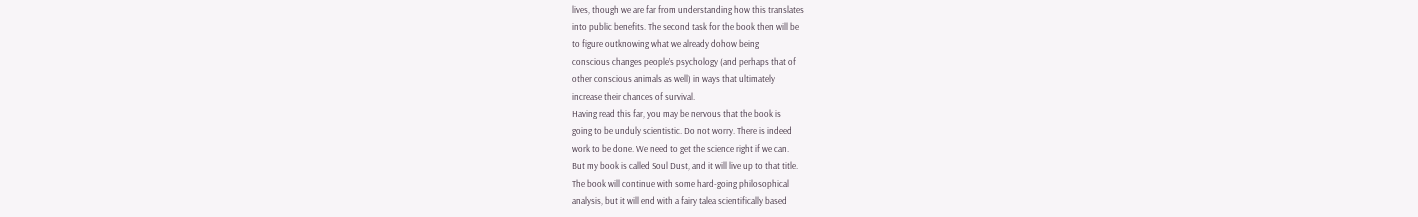lives, though we are far from understanding how this translates
into public benefits. The second task for the book then will be
to figure outknowing what we already dohow being
conscious changes people’s psychology (and perhaps that of
other conscious animals as well) in ways that ultimately
increase their chances of survival.
Having read this far, you may be nervous that the book is
going to be unduly scientistic. Do not worry. There is indeed
work to be done. We need to get the science right if we can.
But my book is called Soul Dust, and it will live up to that title.
The book will continue with some hard-going philosophical
analysis, but it will end with a fairy talea scientifically based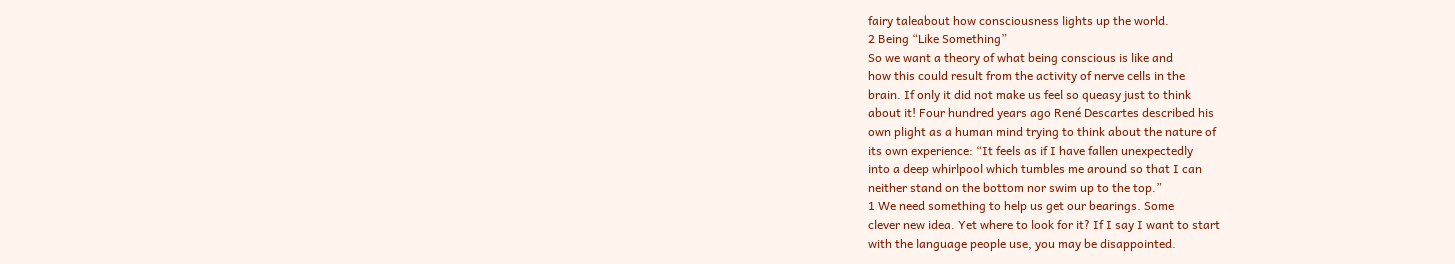fairy taleabout how consciousness lights up the world.
2 Being “Like Something”
So we want a theory of what being conscious is like and
how this could result from the activity of nerve cells in the
brain. If only it did not make us feel so queasy just to think
about it! Four hundred years ago René Descartes described his
own plight as a human mind trying to think about the nature of
its own experience: “It feels as if I have fallen unexpectedly
into a deep whirlpool which tumbles me around so that I can
neither stand on the bottom nor swim up to the top.”
1 We need something to help us get our bearings. Some
clever new idea. Yet where to look for it? If I say I want to start
with the language people use, you may be disappointed.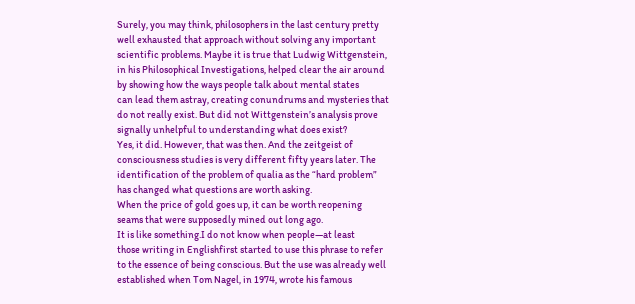Surely, you may think, philosophers in the last century pretty
well exhausted that approach without solving any important
scientific problems. Maybe it is true that Ludwig Wittgenstein,
in his Philosophical Investigations, helped clear the air around
by showing how the ways people talk about mental states
can lead them astray, creating conundrums and mysteries that
do not really exist. But did not Wittgenstein’s analysis prove
signally unhelpful to understanding what does exist?
Yes, it did. However, that was then. And the zeitgeist of
consciousness studies is very different fifty years later. The
identification of the problem of qualia as the “hard problem”
has changed what questions are worth asking.
When the price of gold goes up, it can be worth reopening
seams that were supposedly mined out long ago.
It is like something.I do not know when people—at least
those writing in Englishfirst started to use this phrase to refer
to the essence of being conscious. But the use was already well
established when Tom Nagel, in 1974, wrote his famous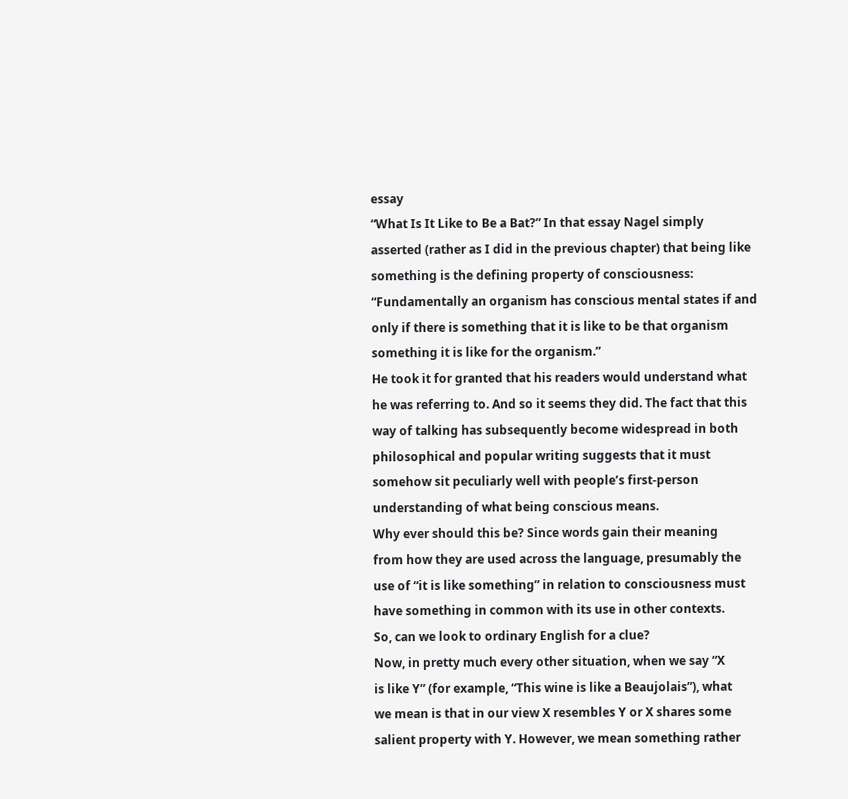essay
“What Is It Like to Be a Bat?” In that essay Nagel simply
asserted (rather as I did in the previous chapter) that being like
something is the defining property of consciousness:
“Fundamentally an organism has conscious mental states if and
only if there is something that it is like to be that organism
something it is like for the organism.”
He took it for granted that his readers would understand what
he was referring to. And so it seems they did. The fact that this
way of talking has subsequently become widespread in both
philosophical and popular writing suggests that it must
somehow sit peculiarly well with people’s first-person
understanding of what being conscious means.
Why ever should this be? Since words gain their meaning
from how they are used across the language, presumably the
use of “it is like something” in relation to consciousness must
have something in common with its use in other contexts.
So, can we look to ordinary English for a clue?
Now, in pretty much every other situation, when we say “X
is like Y” (for example, “This wine is like a Beaujolais”), what
we mean is that in our view X resembles Y or X shares some
salient property with Y. However, we mean something rather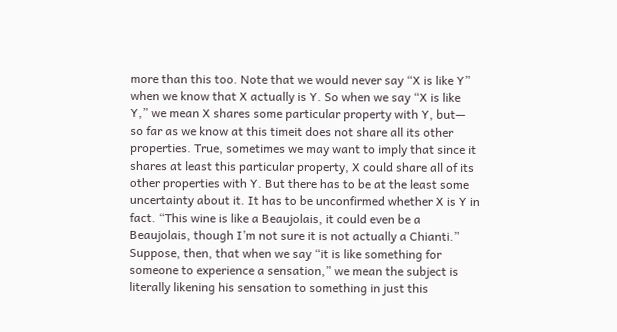more than this too. Note that we would never say “X is like Y”
when we know that X actually is Y. So when we say “X is like
Y,” we mean X shares some particular property with Y, but—
so far as we know at this timeit does not share all its other
properties. True, sometimes we may want to imply that since it
shares at least this particular property, X could share all of its
other properties with Y. But there has to be at the least some
uncertainty about it. It has to be unconfirmed whether X is Y in
fact. “This wine is like a Beaujolais, it could even be a
Beaujolais, though I’m not sure it is not actually a Chianti.”
Suppose, then, that when we say “it is like something for
someone to experience a sensation,” we mean the subject is
literally likening his sensation to something in just this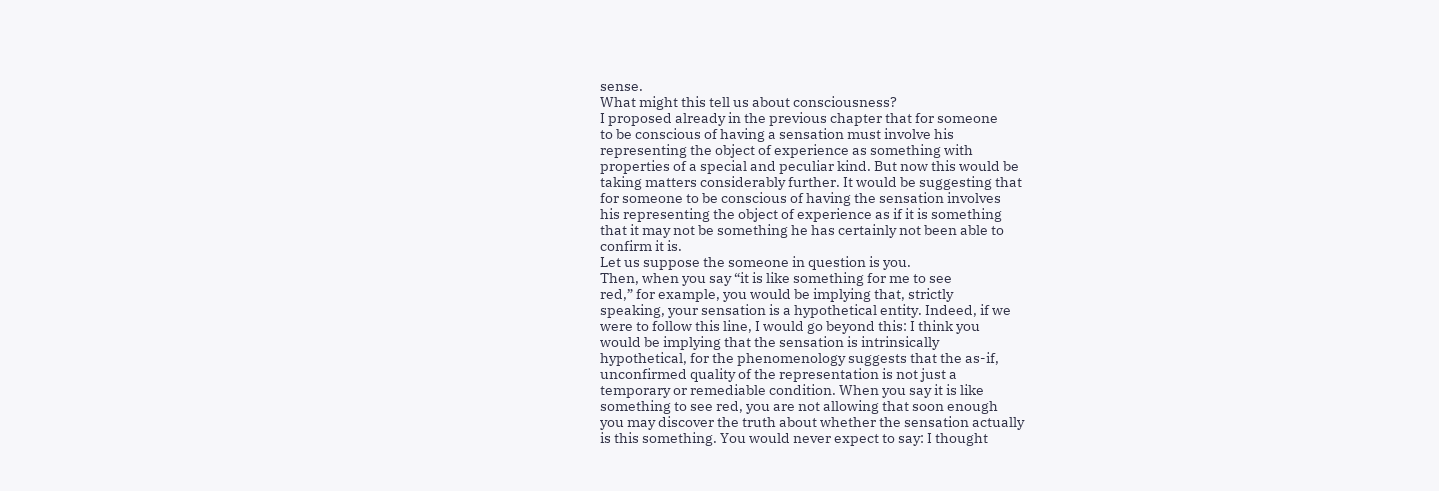sense.
What might this tell us about consciousness?
I proposed already in the previous chapter that for someone
to be conscious of having a sensation must involve his
representing the object of experience as something with
properties of a special and peculiar kind. But now this would be
taking matters considerably further. It would be suggesting that
for someone to be conscious of having the sensation involves
his representing the object of experience as if it is something
that it may not be something he has certainly not been able to
confirm it is.
Let us suppose the someone in question is you.
Then, when you say “it is like something for me to see
red,” for example, you would be implying that, strictly
speaking, your sensation is a hypothetical entity. Indeed, if we
were to follow this line, I would go beyond this: I think you
would be implying that the sensation is intrinsically
hypothetical, for the phenomenology suggests that the as-if,
unconfirmed quality of the representation is not just a
temporary or remediable condition. When you say it is like
something to see red, you are not allowing that soon enough
you may discover the truth about whether the sensation actually
is this something. You would never expect to say: I thought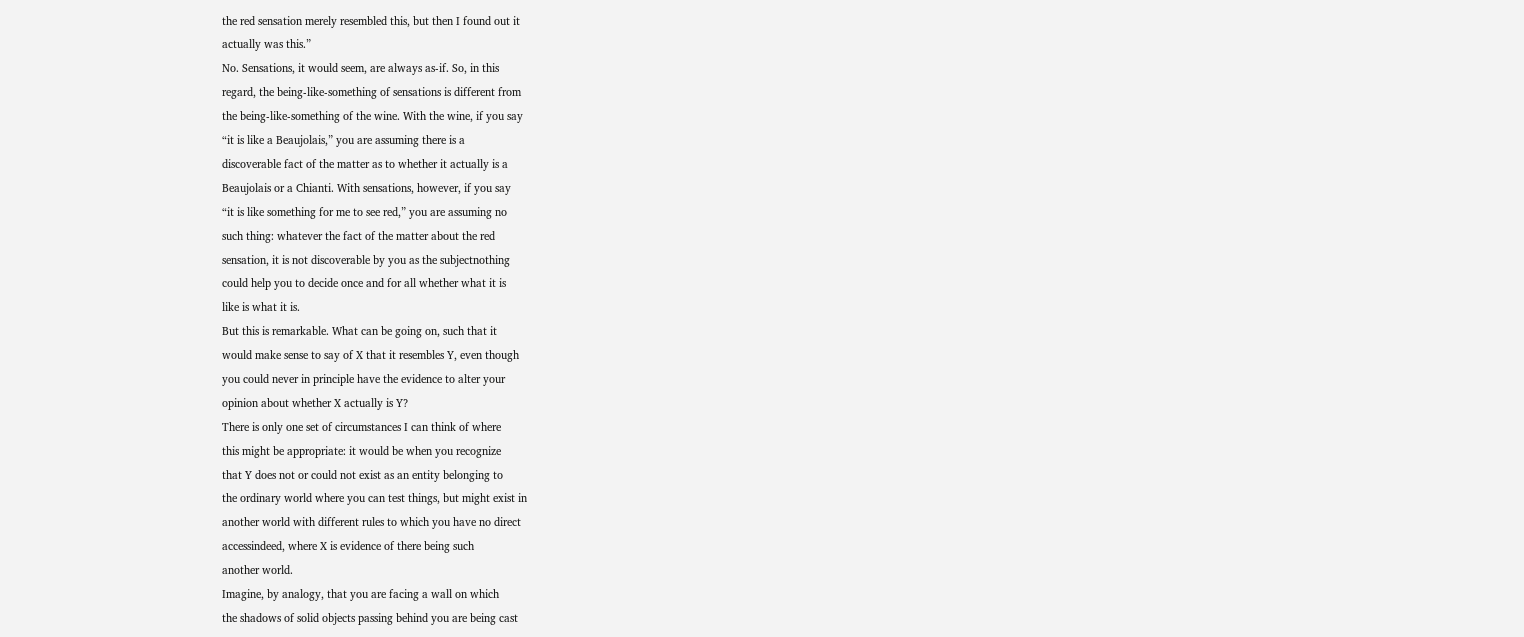the red sensation merely resembled this, but then I found out it
actually was this.”
No. Sensations, it would seem, are always as-if. So, in this
regard, the being-like-something of sensations is different from
the being-like-something of the wine. With the wine, if you say
“it is like a Beaujolais,” you are assuming there is a
discoverable fact of the matter as to whether it actually is a
Beaujolais or a Chianti. With sensations, however, if you say
“it is like something for me to see red,” you are assuming no
such thing: whatever the fact of the matter about the red
sensation, it is not discoverable by you as the subjectnothing
could help you to decide once and for all whether what it is
like is what it is.
But this is remarkable. What can be going on, such that it
would make sense to say of X that it resembles Y, even though
you could never in principle have the evidence to alter your
opinion about whether X actually is Y?
There is only one set of circumstances I can think of where
this might be appropriate: it would be when you recognize
that Y does not or could not exist as an entity belonging to
the ordinary world where you can test things, but might exist in
another world with different rules to which you have no direct
accessindeed, where X is evidence of there being such
another world.
Imagine, by analogy, that you are facing a wall on which
the shadows of solid objects passing behind you are being cast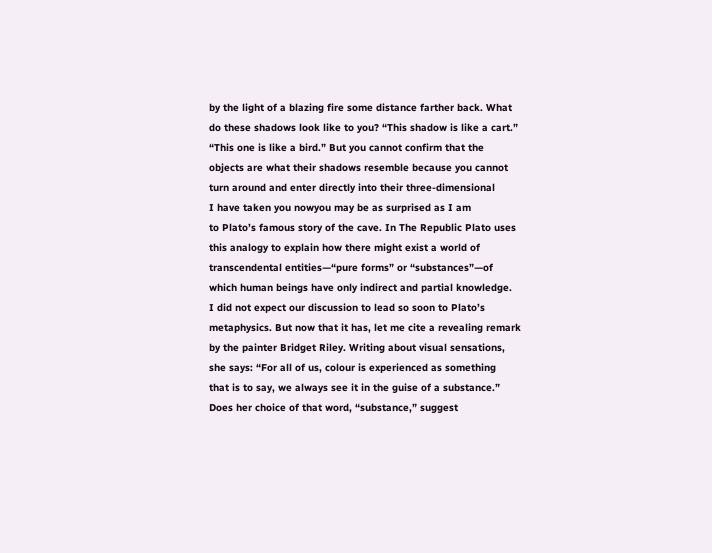by the light of a blazing fire some distance farther back. What
do these shadows look like to you? “This shadow is like a cart.”
“This one is like a bird.” But you cannot confirm that the
objects are what their shadows resemble because you cannot
turn around and enter directly into their three-dimensional
I have taken you nowyou may be as surprised as I am
to Plato’s famous story of the cave. In The Republic Plato uses
this analogy to explain how there might exist a world of
transcendental entities—“pure forms” or “substances”—of
which human beings have only indirect and partial knowledge.
I did not expect our discussion to lead so soon to Plato’s
metaphysics. But now that it has, let me cite a revealing remark
by the painter Bridget Riley. Writing about visual sensations,
she says: “For all of us, colour is experienced as something
that is to say, we always see it in the guise of a substance.”
Does her choice of that word, “substance,” suggest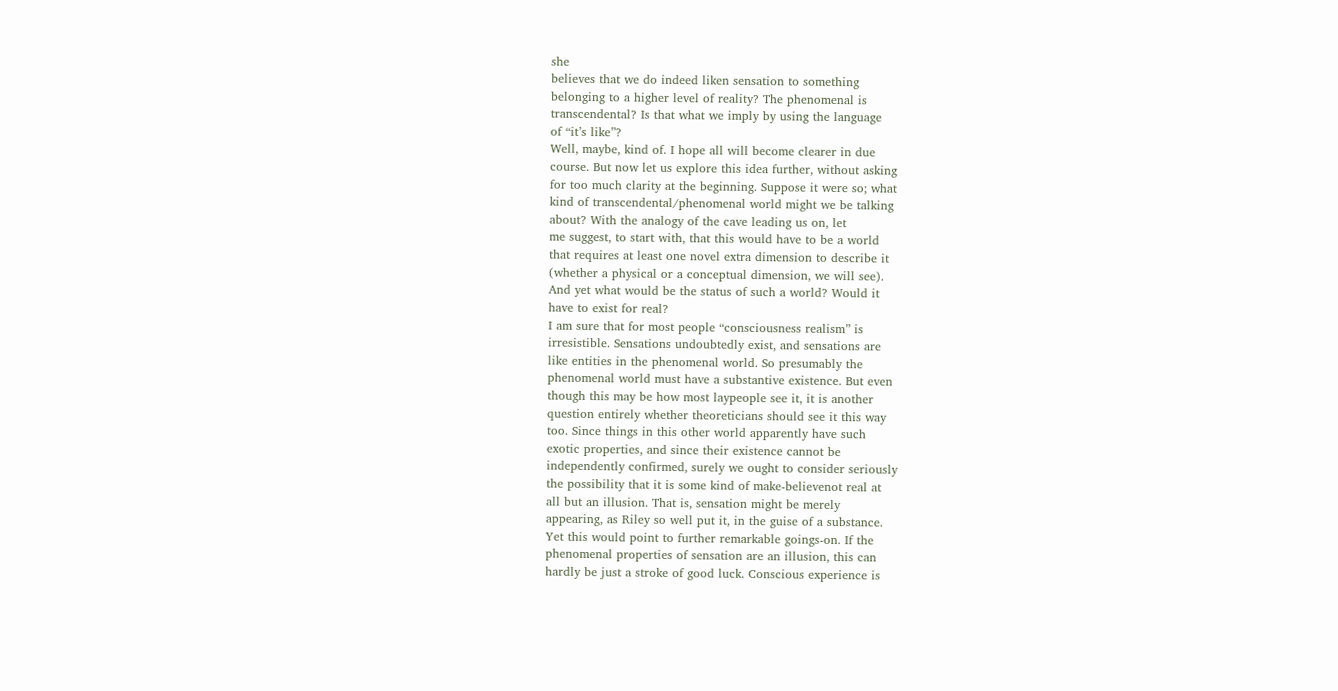she
believes that we do indeed liken sensation to something
belonging to a higher level of reality? The phenomenal is
transcendental? Is that what we imply by using the language
of “it’s like”?
Well, maybe, kind of. I hope all will become clearer in due
course. But now let us explore this idea further, without asking
for too much clarity at the beginning. Suppose it were so; what
kind of transcendental/phenomenal world might we be talking
about? With the analogy of the cave leading us on, let
me suggest, to start with, that this would have to be a world
that requires at least one novel extra dimension to describe it
(whether a physical or a conceptual dimension, we will see).
And yet what would be the status of such a world? Would it
have to exist for real?
I am sure that for most people “consciousness realism” is
irresistible. Sensations undoubtedly exist, and sensations are
like entities in the phenomenal world. So presumably the
phenomenal world must have a substantive existence. But even
though this may be how most laypeople see it, it is another
question entirely whether theoreticians should see it this way
too. Since things in this other world apparently have such
exotic properties, and since their existence cannot be
independently confirmed, surely we ought to consider seriously
the possibility that it is some kind of make-believenot real at
all but an illusion. That is, sensation might be merely
appearing, as Riley so well put it, in the guise of a substance.
Yet this would point to further remarkable goings-on. If the
phenomenal properties of sensation are an illusion, this can
hardly be just a stroke of good luck. Conscious experience is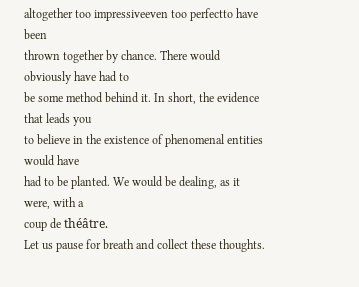altogether too impressiveeven too perfectto have been
thrown together by chance. There would obviously have had to
be some method behind it. In short, the evidence that leads you
to believe in the existence of phenomenal entities would have
had to be planted. We would be dealing, as it were, with a
coup de théâtre.
Let us pause for breath and collect these thoughts.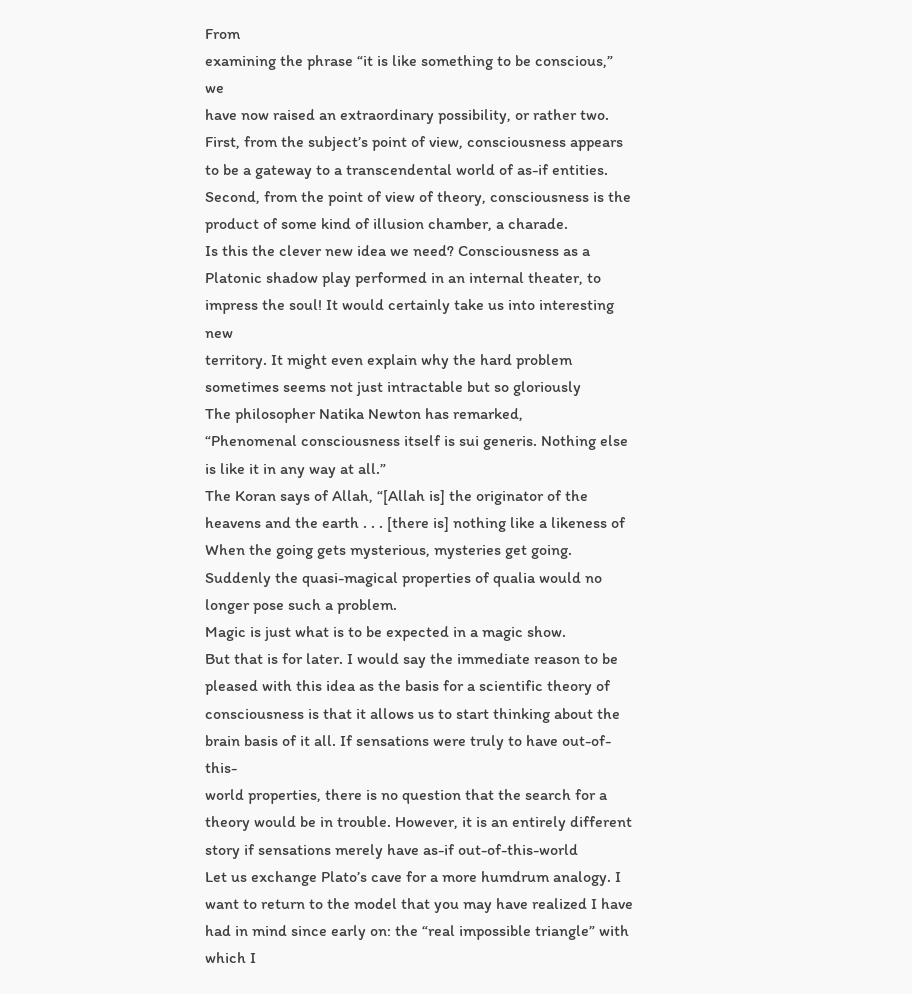From
examining the phrase “it is like something to be conscious,” we
have now raised an extraordinary possibility, or rather two.
First, from the subject’s point of view, consciousness appears
to be a gateway to a transcendental world of as-if entities.
Second, from the point of view of theory, consciousness is the
product of some kind of illusion chamber, a charade.
Is this the clever new idea we need? Consciousness as a
Platonic shadow play performed in an internal theater, to
impress the soul! It would certainly take us into interesting new
territory. It might even explain why the hard problem
sometimes seems not just intractable but so gloriously
The philosopher Natika Newton has remarked,
“Phenomenal consciousness itself is sui generis. Nothing else
is like it in any way at all.”
The Koran says of Allah, “[Allah is] the originator of the
heavens and the earth . . . [there is] nothing like a likeness of
When the going gets mysterious, mysteries get going.
Suddenly the quasi-magical properties of qualia would no
longer pose such a problem.
Magic is just what is to be expected in a magic show.
But that is for later. I would say the immediate reason to be
pleased with this idea as the basis for a scientific theory of
consciousness is that it allows us to start thinking about the
brain basis of it all. If sensations were truly to have out-of-this-
world properties, there is no question that the search for a
theory would be in trouble. However, it is an entirely different
story if sensations merely have as-if out-of-this-world
Let us exchange Plato’s cave for a more humdrum analogy. I
want to return to the model that you may have realized I have
had in mind since early on: the “real impossible triangle” with
which I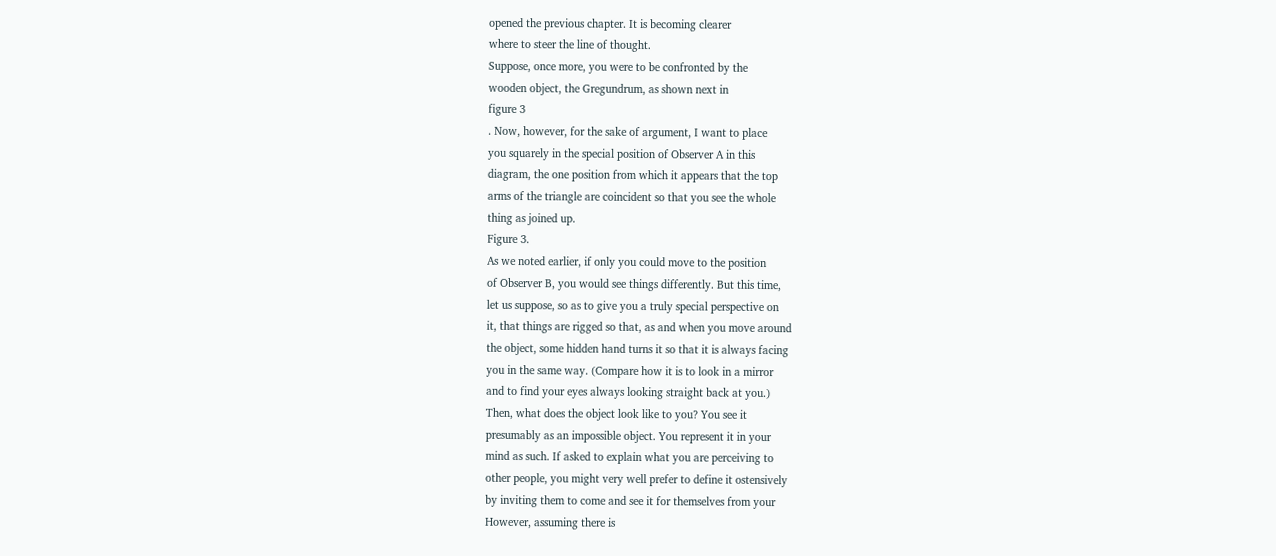opened the previous chapter. It is becoming clearer
where to steer the line of thought.
Suppose, once more, you were to be confronted by the
wooden object, the Gregundrum, as shown next in
figure 3
. Now, however, for the sake of argument, I want to place
you squarely in the special position of Observer A in this
diagram, the one position from which it appears that the top
arms of the triangle are coincident so that you see the whole
thing as joined up.
Figure 3.
As we noted earlier, if only you could move to the position
of Observer B, you would see things differently. But this time,
let us suppose, so as to give you a truly special perspective on
it, that things are rigged so that, as and when you move around
the object, some hidden hand turns it so that it is always facing
you in the same way. (Compare how it is to look in a mirror
and to find your eyes always looking straight back at you.)
Then, what does the object look like to you? You see it
presumably as an impossible object. You represent it in your
mind as such. If asked to explain what you are perceiving to
other people, you might very well prefer to define it ostensively
by inviting them to come and see it for themselves from your
However, assuming there is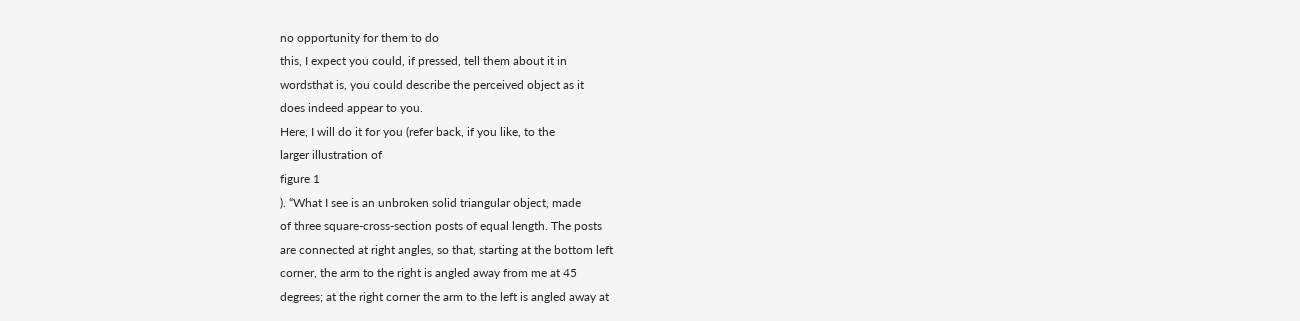no opportunity for them to do
this, I expect you could, if pressed, tell them about it in
wordsthat is, you could describe the perceived object as it
does indeed appear to you.
Here, I will do it for you (refer back, if you like, to the
larger illustration of
figure 1
). “What I see is an unbroken solid triangular object, made
of three square-cross-section posts of equal length. The posts
are connected at right angles, so that, starting at the bottom left
corner, the arm to the right is angled away from me at 45
degrees; at the right corner the arm to the left is angled away at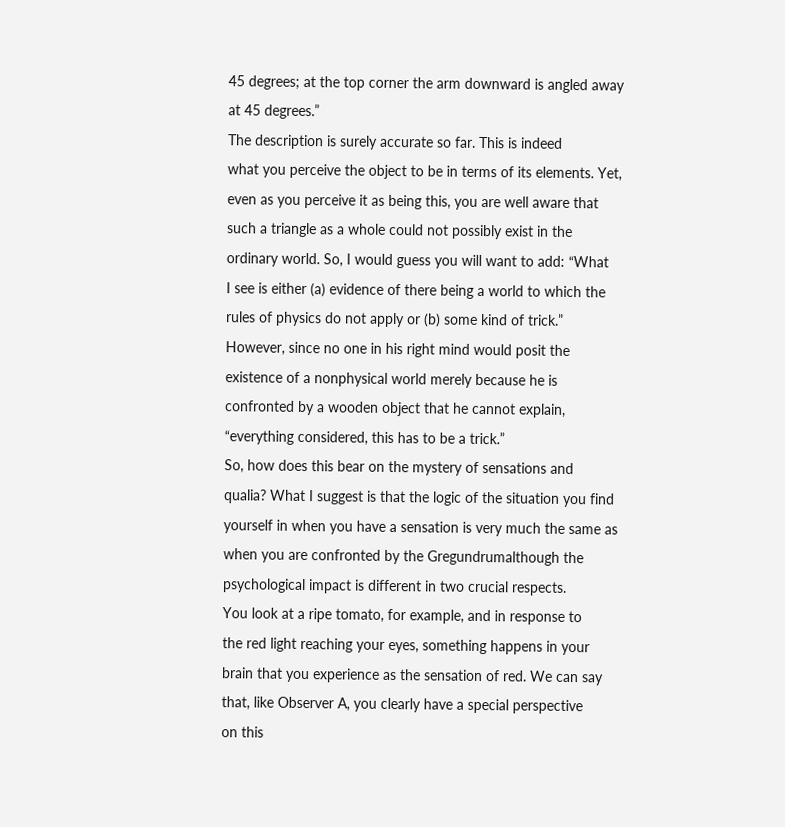45 degrees; at the top corner the arm downward is angled away
at 45 degrees.”
The description is surely accurate so far. This is indeed
what you perceive the object to be in terms of its elements. Yet,
even as you perceive it as being this, you are well aware that
such a triangle as a whole could not possibly exist in the
ordinary world. So, I would guess you will want to add: “What
I see is either (a) evidence of there being a world to which the
rules of physics do not apply or (b) some kind of trick.”
However, since no one in his right mind would posit the
existence of a nonphysical world merely because he is
confronted by a wooden object that he cannot explain,
“everything considered, this has to be a trick.”
So, how does this bear on the mystery of sensations and
qualia? What I suggest is that the logic of the situation you find
yourself in when you have a sensation is very much the same as
when you are confronted by the Gregundrumalthough the
psychological impact is different in two crucial respects.
You look at a ripe tomato, for example, and in response to
the red light reaching your eyes, something happens in your
brain that you experience as the sensation of red. We can say
that, like Observer A, you clearly have a special perspective
on this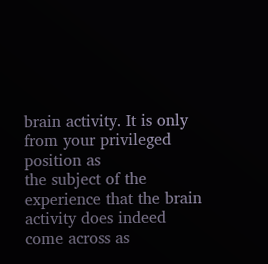brain activity. It is only from your privileged position as
the subject of the experience that the brain activity does indeed
come across as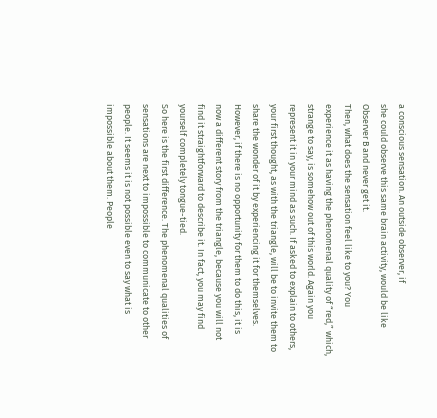a conscious sensation. An outside observer, if
she could observe this same brain activity, would be like
Observer B and never get it.
Then, what does the sensation feel like to you? You
experience it as having the phenomenal quality of “red,” which,
strange to say, is somehow out of this world. Again you
represent it in your mind as such. If asked to explain to others,
your first thought, as with the triangle, will be to invite them to
share the wonder of it by experiencing it for themselves.
However, if there is no opportunity for them to do this, it is
now a different story from the triangle, because you will not
find it straightforward to describe it. In fact, you may find
yourself completely tongue-tied.
So here is the first difference. The phenomenal qualities of
sensations are next to impossible to communicate to other
people. It seems it is not possible even to say what is
impossible about them. People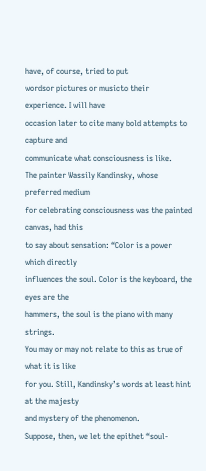have, of course, tried to put
wordsor pictures or musicto their experience. I will have
occasion later to cite many bold attempts to capture and
communicate what consciousness is like.
The painter Wassily Kandinsky, whose preferred medium
for celebrating consciousness was the painted canvas, had this
to say about sensation: “Color is a power which directly
influences the soul. Color is the keyboard, the eyes are the
hammers, the soul is the piano with many strings.
You may or may not relate to this as true of what it is like
for you. Still, Kandinsky’s words at least hint at the majesty
and mystery of the phenomenon.
Suppose, then, we let the epithet “soul-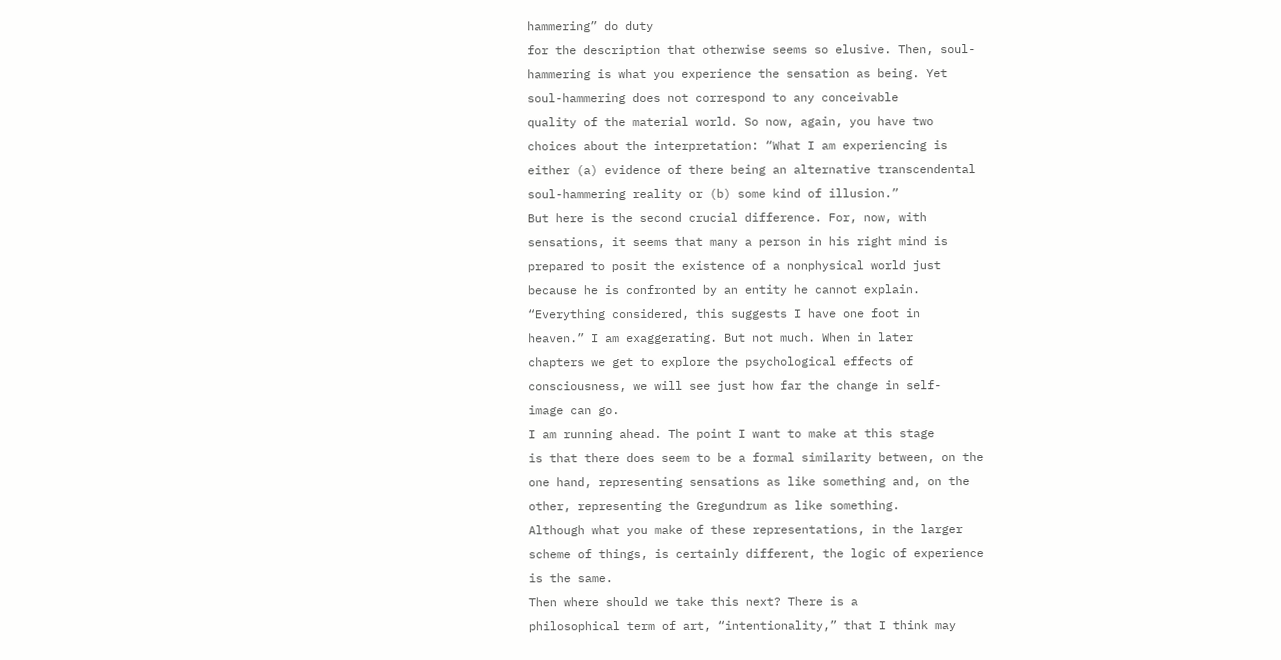hammering” do duty
for the description that otherwise seems so elusive. Then, soul-
hammering is what you experience the sensation as being. Yet
soul-hammering does not correspond to any conceivable
quality of the material world. So now, again, you have two
choices about the interpretation: “What I am experiencing is
either (a) evidence of there being an alternative transcendental
soul-hammering reality or (b) some kind of illusion.”
But here is the second crucial difference. For, now, with
sensations, it seems that many a person in his right mind is
prepared to posit the existence of a nonphysical world just
because he is confronted by an entity he cannot explain.
“Everything considered, this suggests I have one foot in
heaven.” I am exaggerating. But not much. When in later
chapters we get to explore the psychological effects of
consciousness, we will see just how far the change in self-
image can go.
I am running ahead. The point I want to make at this stage
is that there does seem to be a formal similarity between, on the
one hand, representing sensations as like something and, on the
other, representing the Gregundrum as like something.
Although what you make of these representations, in the larger
scheme of things, is certainly different, the logic of experience
is the same.
Then where should we take this next? There is a
philosophical term of art, “intentionality,” that I think may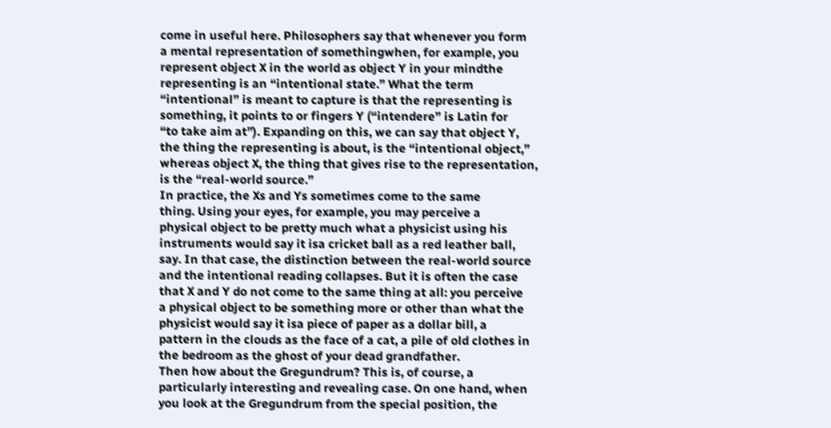come in useful here. Philosophers say that whenever you form
a mental representation of somethingwhen, for example, you
represent object X in the world as object Y in your mindthe
representing is an “intentional state.” What the term
“intentional” is meant to capture is that the representing is
something, it points to or fingers Y (“intendere” is Latin for
“to take aim at”). Expanding on this, we can say that object Y,
the thing the representing is about, is the “intentional object,”
whereas object X, the thing that gives rise to the representation,
is the “real-world source.”
In practice, the Xs and Ys sometimes come to the same
thing. Using your eyes, for example, you may perceive a
physical object to be pretty much what a physicist using his
instruments would say it isa cricket ball as a red leather ball,
say. In that case, the distinction between the real-world source
and the intentional reading collapses. But it is often the case
that X and Y do not come to the same thing at all: you perceive
a physical object to be something more or other than what the
physicist would say it isa piece of paper as a dollar bill, a
pattern in the clouds as the face of a cat, a pile of old clothes in
the bedroom as the ghost of your dead grandfather.
Then how about the Gregundrum? This is, of course, a
particularly interesting and revealing case. On one hand, when
you look at the Gregundrum from the special position, the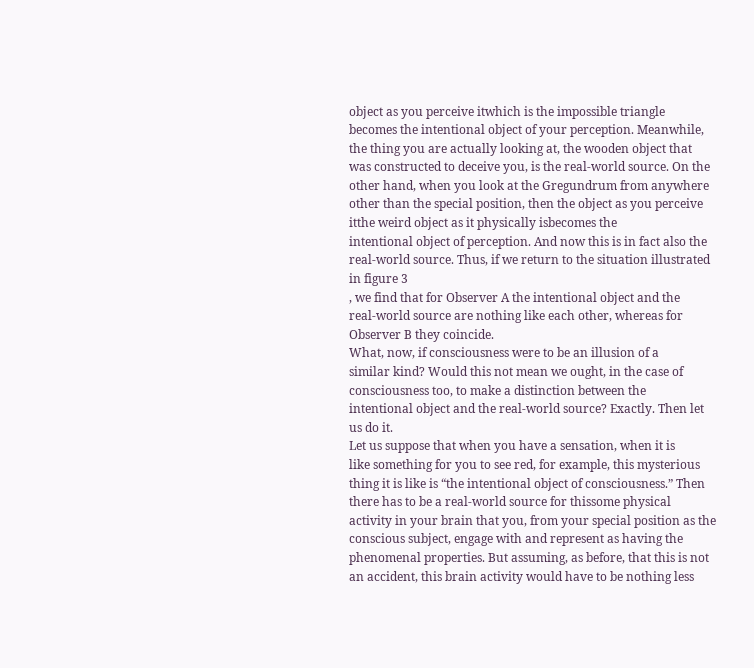object as you perceive itwhich is the impossible triangle
becomes the intentional object of your perception. Meanwhile,
the thing you are actually looking at, the wooden object that
was constructed to deceive you, is the real-world source. On the
other hand, when you look at the Gregundrum from anywhere
other than the special position, then the object as you perceive
itthe weird object as it physically isbecomes the
intentional object of perception. And now this is in fact also the
real-world source. Thus, if we return to the situation illustrated
in figure 3
, we find that for Observer A the intentional object and the
real-world source are nothing like each other, whereas for
Observer B they coincide.
What, now, if consciousness were to be an illusion of a
similar kind? Would this not mean we ought, in the case of
consciousness too, to make a distinction between the
intentional object and the real-world source? Exactly. Then let
us do it.
Let us suppose that when you have a sensation, when it is
like something for you to see red, for example, this mysterious
thing it is like is “the intentional object of consciousness.” Then
there has to be a real-world source for thissome physical
activity in your brain that you, from your special position as the
conscious subject, engage with and represent as having the
phenomenal properties. But assuming, as before, that this is not
an accident, this brain activity would have to be nothing less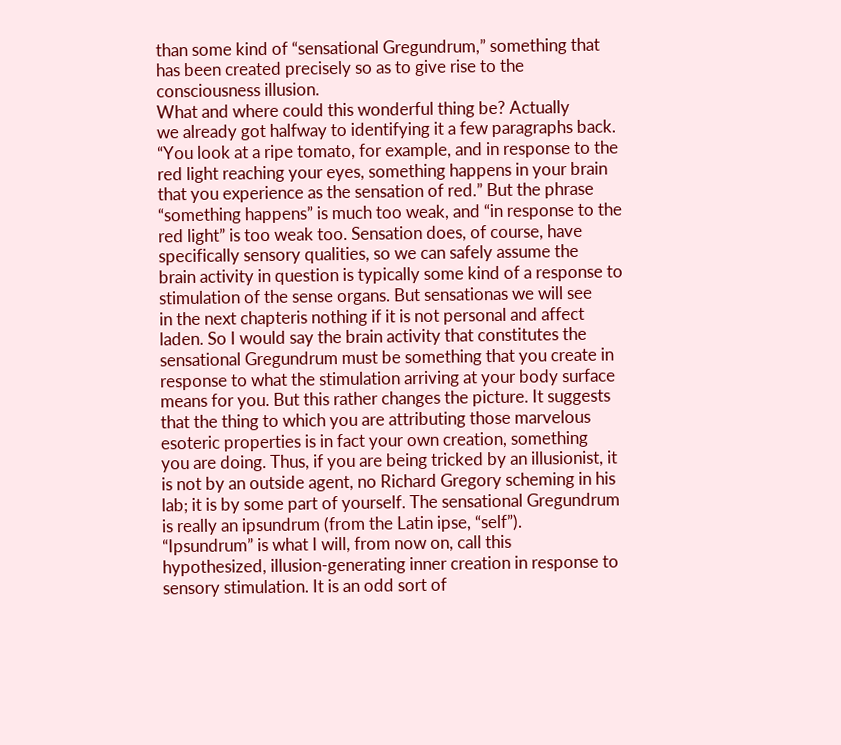than some kind of “sensational Gregundrum,” something that
has been created precisely so as to give rise to the
consciousness illusion.
What and where could this wonderful thing be? Actually
we already got halfway to identifying it a few paragraphs back.
“You look at a ripe tomato, for example, and in response to the
red light reaching your eyes, something happens in your brain
that you experience as the sensation of red.” But the phrase
“something happens” is much too weak, and “in response to the
red light” is too weak too. Sensation does, of course, have
specifically sensory qualities, so we can safely assume the
brain activity in question is typically some kind of a response to
stimulation of the sense organs. But sensationas we will see
in the next chapteris nothing if it is not personal and affect
laden. So I would say the brain activity that constitutes the
sensational Gregundrum must be something that you create in
response to what the stimulation arriving at your body surface
means for you. But this rather changes the picture. It suggests
that the thing to which you are attributing those marvelous
esoteric properties is in fact your own creation, something
you are doing. Thus, if you are being tricked by an illusionist, it
is not by an outside agent, no Richard Gregory scheming in his
lab; it is by some part of yourself. The sensational Gregundrum
is really an ipsundrum (from the Latin ipse, “self”).
“Ipsundrum” is what I will, from now on, call this
hypothesized, illusion-generating inner creation in response to
sensory stimulation. It is an odd sort of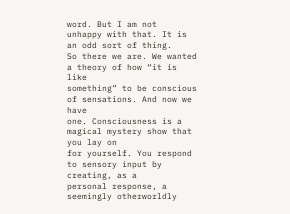word. But I am not
unhappy with that. It is an odd sort of thing.
So there we are. We wanted a theory of how “it is like
something” to be conscious of sensations. And now we have
one. Consciousness is a magical mystery show that you lay on
for yourself. You respond to sensory input by creating, as a
personal response, a seemingly otherworldly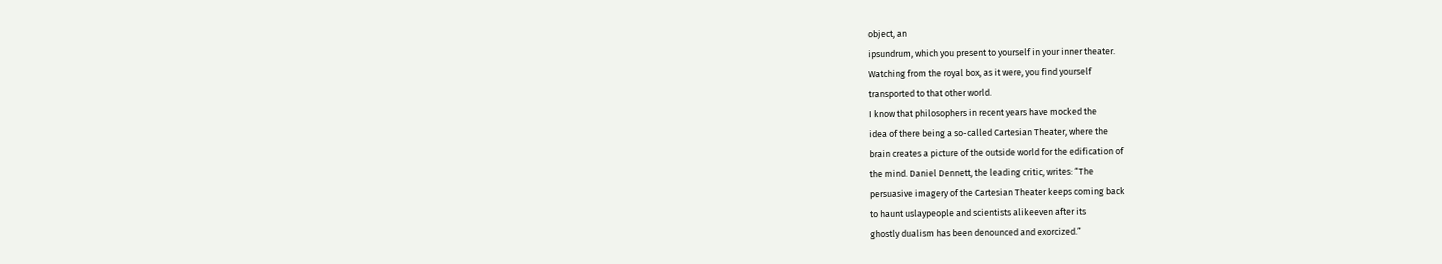object, an
ipsundrum, which you present to yourself in your inner theater.
Watching from the royal box, as it were, you find yourself
transported to that other world.
I know that philosophers in recent years have mocked the
idea of there being a so-called Cartesian Theater, where the
brain creates a picture of the outside world for the edification of
the mind. Daniel Dennett, the leading critic, writes: “The
persuasive imagery of the Cartesian Theater keeps coming back
to haunt uslaypeople and scientists alikeeven after its
ghostly dualism has been denounced and exorcized.”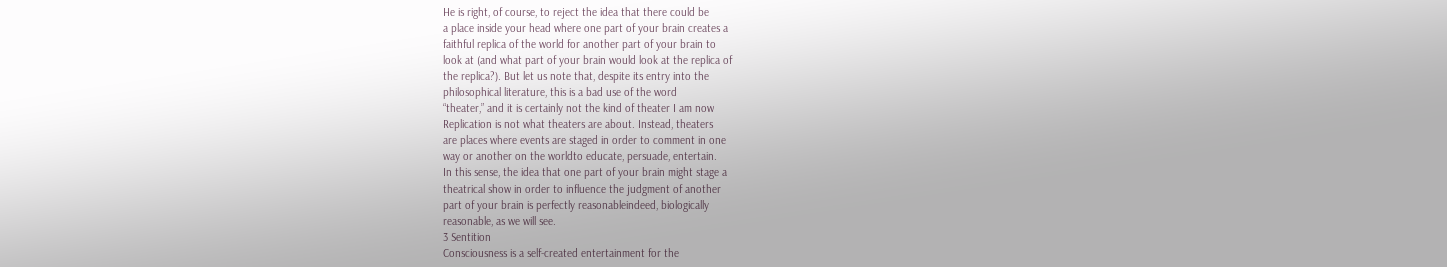He is right, of course, to reject the idea that there could be
a place inside your head where one part of your brain creates a
faithful replica of the world for another part of your brain to
look at (and what part of your brain would look at the replica of
the replica?). But let us note that, despite its entry into the
philosophical literature, this is a bad use of the word
“theater,” and it is certainly not the kind of theater I am now
Replication is not what theaters are about. Instead, theaters
are places where events are staged in order to comment in one
way or another on the worldto educate, persuade, entertain.
In this sense, the idea that one part of your brain might stage a
theatrical show in order to influence the judgment of another
part of your brain is perfectly reasonableindeed, biologically
reasonable, as we will see.
3 Sentition
Consciousness is a self-created entertainment for the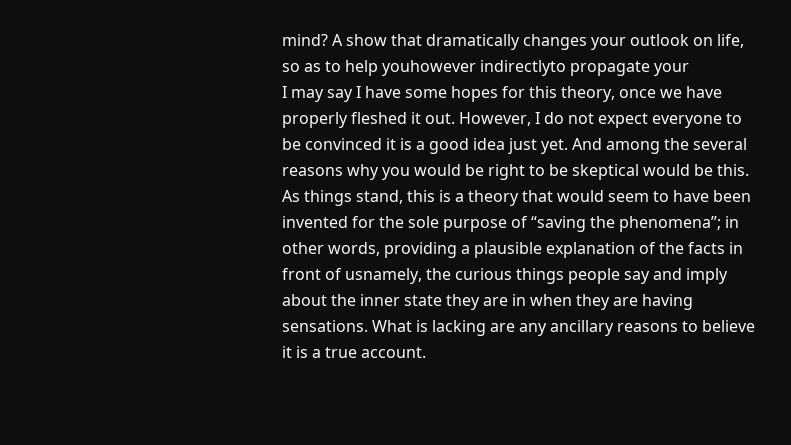mind? A show that dramatically changes your outlook on life,
so as to help youhowever indirectlyto propagate your
I may say I have some hopes for this theory, once we have
properly fleshed it out. However, I do not expect everyone to
be convinced it is a good idea just yet. And among the several
reasons why you would be right to be skeptical would be this.
As things stand, this is a theory that would seem to have been
invented for the sole purpose of “saving the phenomena”; in
other words, providing a plausible explanation of the facts in
front of usnamely, the curious things people say and imply
about the inner state they are in when they are having
sensations. What is lacking are any ancillary reasons to believe
it is a true account.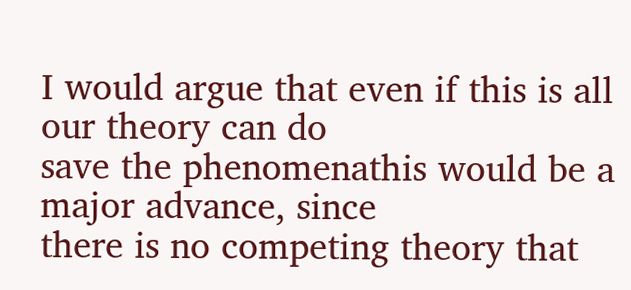I would argue that even if this is all our theory can do
save the phenomenathis would be a major advance, since
there is no competing theory that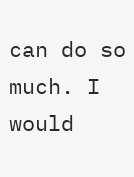can do so much. I would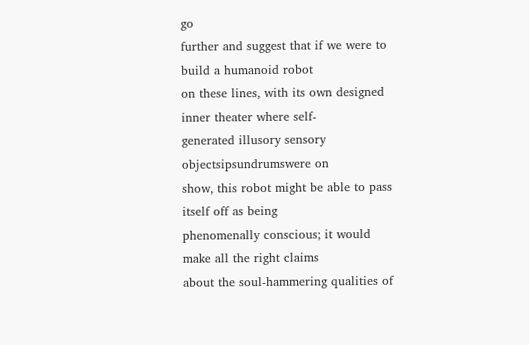go
further and suggest that if we were to build a humanoid robot
on these lines, with its own designed inner theater where self-
generated illusory sensory objectsipsundrumswere on
show, this robot might be able to pass itself off as being
phenomenally conscious; it would make all the right claims
about the soul-hammering qualities of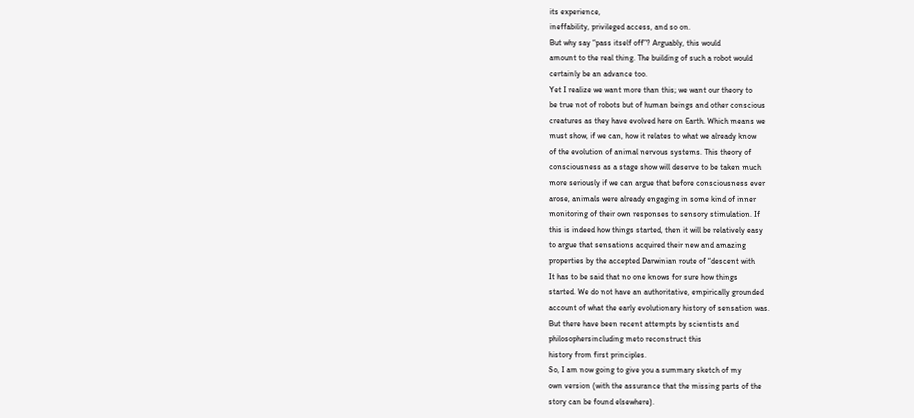its experience,
ineffability, privileged access, and so on.
But why say “pass itself off”? Arguably, this would
amount to the real thing. The building of such a robot would
certainly be an advance too.
Yet I realize we want more than this; we want our theory to
be true not of robots but of human beings and other conscious
creatures as they have evolved here on Earth. Which means we
must show, if we can, how it relates to what we already know
of the evolution of animal nervous systems. This theory of
consciousness as a stage show will deserve to be taken much
more seriously if we can argue that before consciousness ever
arose, animals were already engaging in some kind of inner
monitoring of their own responses to sensory stimulation. If
this is indeed how things started, then it will be relatively easy
to argue that sensations acquired their new and amazing
properties by the accepted Darwinian route of “descent with
It has to be said that no one knows for sure how things
started. We do not have an authoritative, empirically grounded
account of what the early evolutionary history of sensation was.
But there have been recent attempts by scientists and
philosophersincluding meto reconstruct this
history from first principles.
So, I am now going to give you a summary sketch of my
own version (with the assurance that the missing parts of the
story can be found elsewhere).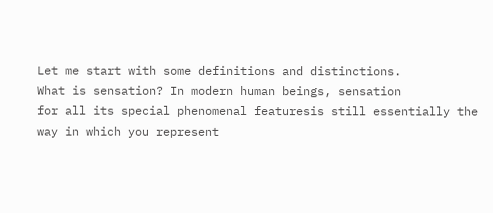Let me start with some definitions and distinctions.
What is sensation? In modern human beings, sensation
for all its special phenomenal featuresis still essentially the
way in which you represent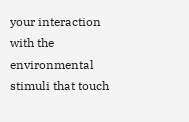your interaction with the
environmental stimuli that touch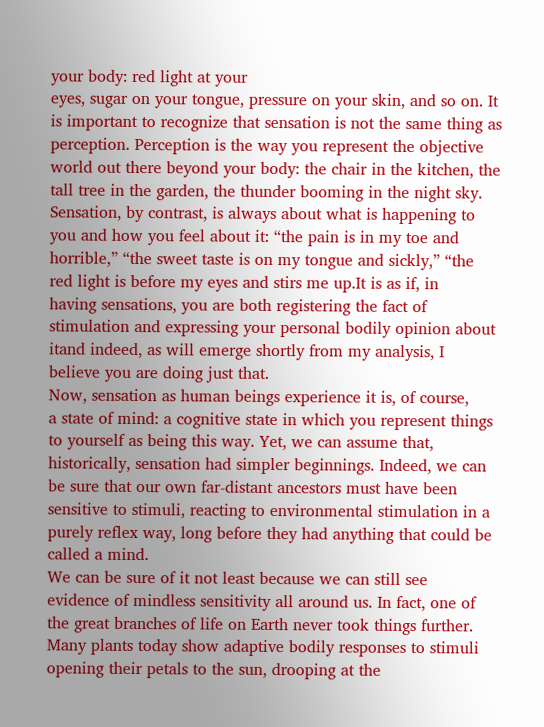your body: red light at your
eyes, sugar on your tongue, pressure on your skin, and so on. It
is important to recognize that sensation is not the same thing as
perception. Perception is the way you represent the objective
world out there beyond your body: the chair in the kitchen, the
tall tree in the garden, the thunder booming in the night sky.
Sensation, by contrast, is always about what is happening to
you and how you feel about it: “the pain is in my toe and
horrible,” “the sweet taste is on my tongue and sickly,” “the
red light is before my eyes and stirs me up.It is as if, in
having sensations, you are both registering the fact of
stimulation and expressing your personal bodily opinion about
itand indeed, as will emerge shortly from my analysis, I
believe you are doing just that.
Now, sensation as human beings experience it is, of course,
a state of mind: a cognitive state in which you represent things
to yourself as being this way. Yet, we can assume that,
historically, sensation had simpler beginnings. Indeed, we can
be sure that our own far-distant ancestors must have been
sensitive to stimuli, reacting to environmental stimulation in a
purely reflex way, long before they had anything that could be
called a mind.
We can be sure of it not least because we can still see
evidence of mindless sensitivity all around us. In fact, one of
the great branches of life on Earth never took things further.
Many plants today show adaptive bodily responses to stimuli
opening their petals to the sun, drooping at the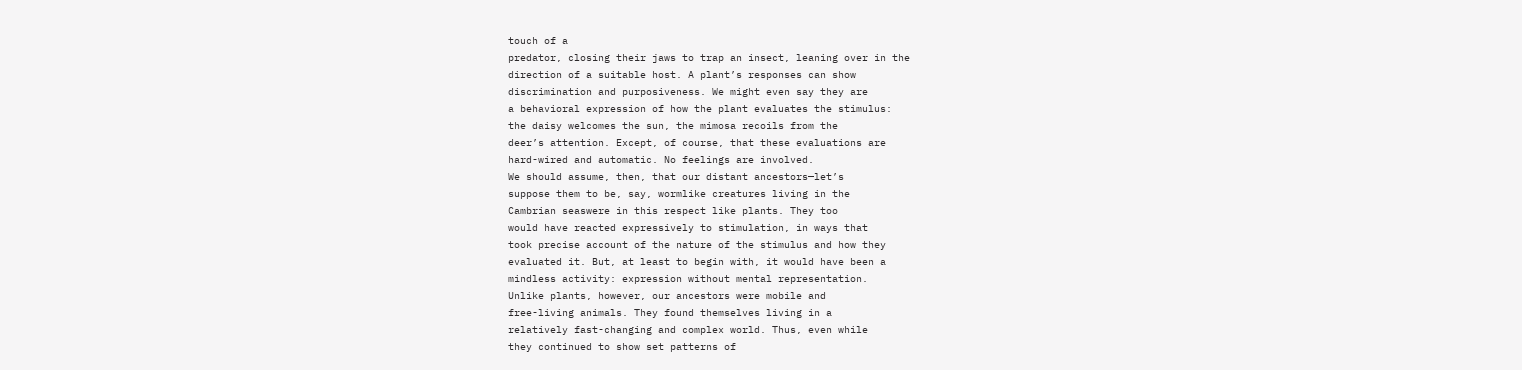touch of a
predator, closing their jaws to trap an insect, leaning over in the
direction of a suitable host. A plant’s responses can show
discrimination and purposiveness. We might even say they are
a behavioral expression of how the plant evaluates the stimulus:
the daisy welcomes the sun, the mimosa recoils from the
deer’s attention. Except, of course, that these evaluations are
hard-wired and automatic. No feelings are involved.
We should assume, then, that our distant ancestors—let’s
suppose them to be, say, wormlike creatures living in the
Cambrian seaswere in this respect like plants. They too
would have reacted expressively to stimulation, in ways that
took precise account of the nature of the stimulus and how they
evaluated it. But, at least to begin with, it would have been a
mindless activity: expression without mental representation.
Unlike plants, however, our ancestors were mobile and
free-living animals. They found themselves living in a
relatively fast-changing and complex world. Thus, even while
they continued to show set patterns of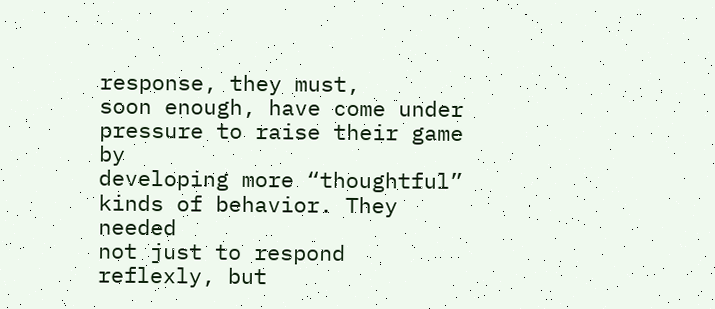response, they must,
soon enough, have come under pressure to raise their game by
developing more “thoughtful” kinds of behavior. They needed
not just to respond reflexly, but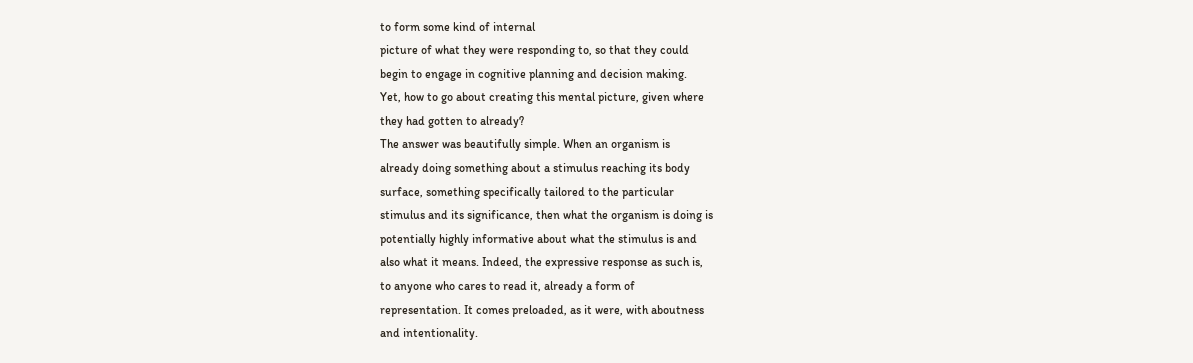to form some kind of internal
picture of what they were responding to, so that they could
begin to engage in cognitive planning and decision making.
Yet, how to go about creating this mental picture, given where
they had gotten to already?
The answer was beautifully simple. When an organism is
already doing something about a stimulus reaching its body
surface, something specifically tailored to the particular
stimulus and its significance, then what the organism is doing is
potentially highly informative about what the stimulus is and
also what it means. Indeed, the expressive response as such is,
to anyone who cares to read it, already a form of
representation. It comes preloaded, as it were, with aboutness
and intentionality.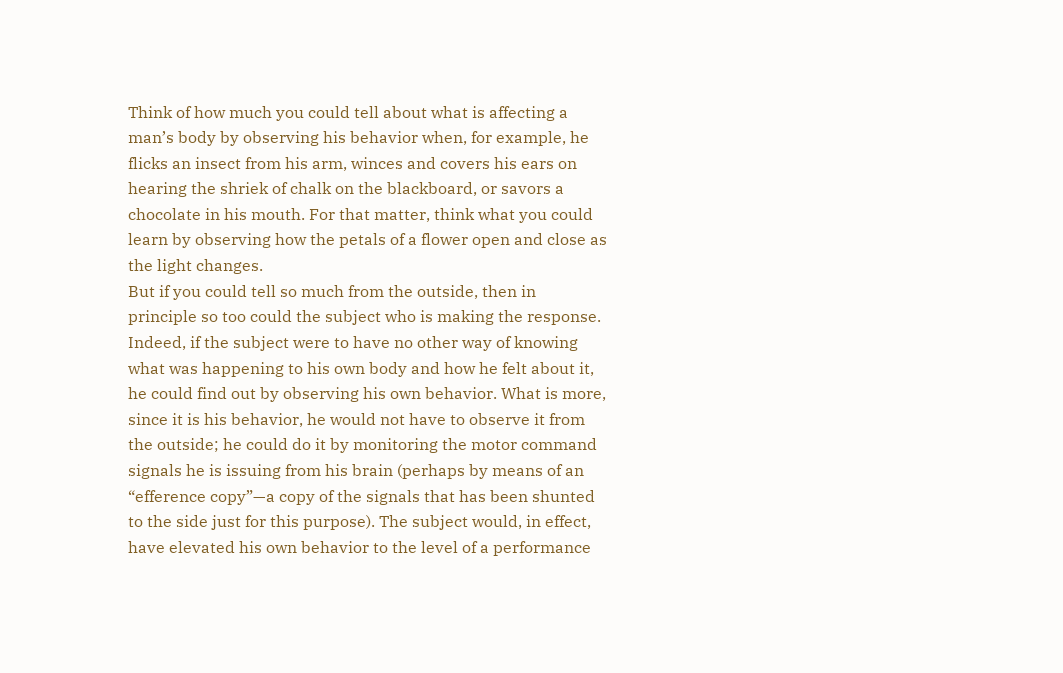Think of how much you could tell about what is affecting a
man’s body by observing his behavior when, for example, he
flicks an insect from his arm, winces and covers his ears on
hearing the shriek of chalk on the blackboard, or savors a
chocolate in his mouth. For that matter, think what you could
learn by observing how the petals of a flower open and close as
the light changes.
But if you could tell so much from the outside, then in
principle so too could the subject who is making the response.
Indeed, if the subject were to have no other way of knowing
what was happening to his own body and how he felt about it,
he could find out by observing his own behavior. What is more,
since it is his behavior, he would not have to observe it from
the outside; he could do it by monitoring the motor command
signals he is issuing from his brain (perhaps by means of an
“efference copy”—a copy of the signals that has been shunted
to the side just for this purpose). The subject would, in effect,
have elevated his own behavior to the level of a performance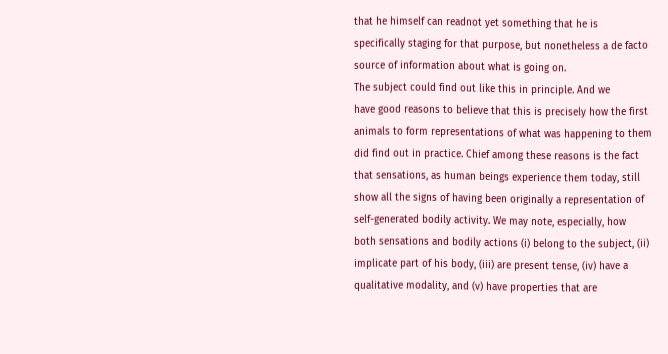that he himself can readnot yet something that he is
specifically staging for that purpose, but nonetheless a de facto
source of information about what is going on.
The subject could find out like this in principle. And we
have good reasons to believe that this is precisely how the first
animals to form representations of what was happening to them
did find out in practice. Chief among these reasons is the fact
that sensations, as human beings experience them today, still
show all the signs of having been originally a representation of
self-generated bodily activity. We may note, especially, how
both sensations and bodily actions (i) belong to the subject, (ii)
implicate part of his body, (iii) are present tense, (iv) have a
qualitative modality, and (v) have properties that are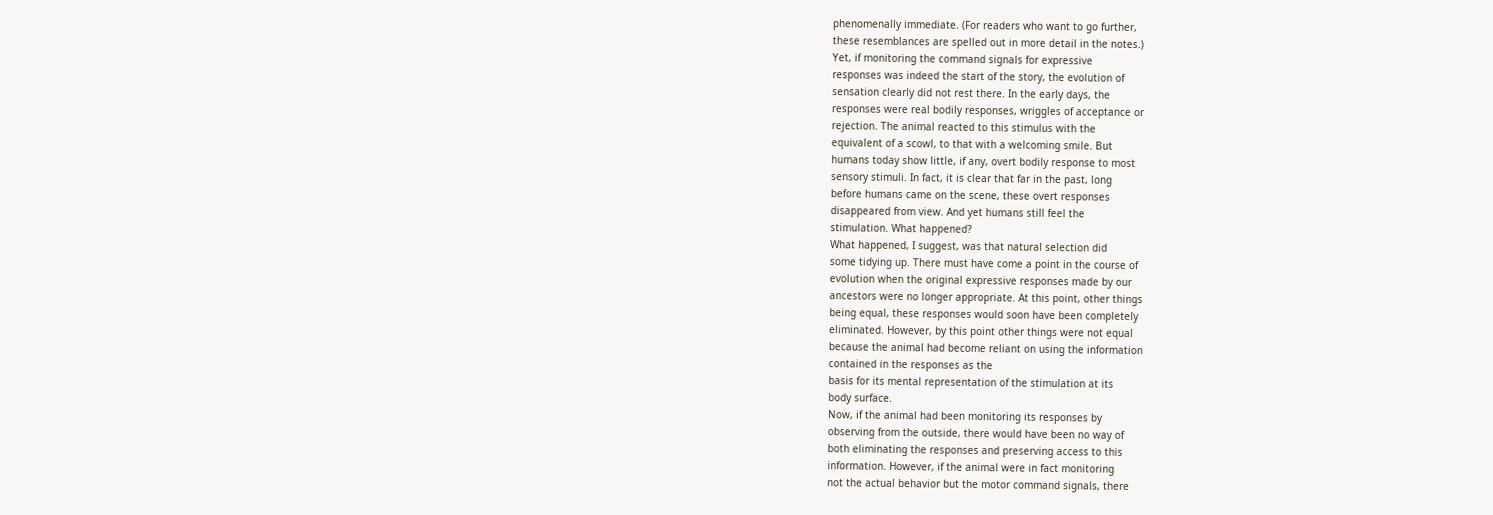phenomenally immediate. (For readers who want to go further,
these resemblances are spelled out in more detail in the notes.)
Yet, if monitoring the command signals for expressive
responses was indeed the start of the story, the evolution of
sensation clearly did not rest there. In the early days, the
responses were real bodily responses, wriggles of acceptance or
rejection. The animal reacted to this stimulus with the
equivalent of a scowl, to that with a welcoming smile. But
humans today show little, if any, overt bodily response to most
sensory stimuli. In fact, it is clear that far in the past, long
before humans came on the scene, these overt responses
disappeared from view. And yet humans still feel the
stimulation. What happened?
What happened, I suggest, was that natural selection did
some tidying up. There must have come a point in the course of
evolution when the original expressive responses made by our
ancestors were no longer appropriate. At this point, other things
being equal, these responses would soon have been completely
eliminated. However, by this point other things were not equal
because the animal had become reliant on using the information
contained in the responses as the
basis for its mental representation of the stimulation at its
body surface.
Now, if the animal had been monitoring its responses by
observing from the outside, there would have been no way of
both eliminating the responses and preserving access to this
information. However, if the animal were in fact monitoring
not the actual behavior but the motor command signals, there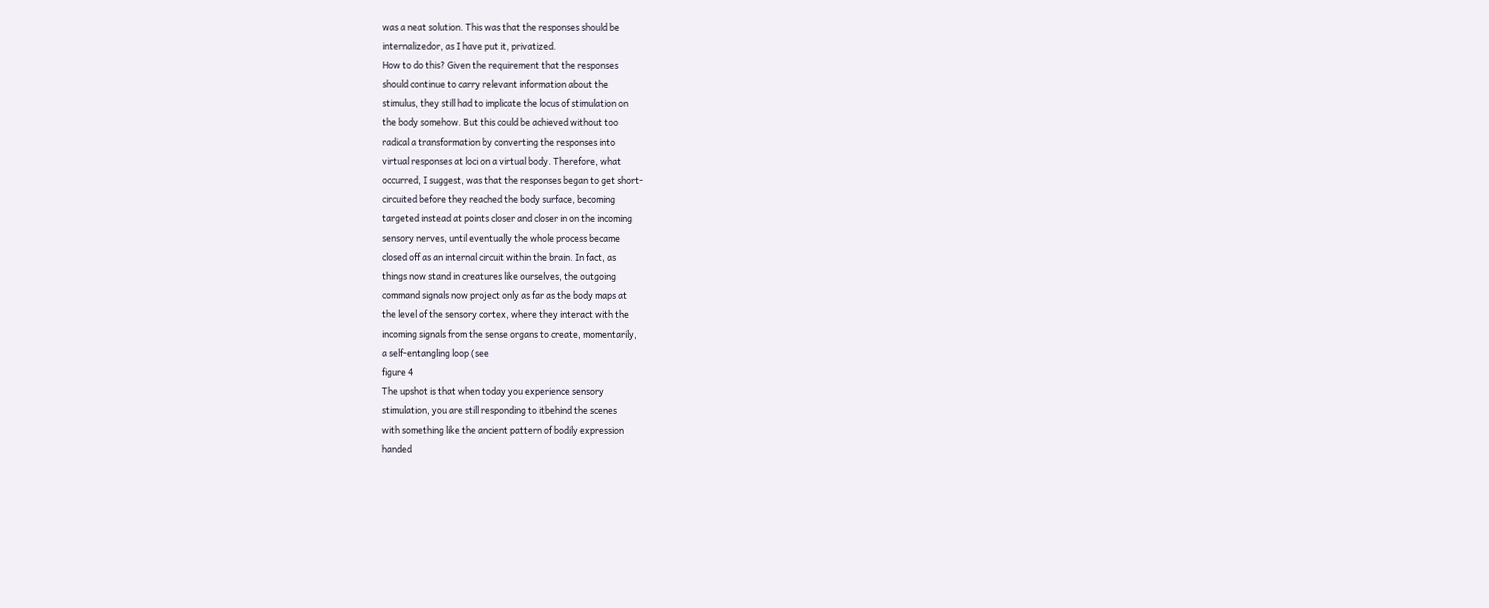was a neat solution. This was that the responses should be
internalizedor, as I have put it, privatized.
How to do this? Given the requirement that the responses
should continue to carry relevant information about the
stimulus, they still had to implicate the locus of stimulation on
the body somehow. But this could be achieved without too
radical a transformation by converting the responses into
virtual responses at loci on a virtual body. Therefore, what
occurred, I suggest, was that the responses began to get short-
circuited before they reached the body surface, becoming
targeted instead at points closer and closer in on the incoming
sensory nerves, until eventually the whole process became
closed off as an internal circuit within the brain. In fact, as
things now stand in creatures like ourselves, the outgoing
command signals now project only as far as the body maps at
the level of the sensory cortex, where they interact with the
incoming signals from the sense organs to create, momentarily,
a self-entangling loop (see
figure 4
The upshot is that when today you experience sensory
stimulation, you are still responding to itbehind the scenes
with something like the ancient pattern of bodily expression
handed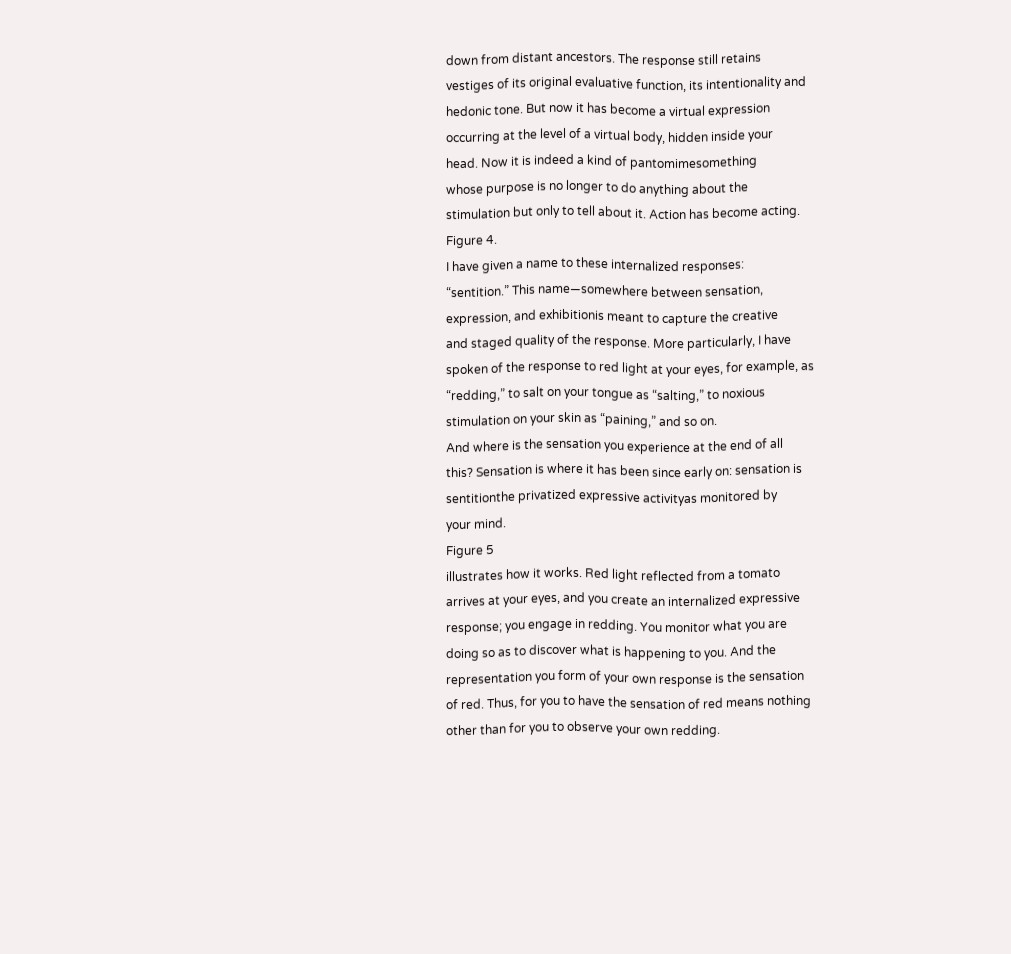down from distant ancestors. The response still retains
vestiges of its original evaluative function, its intentionality and
hedonic tone. But now it has become a virtual expression
occurring at the level of a virtual body, hidden inside your
head. Now it is indeed a kind of pantomimesomething
whose purpose is no longer to do anything about the
stimulation but only to tell about it. Action has become acting.
Figure 4.
I have given a name to these internalized responses:
“sentition.” This name—somewhere between sensation,
expression, and exhibitionis meant to capture the creative
and staged quality of the response. More particularly, I have
spoken of the response to red light at your eyes, for example, as
“redding,” to salt on your tongue as “salting,” to noxious
stimulation on your skin as “paining,” and so on.
And where is the sensation you experience at the end of all
this? Sensation is where it has been since early on: sensation is
sentitionthe privatized expressive activityas monitored by
your mind.
Figure 5
illustrates how it works. Red light reflected from a tomato
arrives at your eyes, and you create an internalized expressive
response; you engage in redding. You monitor what you are
doing so as to discover what is happening to you. And the
representation you form of your own response is the sensation
of red. Thus, for you to have the sensation of red means nothing
other than for you to observe your own redding.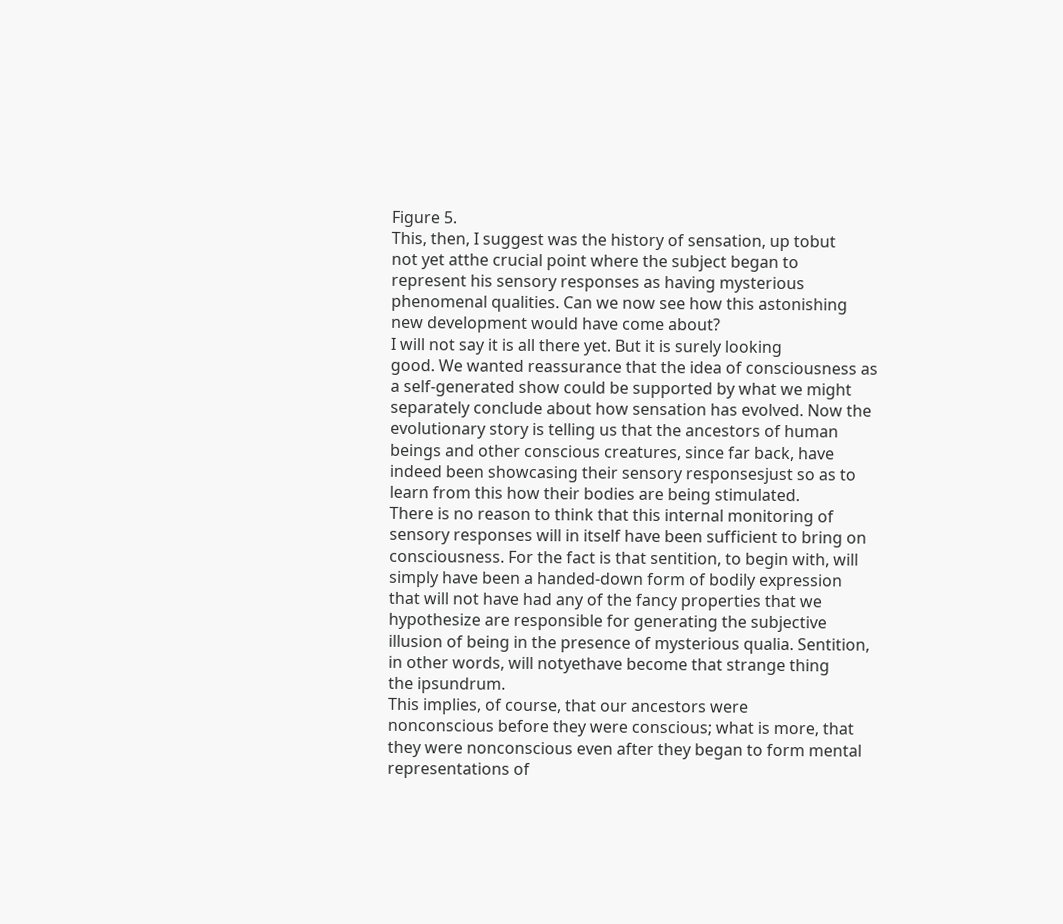Figure 5.
This, then, I suggest was the history of sensation, up tobut
not yet atthe crucial point where the subject began to
represent his sensory responses as having mysterious
phenomenal qualities. Can we now see how this astonishing
new development would have come about?
I will not say it is all there yet. But it is surely looking
good. We wanted reassurance that the idea of consciousness as
a self-generated show could be supported by what we might
separately conclude about how sensation has evolved. Now the
evolutionary story is telling us that the ancestors of human
beings and other conscious creatures, since far back, have
indeed been showcasing their sensory responsesjust so as to
learn from this how their bodies are being stimulated.
There is no reason to think that this internal monitoring of
sensory responses will in itself have been sufficient to bring on
consciousness. For the fact is that sentition, to begin with, will
simply have been a handed-down form of bodily expression
that will not have had any of the fancy properties that we
hypothesize are responsible for generating the subjective
illusion of being in the presence of mysterious qualia. Sentition,
in other words, will notyethave become that strange thing
the ipsundrum.
This implies, of course, that our ancestors were
nonconscious before they were conscious; what is more, that
they were nonconscious even after they began to form mental
representations of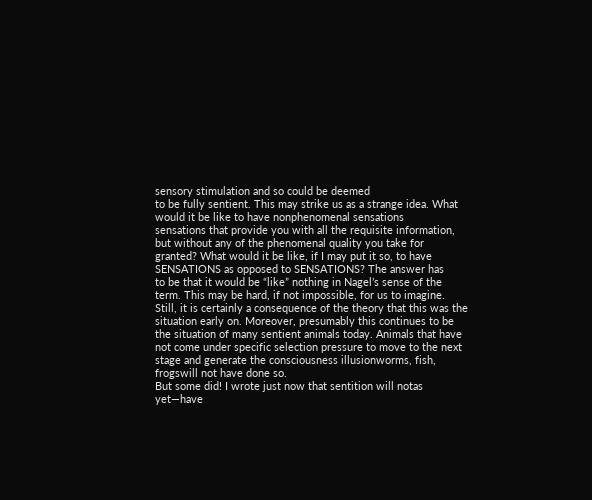sensory stimulation and so could be deemed
to be fully sentient. This may strike us as a strange idea. What
would it be like to have nonphenomenal sensations
sensations that provide you with all the requisite information,
but without any of the phenomenal quality you take for
granted? What would it be like, if I may put it so, to have
SENSATIONS as opposed to SENSATIONS? The answer has
to be that it would be “like” nothing in Nagel’s sense of the
term. This may be hard, if not impossible, for us to imagine.
Still, it is certainly a consequence of the theory that this was the
situation early on. Moreover, presumably this continues to be
the situation of many sentient animals today. Animals that have
not come under specific selection pressure to move to the next
stage and generate the consciousness illusionworms, fish,
frogswill not have done so.
But some did! I wrote just now that sentition will notas
yet—have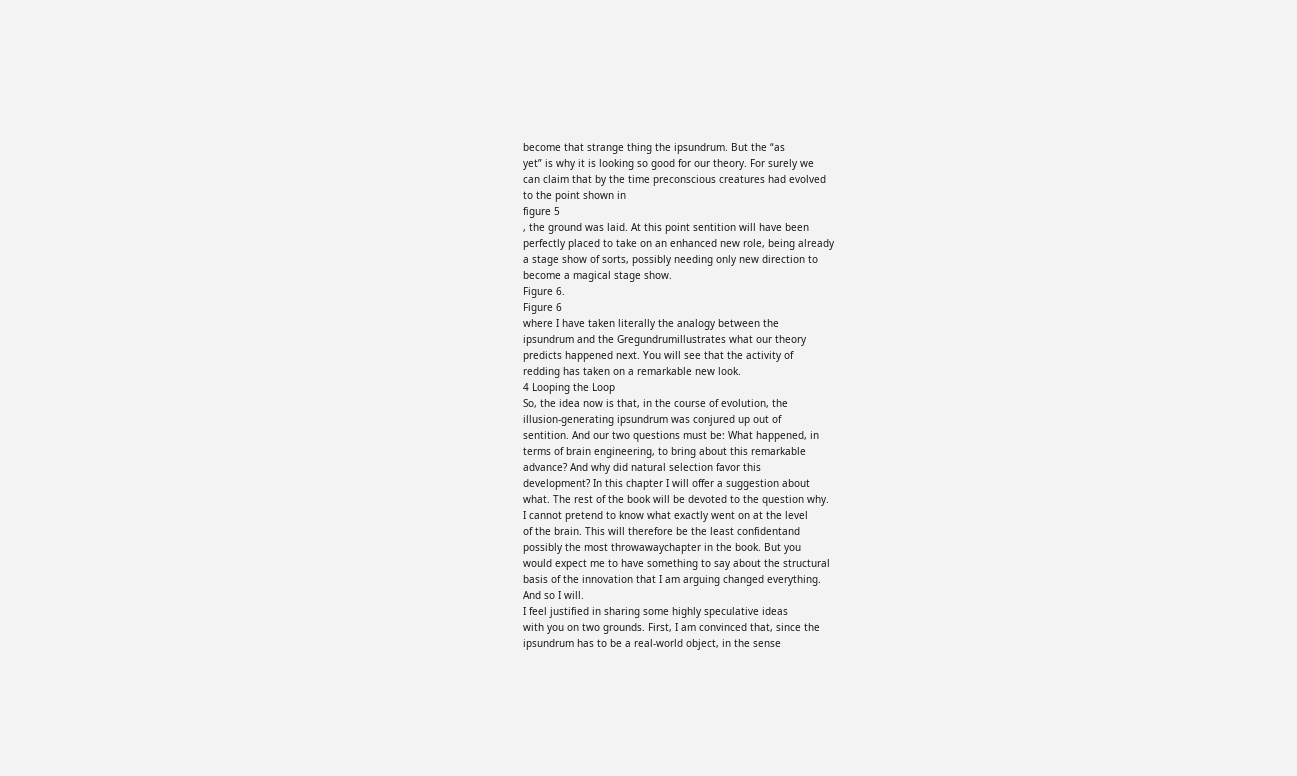become that strange thing the ipsundrum. But the “as
yet” is why it is looking so good for our theory. For surely we
can claim that by the time preconscious creatures had evolved
to the point shown in
figure 5
, the ground was laid. At this point sentition will have been
perfectly placed to take on an enhanced new role, being already
a stage show of sorts, possibly needing only new direction to
become a magical stage show.
Figure 6.
Figure 6
where I have taken literally the analogy between the
ipsundrum and the Gregundrumillustrates what our theory
predicts happened next. You will see that the activity of
redding has taken on a remarkable new look.
4 Looping the Loop
So, the idea now is that, in the course of evolution, the
illusion-generating ipsundrum was conjured up out of
sentition. And our two questions must be: What happened, in
terms of brain engineering, to bring about this remarkable
advance? And why did natural selection favor this
development? In this chapter I will offer a suggestion about
what. The rest of the book will be devoted to the question why.
I cannot pretend to know what exactly went on at the level
of the brain. This will therefore be the least confidentand
possibly the most throwawaychapter in the book. But you
would expect me to have something to say about the structural
basis of the innovation that I am arguing changed everything.
And so I will.
I feel justified in sharing some highly speculative ideas
with you on two grounds. First, I am convinced that, since the
ipsundrum has to be a real-world object, in the sense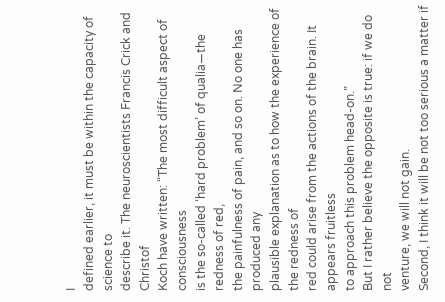I
defined earlier, it must be within the capacity of science to
describe it. The neuroscientists Francis Crick and Christof
Koch have written: “The most difficult aspect of consciousness
is the so-called ‘hard problem’ of qualia—the redness of red,
the painfulness of pain, and so on. No one has produced any
plausible explanation as to how the experience of the redness of
red could arise from the actions of the brain. It appears fruitless
to approach this problem head-on.”
But I rather believe the opposite is true: if we do not
venture, we will not gain.
Second, I think it will be not too serious a matter if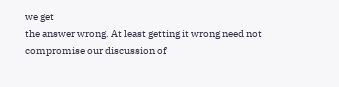we get
the answer wrong. At least getting it wrong need not
compromise our discussion of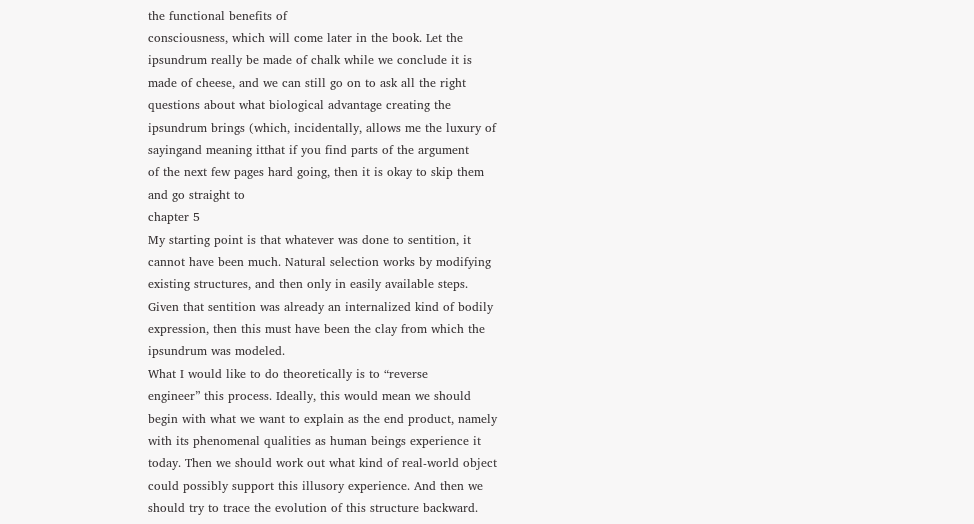the functional benefits of
consciousness, which will come later in the book. Let the
ipsundrum really be made of chalk while we conclude it is
made of cheese, and we can still go on to ask all the right
questions about what biological advantage creating the
ipsundrum brings (which, incidentally, allows me the luxury of
sayingand meaning itthat if you find parts of the argument
of the next few pages hard going, then it is okay to skip them
and go straight to
chapter 5
My starting point is that whatever was done to sentition, it
cannot have been much. Natural selection works by modifying
existing structures, and then only in easily available steps.
Given that sentition was already an internalized kind of bodily
expression, then this must have been the clay from which the
ipsundrum was modeled.
What I would like to do theoretically is to “reverse
engineer” this process. Ideally, this would mean we should
begin with what we want to explain as the end product, namely
with its phenomenal qualities as human beings experience it
today. Then we should work out what kind of real-world object
could possibly support this illusory experience. And then we
should try to trace the evolution of this structure backward.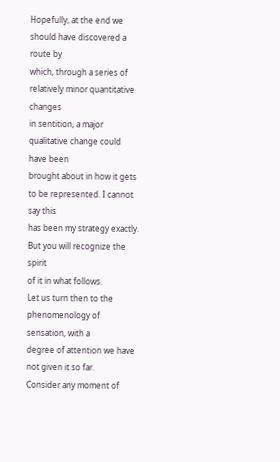Hopefully, at the end we should have discovered a route by
which, through a series of relatively minor quantitative changes
in sentition, a major qualitative change could have been
brought about in how it gets to be represented. I cannot say this
has been my strategy exactly. But you will recognize the spirit
of it in what follows.
Let us turn then to the phenomenology of sensation, with a
degree of attention we have not given it so far.
Consider any moment of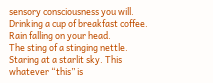sensory consciousness you will.
Drinking a cup of breakfast coffee. Rain falling on your head.
The sting of a stinging nettle. Staring at a starlit sky. This
whatever “this” is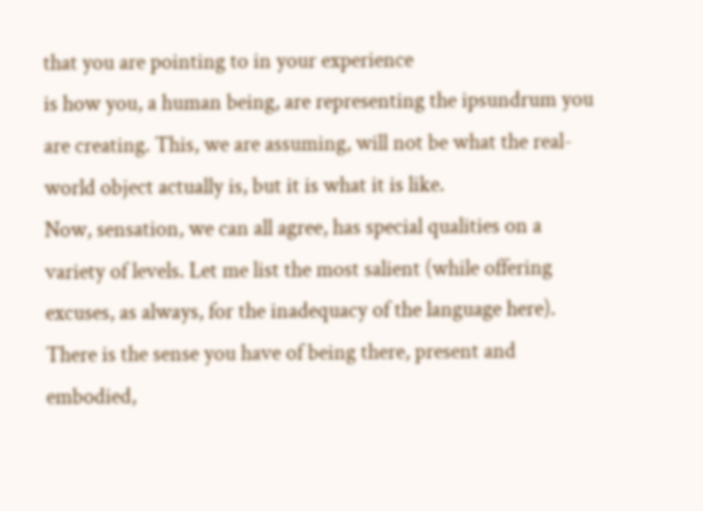that you are pointing to in your experience
is how you, a human being, are representing the ipsundrum you
are creating. This, we are assuming, will not be what the real-
world object actually is, but it is what it is like.
Now, sensation, we can all agree, has special qualities on a
variety of levels. Let me list the most salient (while offering
excuses, as always, for the inadequacy of the language here).
There is the sense you have of being there, present and
embodied,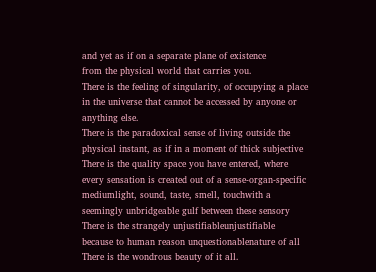and yet as if on a separate plane of existence
from the physical world that carries you.
There is the feeling of singularity, of occupying a place
in the universe that cannot be accessed by anyone or
anything else.
There is the paradoxical sense of living outside the
physical instant, as if in a moment of thick subjective
There is the quality space you have entered, where
every sensation is created out of a sense-organ-specific
mediumlight, sound, taste, smell, touchwith a
seemingly unbridgeable gulf between these sensory
There is the strangely unjustifiableunjustifiable
because to human reason unquestionablenature of all
There is the wondrous beauty of it all.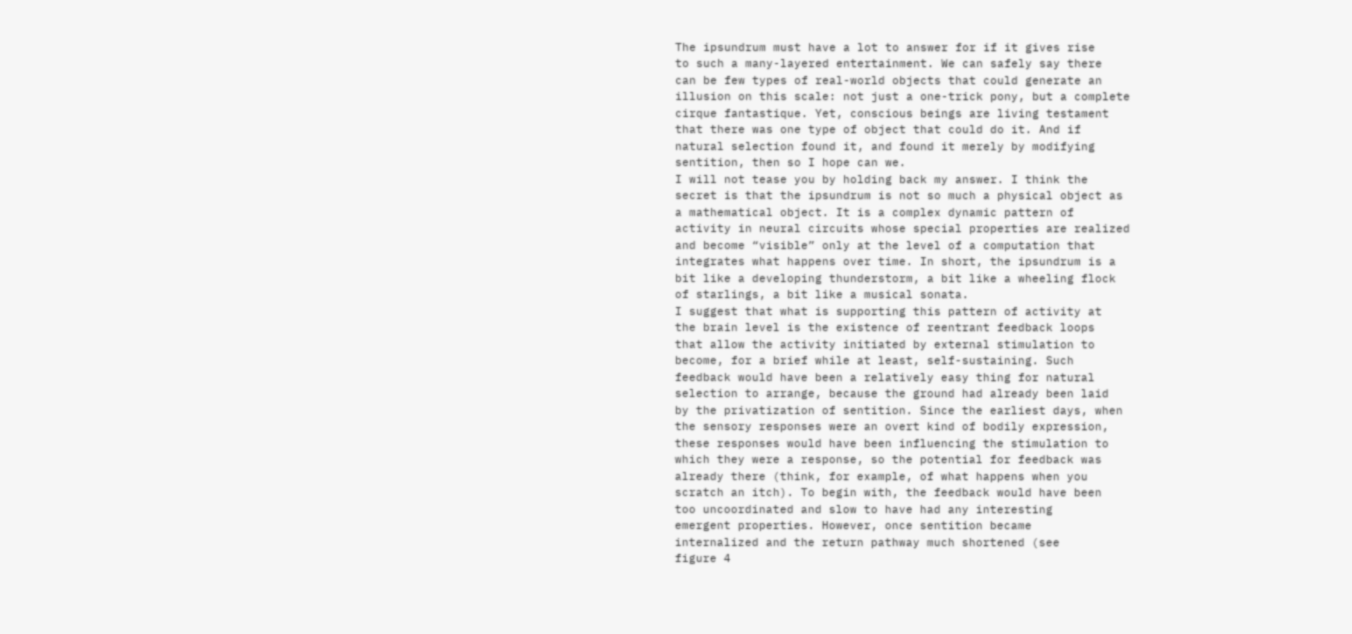The ipsundrum must have a lot to answer for if it gives rise
to such a many-layered entertainment. We can safely say there
can be few types of real-world objects that could generate an
illusion on this scale: not just a one-trick pony, but a complete
cirque fantastique. Yet, conscious beings are living testament
that there was one type of object that could do it. And if
natural selection found it, and found it merely by modifying
sentition, then so I hope can we.
I will not tease you by holding back my answer. I think the
secret is that the ipsundrum is not so much a physical object as
a mathematical object. It is a complex dynamic pattern of
activity in neural circuits whose special properties are realized
and become “visible” only at the level of a computation that
integrates what happens over time. In short, the ipsundrum is a
bit like a developing thunderstorm, a bit like a wheeling flock
of starlings, a bit like a musical sonata.
I suggest that what is supporting this pattern of activity at
the brain level is the existence of reentrant feedback loops
that allow the activity initiated by external stimulation to
become, for a brief while at least, self-sustaining. Such
feedback would have been a relatively easy thing for natural
selection to arrange, because the ground had already been laid
by the privatization of sentition. Since the earliest days, when
the sensory responses were an overt kind of bodily expression,
these responses would have been influencing the stimulation to
which they were a response, so the potential for feedback was
already there (think, for example, of what happens when you
scratch an itch). To begin with, the feedback would have been
too uncoordinated and slow to have had any interesting
emergent properties. However, once sentition became
internalized and the return pathway much shortened (see
figure 4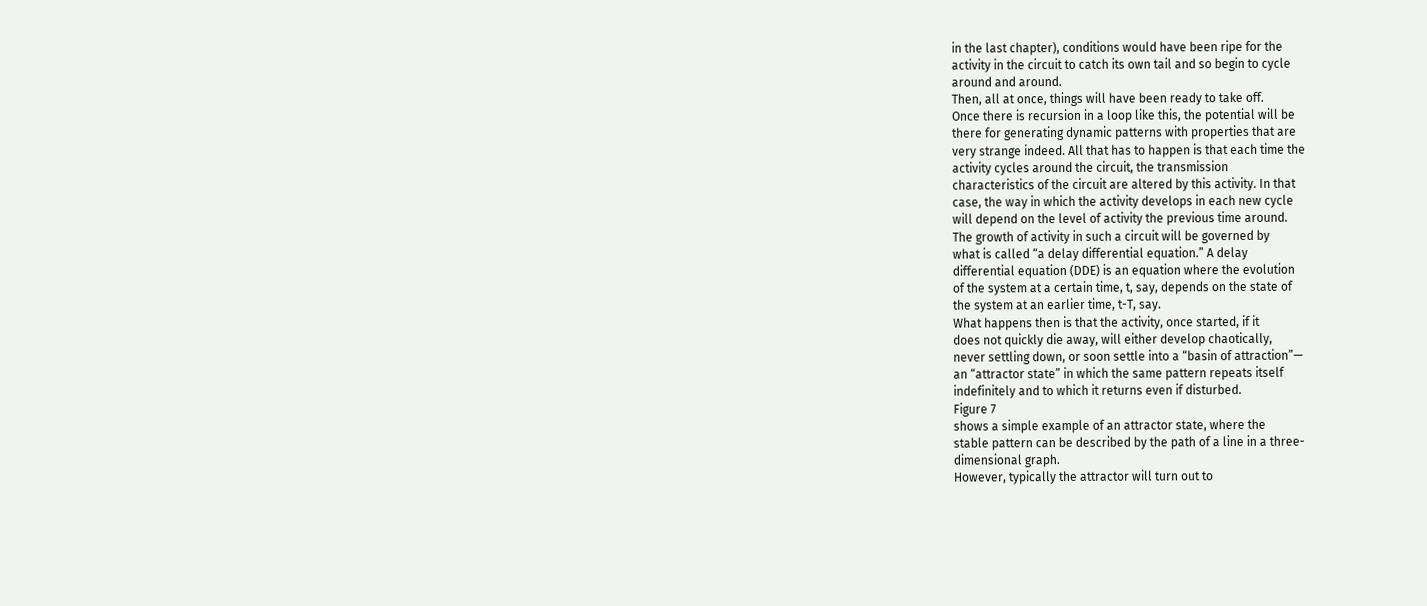in the last chapter), conditions would have been ripe for the
activity in the circuit to catch its own tail and so begin to cycle
around and around.
Then, all at once, things will have been ready to take off.
Once there is recursion in a loop like this, the potential will be
there for generating dynamic patterns with properties that are
very strange indeed. All that has to happen is that each time the
activity cycles around the circuit, the transmission
characteristics of the circuit are altered by this activity. In that
case, the way in which the activity develops in each new cycle
will depend on the level of activity the previous time around.
The growth of activity in such a circuit will be governed by
what is called “a delay differential equation.” A delay
differential equation (DDE) is an equation where the evolution
of the system at a certain time, t, say, depends on the state of
the system at an earlier time, t-T, say.
What happens then is that the activity, once started, if it
does not quickly die away, will either develop chaotically,
never settling down, or soon settle into a “basin of attraction”—
an “attractor state” in which the same pattern repeats itself
indefinitely and to which it returns even if disturbed.
Figure 7
shows a simple example of an attractor state, where the
stable pattern can be described by the path of a line in a three-
dimensional graph.
However, typically the attractor will turn out to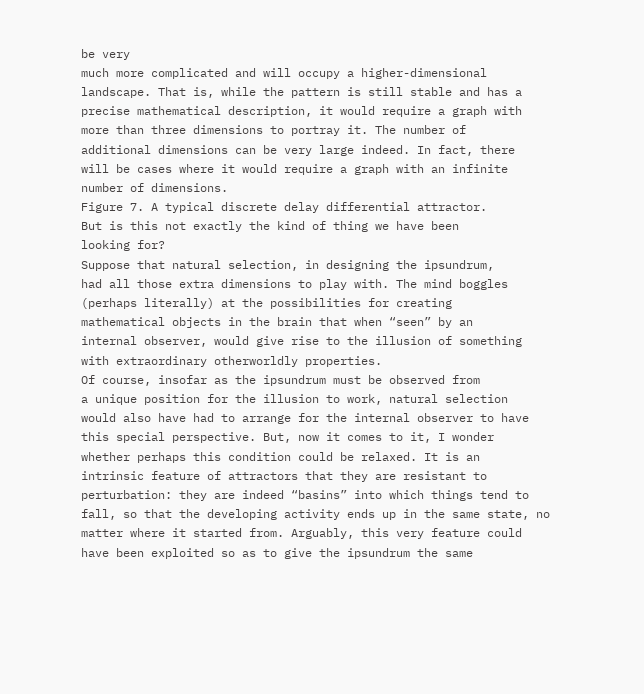be very
much more complicated and will occupy a higher-dimensional
landscape. That is, while the pattern is still stable and has a
precise mathematical description, it would require a graph with
more than three dimensions to portray it. The number of
additional dimensions can be very large indeed. In fact, there
will be cases where it would require a graph with an infinite
number of dimensions.
Figure 7. A typical discrete delay differential attractor.
But is this not exactly the kind of thing we have been
looking for?
Suppose that natural selection, in designing the ipsundrum,
had all those extra dimensions to play with. The mind boggles
(perhaps literally) at the possibilities for creating
mathematical objects in the brain that when “seen” by an
internal observer, would give rise to the illusion of something
with extraordinary otherworldly properties.
Of course, insofar as the ipsundrum must be observed from
a unique position for the illusion to work, natural selection
would also have had to arrange for the internal observer to have
this special perspective. But, now it comes to it, I wonder
whether perhaps this condition could be relaxed. It is an
intrinsic feature of attractors that they are resistant to
perturbation: they are indeed “basins” into which things tend to
fall, so that the developing activity ends up in the same state, no
matter where it started from. Arguably, this very feature could
have been exploited so as to give the ipsundrum the same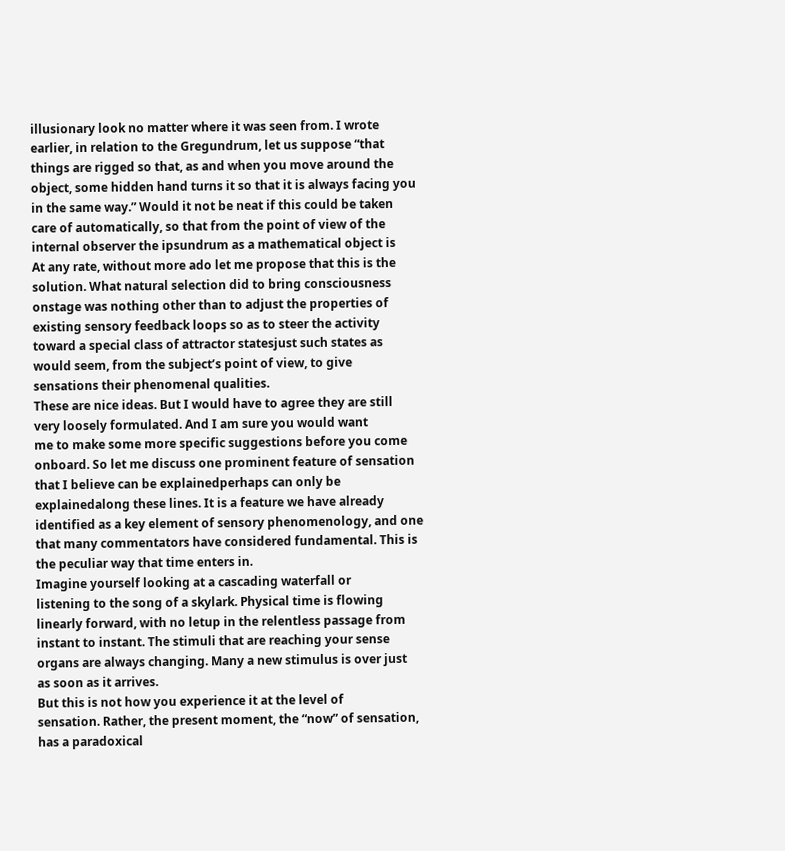illusionary look no matter where it was seen from. I wrote
earlier, in relation to the Gregundrum, let us suppose “that
things are rigged so that, as and when you move around the
object, some hidden hand turns it so that it is always facing you
in the same way.” Would it not be neat if this could be taken
care of automatically, so that from the point of view of the
internal observer the ipsundrum as a mathematical object is
At any rate, without more ado let me propose that this is the
solution. What natural selection did to bring consciousness
onstage was nothing other than to adjust the properties of
existing sensory feedback loops so as to steer the activity
toward a special class of attractor statesjust such states as
would seem, from the subject’s point of view, to give
sensations their phenomenal qualities.
These are nice ideas. But I would have to agree they are still
very loosely formulated. And I am sure you would want
me to make some more specific suggestions before you come
onboard. So let me discuss one prominent feature of sensation
that I believe can be explainedperhaps can only be
explainedalong these lines. It is a feature we have already
identified as a key element of sensory phenomenology, and one
that many commentators have considered fundamental. This is
the peculiar way that time enters in.
Imagine yourself looking at a cascading waterfall or
listening to the song of a skylark. Physical time is flowing
linearly forward, with no letup in the relentless passage from
instant to instant. The stimuli that are reaching your sense
organs are always changing. Many a new stimulus is over just
as soon as it arrives.
But this is not how you experience it at the level of
sensation. Rather, the present moment, the “now” of sensation,
has a paradoxical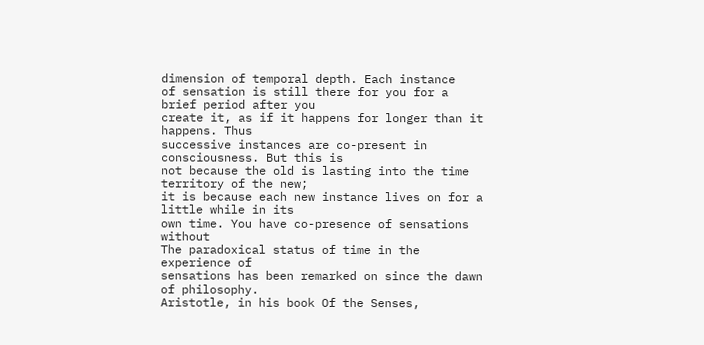dimension of temporal depth. Each instance
of sensation is still there for you for a brief period after you
create it, as if it happens for longer than it happens. Thus
successive instances are co-present in consciousness. But this is
not because the old is lasting into the time territory of the new;
it is because each new instance lives on for a little while in its
own time. You have co-presence of sensations without
The paradoxical status of time in the experience of
sensations has been remarked on since the dawn of philosophy.
Aristotle, in his book Of the Senses,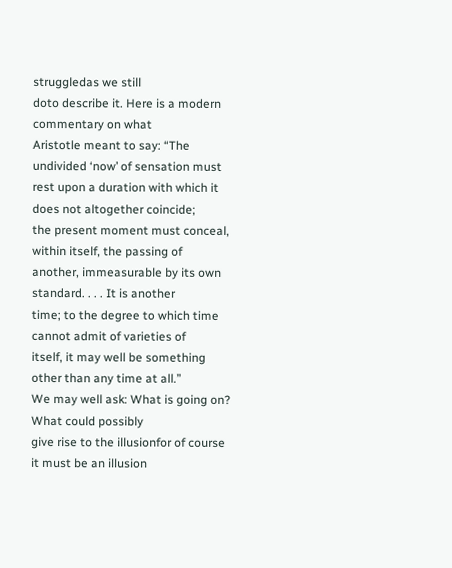struggledas we still
doto describe it. Here is a modern commentary on what
Aristotle meant to say: “The undivided ‘now’ of sensation must
rest upon a duration with which it does not altogether coincide;
the present moment must conceal, within itself, the passing of
another, immeasurable by its own standard. . . . It is another
time; to the degree to which time cannot admit of varieties of
itself, it may well be something other than any time at all.”
We may well ask: What is going on? What could possibly
give rise to the illusionfor of course it must be an illusion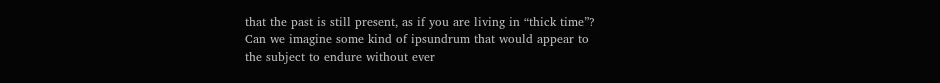that the past is still present, as if you are living in “thick time”?
Can we imagine some kind of ipsundrum that would appear to
the subject to endure without ever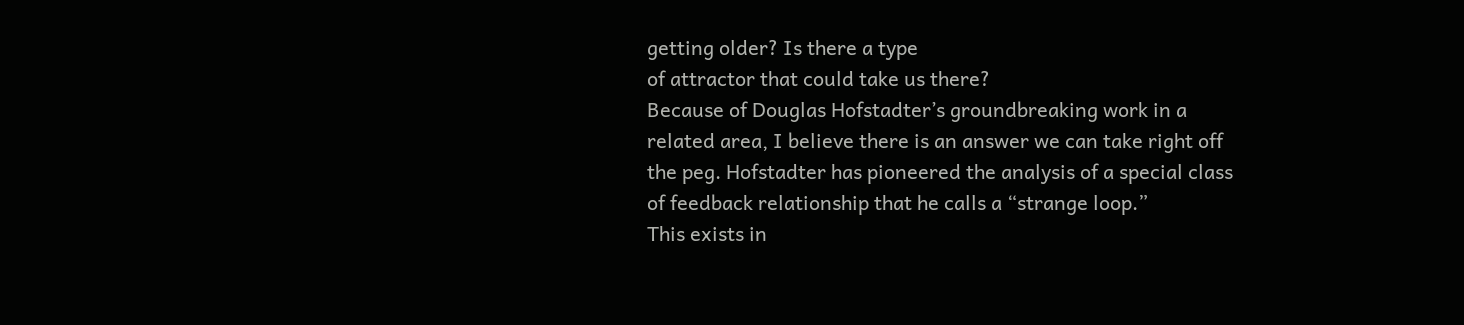getting older? Is there a type
of attractor that could take us there?
Because of Douglas Hofstadter’s groundbreaking work in a
related area, I believe there is an answer we can take right off
the peg. Hofstadter has pioneered the analysis of a special class
of feedback relationship that he calls a “strange loop.”
This exists in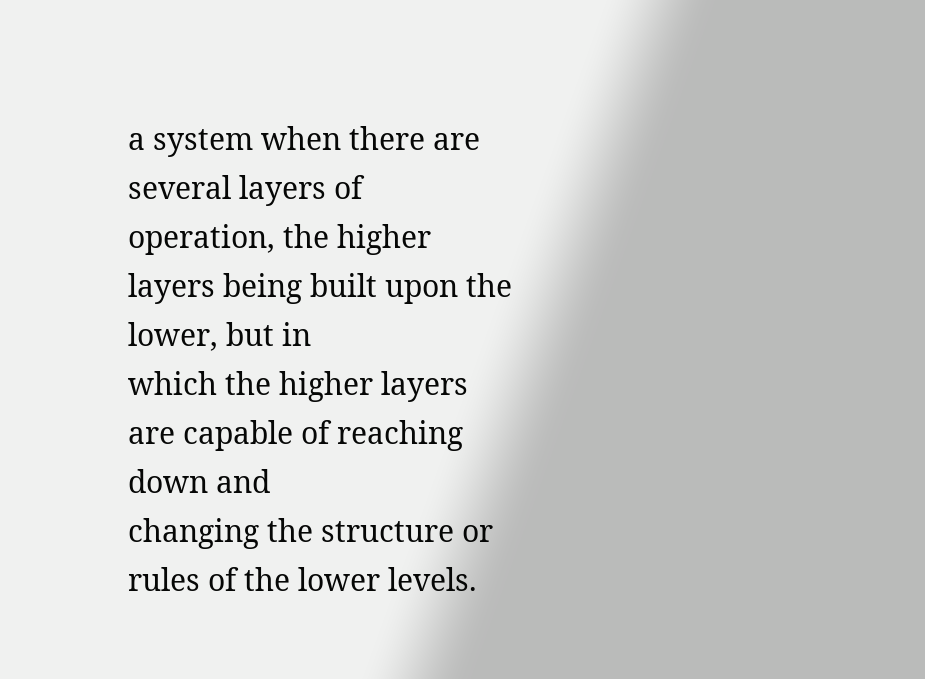a system when there are several layers of
operation, the higher layers being built upon the lower, but in
which the higher layers are capable of reaching down and
changing the structure or rules of the lower levels.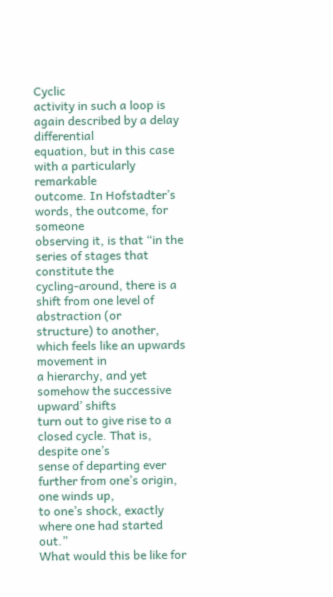Cyclic
activity in such a loop is again described by a delay differential
equation, but in this case with a particularly remarkable
outcome. In Hofstadter’s words, the outcome, for someone
observing it, is that “in the series of stages that constitute the
cycling-around, there is a shift from one level of abstraction (or
structure) to another, which feels like an upwards movement in
a hierarchy, and yet somehow the successive upward’ shifts
turn out to give rise to a closed cycle. That is, despite one’s
sense of departing ever further from one’s origin, one winds up,
to one’s shock, exactly where one had started out.”
What would this be like for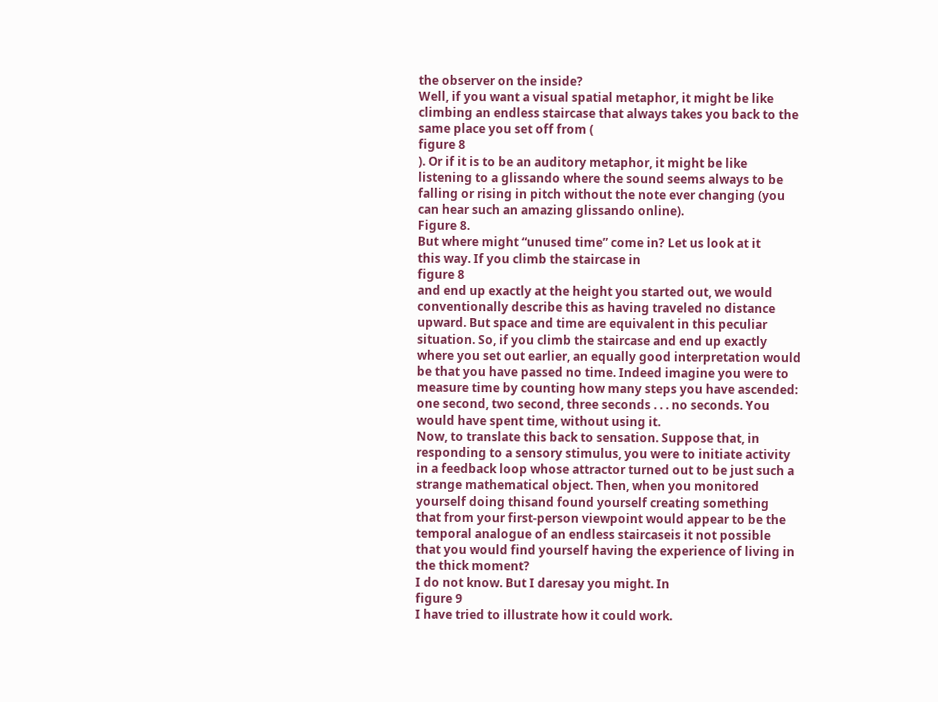the observer on the inside?
Well, if you want a visual spatial metaphor, it might be like
climbing an endless staircase that always takes you back to the
same place you set off from (
figure 8
). Or if it is to be an auditory metaphor, it might be like
listening to a glissando where the sound seems always to be
falling or rising in pitch without the note ever changing (you
can hear such an amazing glissando online).
Figure 8.
But where might “unused time” come in? Let us look at it
this way. If you climb the staircase in
figure 8
and end up exactly at the height you started out, we would
conventionally describe this as having traveled no distance
upward. But space and time are equivalent in this peculiar
situation. So, if you climb the staircase and end up exactly
where you set out earlier, an equally good interpretation would
be that you have passed no time. Indeed imagine you were to
measure time by counting how many steps you have ascended:
one second, two second, three seconds . . . no seconds. You
would have spent time, without using it.
Now, to translate this back to sensation. Suppose that, in
responding to a sensory stimulus, you were to initiate activity
in a feedback loop whose attractor turned out to be just such a
strange mathematical object. Then, when you monitored
yourself doing thisand found yourself creating something
that from your first-person viewpoint would appear to be the
temporal analogue of an endless staircaseis it not possible
that you would find yourself having the experience of living in
the thick moment?
I do not know. But I daresay you might. In
figure 9
I have tried to illustrate how it could work.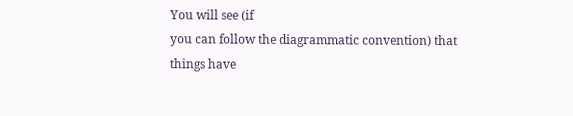You will see (if
you can follow the diagrammatic convention) that things have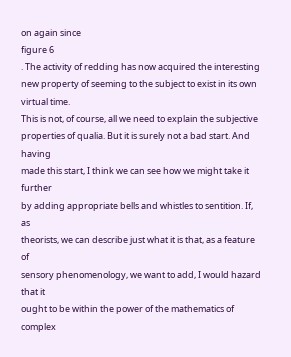on again since
figure 6
. The activity of redding has now acquired the interesting
new property of seeming to the subject to exist in its own
virtual time.
This is not, of course, all we need to explain the subjective
properties of qualia. But it is surely not a bad start. And having
made this start, I think we can see how we might take it further
by adding appropriate bells and whistles to sentition. If, as
theorists, we can describe just what it is that, as a feature of
sensory phenomenology, we want to add, I would hazard that it
ought to be within the power of the mathematics of complex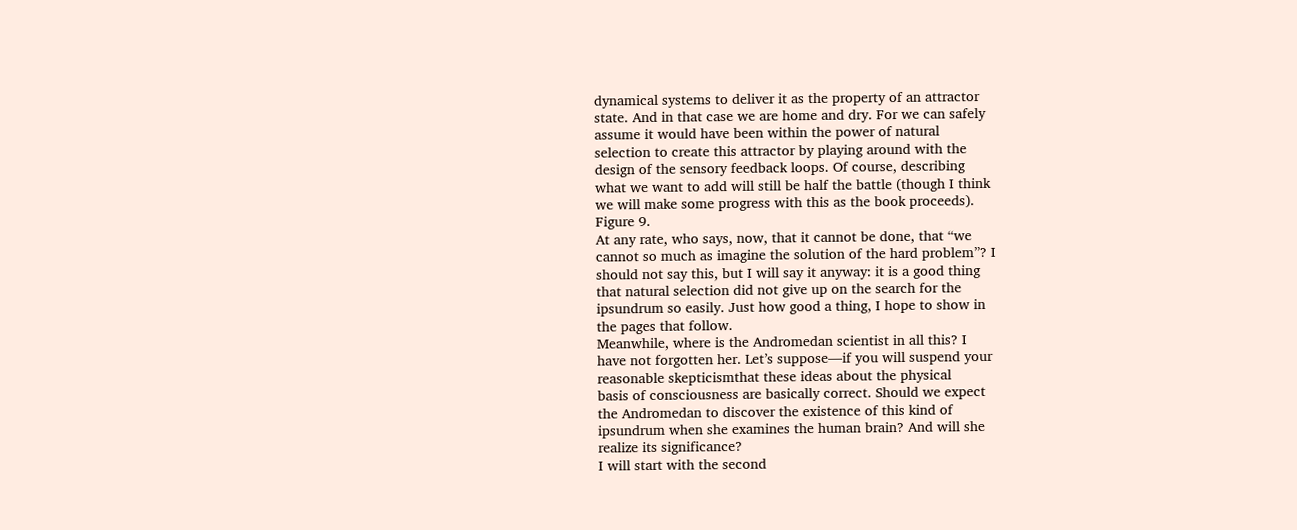dynamical systems to deliver it as the property of an attractor
state. And in that case we are home and dry. For we can safely
assume it would have been within the power of natural
selection to create this attractor by playing around with the
design of the sensory feedback loops. Of course, describing
what we want to add will still be half the battle (though I think
we will make some progress with this as the book proceeds).
Figure 9.
At any rate, who says, now, that it cannot be done, that “we
cannot so much as imagine the solution of the hard problem”? I
should not say this, but I will say it anyway: it is a good thing
that natural selection did not give up on the search for the
ipsundrum so easily. Just how good a thing, I hope to show in
the pages that follow.
Meanwhile, where is the Andromedan scientist in all this? I
have not forgotten her. Let’s suppose—if you will suspend your
reasonable skepticismthat these ideas about the physical
basis of consciousness are basically correct. Should we expect
the Andromedan to discover the existence of this kind of
ipsundrum when she examines the human brain? And will she
realize its significance?
I will start with the second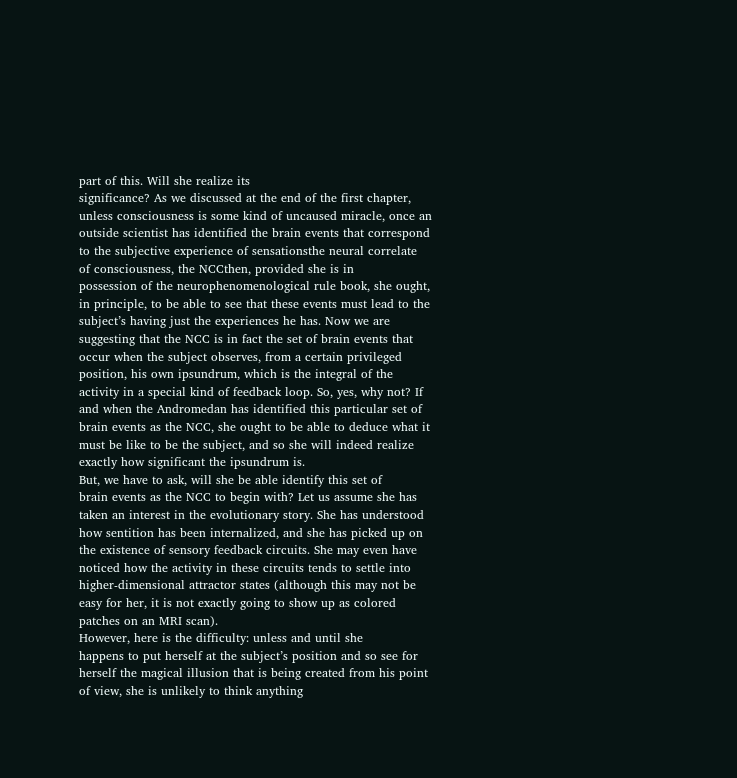part of this. Will she realize its
significance? As we discussed at the end of the first chapter,
unless consciousness is some kind of uncaused miracle, once an
outside scientist has identified the brain events that correspond
to the subjective experience of sensationsthe neural correlate
of consciousness, the NCCthen, provided she is in
possession of the neurophenomenological rule book, she ought,
in principle, to be able to see that these events must lead to the
subject’s having just the experiences he has. Now we are
suggesting that the NCC is in fact the set of brain events that
occur when the subject observes, from a certain privileged
position, his own ipsundrum, which is the integral of the
activity in a special kind of feedback loop. So, yes, why not? If
and when the Andromedan has identified this particular set of
brain events as the NCC, she ought to be able to deduce what it
must be like to be the subject, and so she will indeed realize
exactly how significant the ipsundrum is.
But, we have to ask, will she be able identify this set of
brain events as the NCC to begin with? Let us assume she has
taken an interest in the evolutionary story. She has understood
how sentition has been internalized, and she has picked up on
the existence of sensory feedback circuits. She may even have
noticed how the activity in these circuits tends to settle into
higher-dimensional attractor states (although this may not be
easy for her, it is not exactly going to show up as colored
patches on an MRI scan).
However, here is the difficulty: unless and until she
happens to put herself at the subject’s position and so see for
herself the magical illusion that is being created from his point
of view, she is unlikely to think anything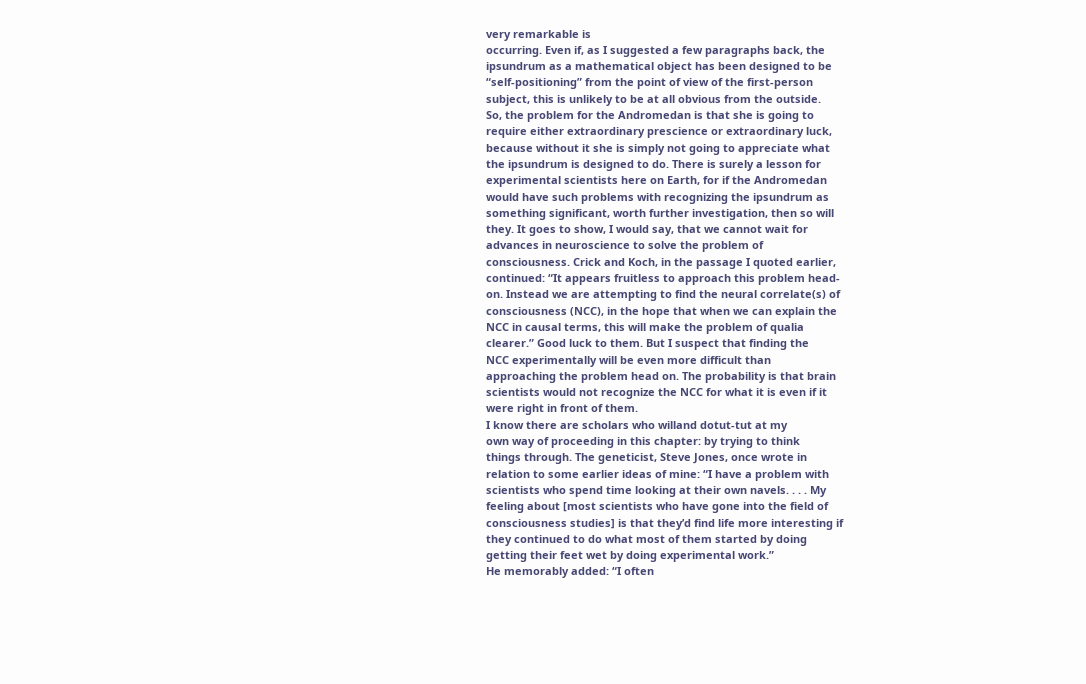very remarkable is
occurring. Even if, as I suggested a few paragraphs back, the
ipsundrum as a mathematical object has been designed to be
“self-positioning” from the point of view of the first-person
subject, this is unlikely to be at all obvious from the outside.
So, the problem for the Andromedan is that she is going to
require either extraordinary prescience or extraordinary luck,
because without it she is simply not going to appreciate what
the ipsundrum is designed to do. There is surely a lesson for
experimental scientists here on Earth, for if the Andromedan
would have such problems with recognizing the ipsundrum as
something significant, worth further investigation, then so will
they. It goes to show, I would say, that we cannot wait for
advances in neuroscience to solve the problem of
consciousness. Crick and Koch, in the passage I quoted earlier,
continued: “It appears fruitless to approach this problem head-
on. Instead we are attempting to find the neural correlate(s) of
consciousness (NCC), in the hope that when we can explain the
NCC in causal terms, this will make the problem of qualia
clearer.” Good luck to them. But I suspect that finding the
NCC experimentally will be even more difficult than
approaching the problem head on. The probability is that brain
scientists would not recognize the NCC for what it is even if it
were right in front of them.
I know there are scholars who willand dotut-tut at my
own way of proceeding in this chapter: by trying to think
things through. The geneticist, Steve Jones, once wrote in
relation to some earlier ideas of mine: “I have a problem with
scientists who spend time looking at their own navels. . . . My
feeling about [most scientists who have gone into the field of
consciousness studies] is that they’d find life more interesting if
they continued to do what most of them started by doing
getting their feet wet by doing experimental work.”
He memorably added: “I often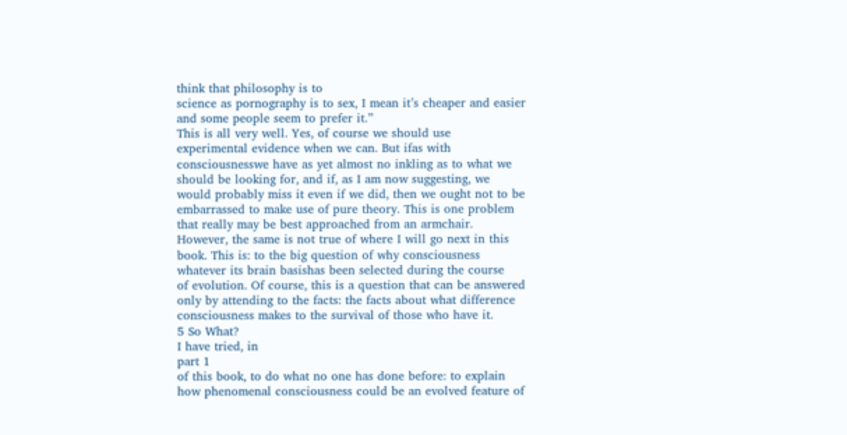think that philosophy is to
science as pornography is to sex, I mean it’s cheaper and easier
and some people seem to prefer it.”
This is all very well. Yes, of course we should use
experimental evidence when we can. But ifas with
consciousnesswe have as yet almost no inkling as to what we
should be looking for, and if, as I am now suggesting, we
would probably miss it even if we did, then we ought not to be
embarrassed to make use of pure theory. This is one problem
that really may be best approached from an armchair.
However, the same is not true of where I will go next in this
book. This is: to the big question of why consciousness
whatever its brain basishas been selected during the course
of evolution. Of course, this is a question that can be answered
only by attending to the facts: the facts about what difference
consciousness makes to the survival of those who have it.
5 So What?
I have tried, in
part 1
of this book, to do what no one has done before: to explain
how phenomenal consciousness could be an evolved feature of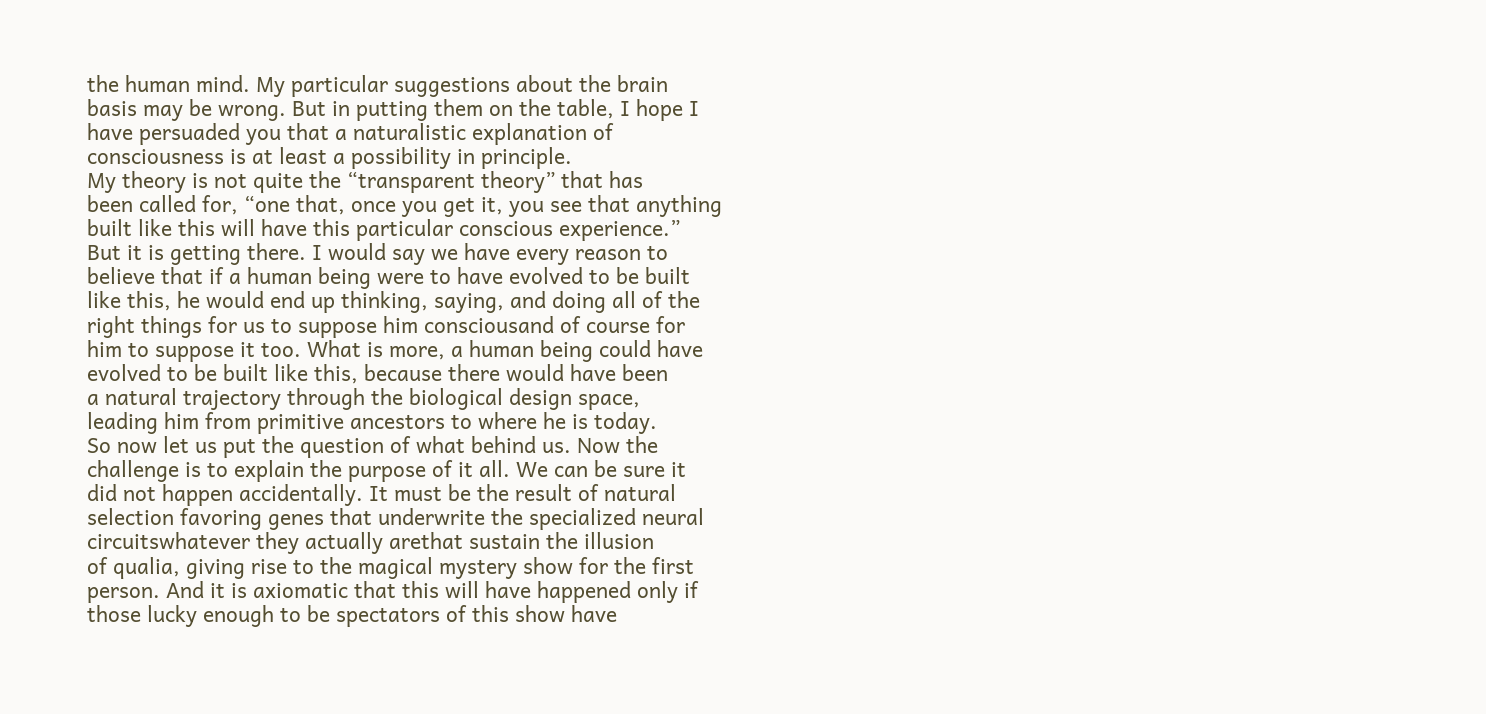the human mind. My particular suggestions about the brain
basis may be wrong. But in putting them on the table, I hope I
have persuaded you that a naturalistic explanation of
consciousness is at least a possibility in principle.
My theory is not quite the “transparent theory” that has
been called for, “one that, once you get it, you see that anything
built like this will have this particular conscious experience.”
But it is getting there. I would say we have every reason to
believe that if a human being were to have evolved to be built
like this, he would end up thinking, saying, and doing all of the
right things for us to suppose him consciousand of course for
him to suppose it too. What is more, a human being could have
evolved to be built like this, because there would have been
a natural trajectory through the biological design space,
leading him from primitive ancestors to where he is today.
So now let us put the question of what behind us. Now the
challenge is to explain the purpose of it all. We can be sure it
did not happen accidentally. It must be the result of natural
selection favoring genes that underwrite the specialized neural
circuitswhatever they actually arethat sustain the illusion
of qualia, giving rise to the magical mystery show for the first
person. And it is axiomatic that this will have happened only if
those lucky enough to be spectators of this show have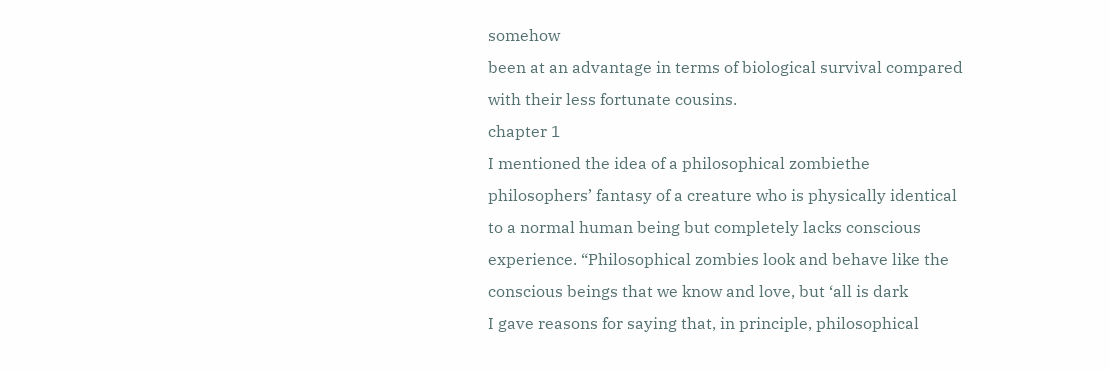somehow
been at an advantage in terms of biological survival compared
with their less fortunate cousins.
chapter 1
I mentioned the idea of a philosophical zombiethe
philosophers’ fantasy of a creature who is physically identical
to a normal human being but completely lacks conscious
experience. “Philosophical zombies look and behave like the
conscious beings that we know and love, but ‘all is dark
I gave reasons for saying that, in principle, philosophical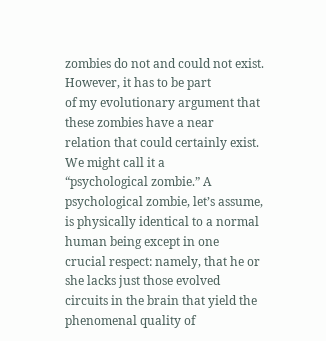zombies do not and could not exist. However, it has to be part
of my evolutionary argument that these zombies have a near
relation that could certainly exist. We might call it a
“psychological zombie.” A psychological zombie, let’s assume,
is physically identical to a normal human being except in one
crucial respect: namely, that he or she lacks just those evolved
circuits in the brain that yield the phenomenal quality of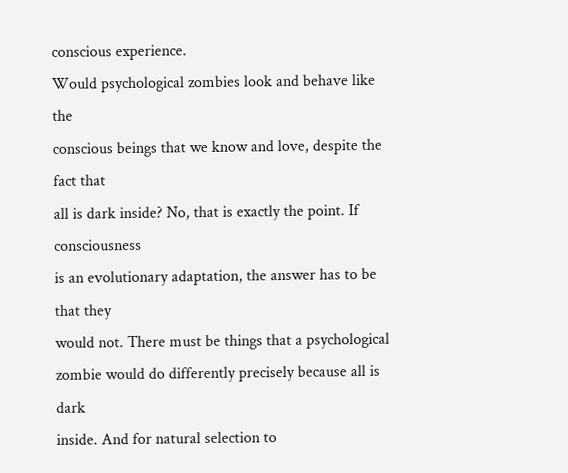conscious experience.
Would psychological zombies look and behave like the
conscious beings that we know and love, despite the fact that
all is dark inside? No, that is exactly the point. If consciousness
is an evolutionary adaptation, the answer has to be that they
would not. There must be things that a psychological
zombie would do differently precisely because all is dark
inside. And for natural selection to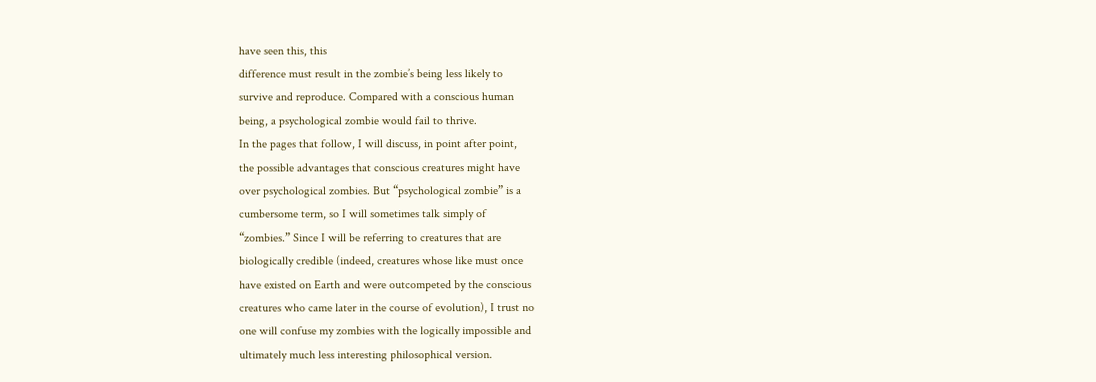have seen this, this
difference must result in the zombie’s being less likely to
survive and reproduce. Compared with a conscious human
being, a psychological zombie would fail to thrive.
In the pages that follow, I will discuss, in point after point,
the possible advantages that conscious creatures might have
over psychological zombies. But “psychological zombie” is a
cumbersome term, so I will sometimes talk simply of
“zombies.” Since I will be referring to creatures that are
biologically credible (indeed, creatures whose like must once
have existed on Earth and were outcompeted by the conscious
creatures who came later in the course of evolution), I trust no
one will confuse my zombies with the logically impossible and
ultimately much less interesting philosophical version.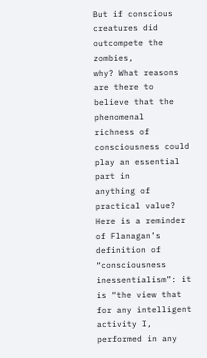But if conscious creatures did outcompete the zombies,
why? What reasons are there to believe that the phenomenal
richness of consciousness could play an essential part in
anything of practical value? Here is a reminder of Flanagan’s
definition of “consciousness inessentialism”: it is “the view that
for any intelligent activity I, performed in any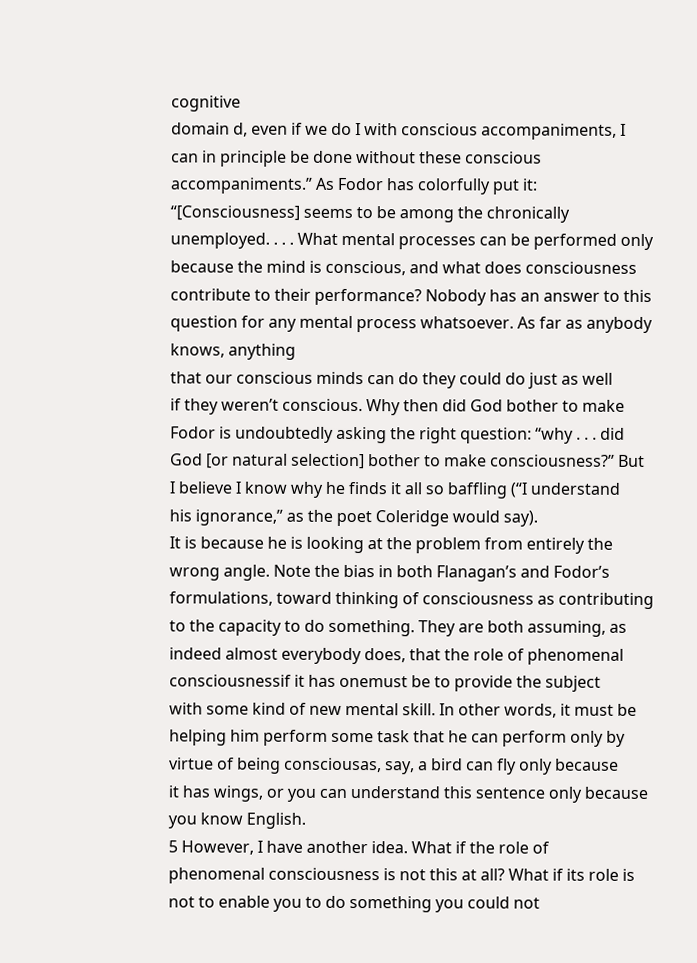cognitive
domain d, even if we do I with conscious accompaniments, I
can in principle be done without these conscious
accompaniments.” As Fodor has colorfully put it:
“[Consciousness] seems to be among the chronically
unemployed. . . . What mental processes can be performed only
because the mind is conscious, and what does consciousness
contribute to their performance? Nobody has an answer to this
question for any mental process whatsoever. As far as anybody
knows, anything
that our conscious minds can do they could do just as well
if they weren’t conscious. Why then did God bother to make
Fodor is undoubtedly asking the right question: “why . . . did
God [or natural selection] bother to make consciousness?” But
I believe I know why he finds it all so baffling (“I understand
his ignorance,” as the poet Coleridge would say).
It is because he is looking at the problem from entirely the
wrong angle. Note the bias in both Flanagan’s and Fodor’s
formulations, toward thinking of consciousness as contributing
to the capacity to do something. They are both assuming, as
indeed almost everybody does, that the role of phenomenal
consciousnessif it has onemust be to provide the subject
with some kind of new mental skill. In other words, it must be
helping him perform some task that he can perform only by
virtue of being consciousas, say, a bird can fly only because
it has wings, or you can understand this sentence only because
you know English.
5 However, I have another idea. What if the role of
phenomenal consciousness is not this at all? What if its role is
not to enable you to do something you could not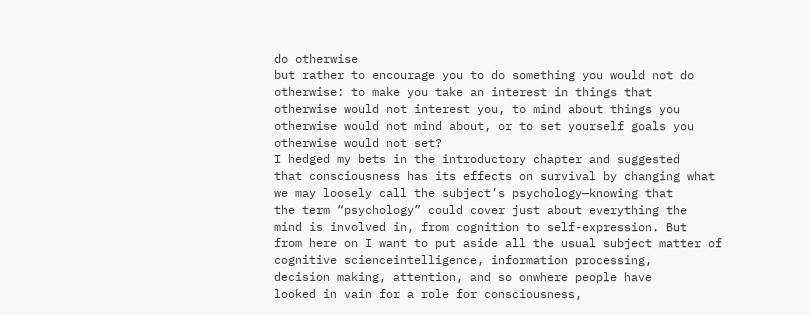do otherwise
but rather to encourage you to do something you would not do
otherwise: to make you take an interest in things that
otherwise would not interest you, to mind about things you
otherwise would not mind about, or to set yourself goals you
otherwise would not set?
I hedged my bets in the introductory chapter and suggested
that consciousness has its effects on survival by changing what
we may loosely call the subject’s psychology—knowing that
the term “psychology” could cover just about everything the
mind is involved in, from cognition to self-expression. But
from here on I want to put aside all the usual subject matter of
cognitive scienceintelligence, information processing,
decision making, attention, and so onwhere people have
looked in vain for a role for consciousness,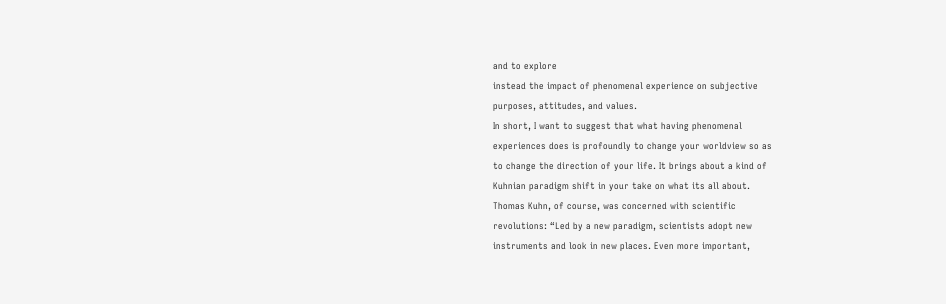and to explore
instead the impact of phenomenal experience on subjective
purposes, attitudes, and values.
In short, I want to suggest that what having phenomenal
experiences does is profoundly to change your worldview so as
to change the direction of your life. It brings about a kind of
Kuhnian paradigm shift in your take on what its all about.
Thomas Kuhn, of course, was concerned with scientific
revolutions: “Led by a new paradigm, scientists adopt new
instruments and look in new places. Even more important,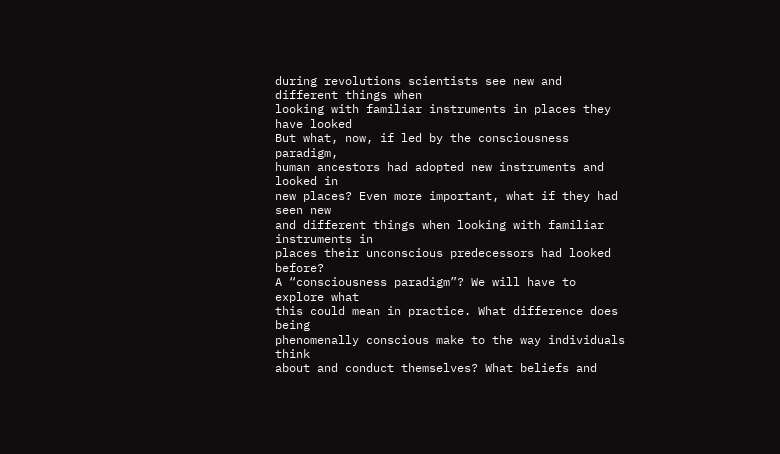during revolutions scientists see new and different things when
looking with familiar instruments in places they have looked
But what, now, if led by the consciousness paradigm,
human ancestors had adopted new instruments and looked in
new places? Even more important, what if they had seen new
and different things when looking with familiar instruments in
places their unconscious predecessors had looked before?
A “consciousness paradigm”? We will have to explore what
this could mean in practice. What difference does being
phenomenally conscious make to the way individuals think
about and conduct themselves? What beliefs and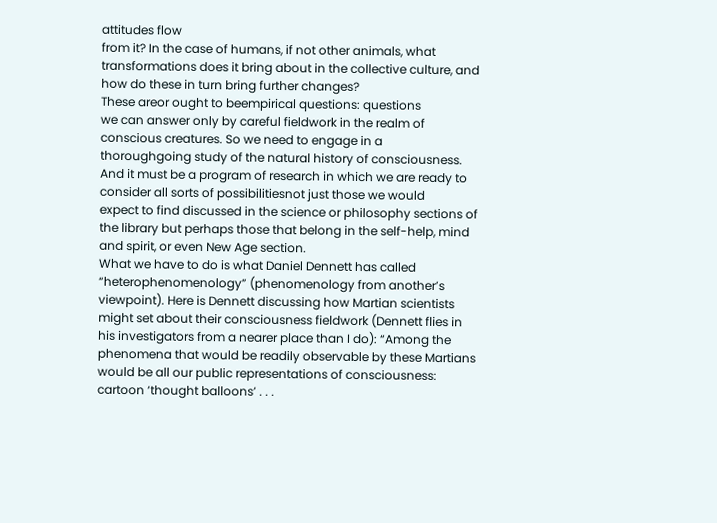attitudes flow
from it? In the case of humans, if not other animals, what
transformations does it bring about in the collective culture, and
how do these in turn bring further changes?
These areor ought to beempirical questions: questions
we can answer only by careful fieldwork in the realm of
conscious creatures. So we need to engage in a
thoroughgoing study of the natural history of consciousness.
And it must be a program of research in which we are ready to
consider all sorts of possibilitiesnot just those we would
expect to find discussed in the science or philosophy sections of
the library but perhaps those that belong in the self-help, mind
and spirit, or even New Age section.
What we have to do is what Daniel Dennett has called
“heterophenomenology” (phenomenology from another’s
viewpoint). Here is Dennett discussing how Martian scientists
might set about their consciousness fieldwork (Dennett flies in
his investigators from a nearer place than I do): “Among the
phenomena that would be readily observable by these Martians
would be all our public representations of consciousness:
cartoon ‘thought balloons’ . . .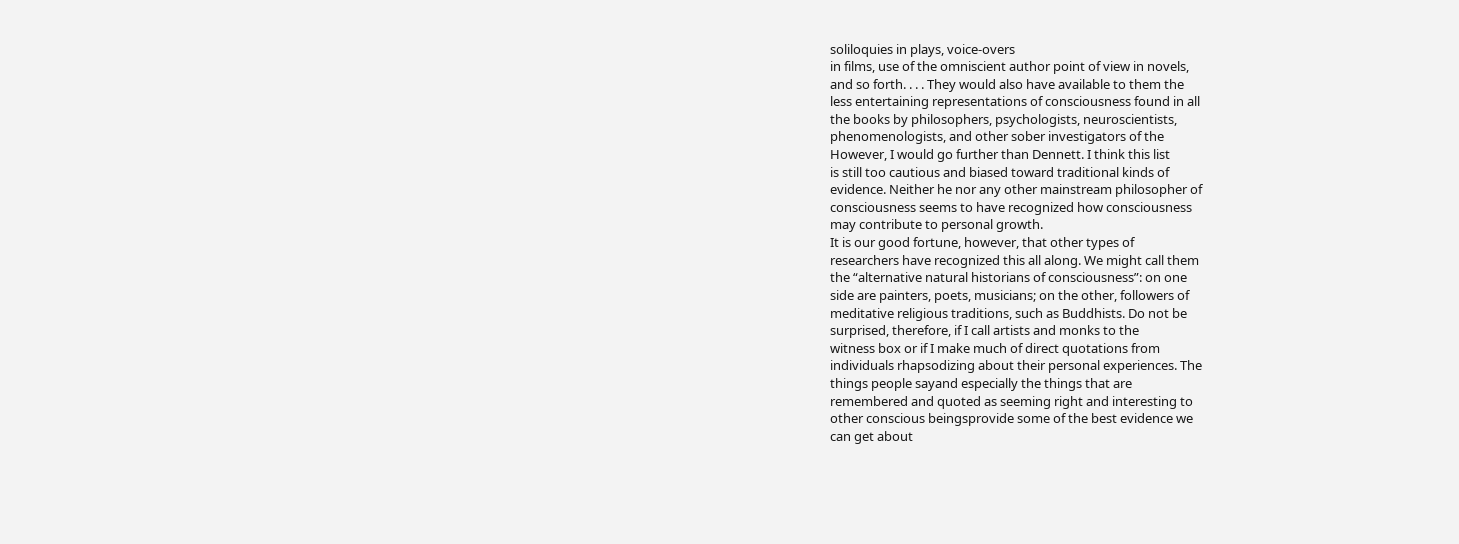soliloquies in plays, voice-overs
in films, use of the omniscient author point of view in novels,
and so forth. . . . They would also have available to them the
less entertaining representations of consciousness found in all
the books by philosophers, psychologists, neuroscientists,
phenomenologists, and other sober investigators of the
However, I would go further than Dennett. I think this list
is still too cautious and biased toward traditional kinds of
evidence. Neither he nor any other mainstream philosopher of
consciousness seems to have recognized how consciousness
may contribute to personal growth.
It is our good fortune, however, that other types of
researchers have recognized this all along. We might call them
the “alternative natural historians of consciousness”: on one
side are painters, poets, musicians; on the other, followers of
meditative religious traditions, such as Buddhists. Do not be
surprised, therefore, if I call artists and monks to the
witness box or if I make much of direct quotations from
individuals rhapsodizing about their personal experiences. The
things people sayand especially the things that are
remembered and quoted as seeming right and interesting to
other conscious beingsprovide some of the best evidence we
can get about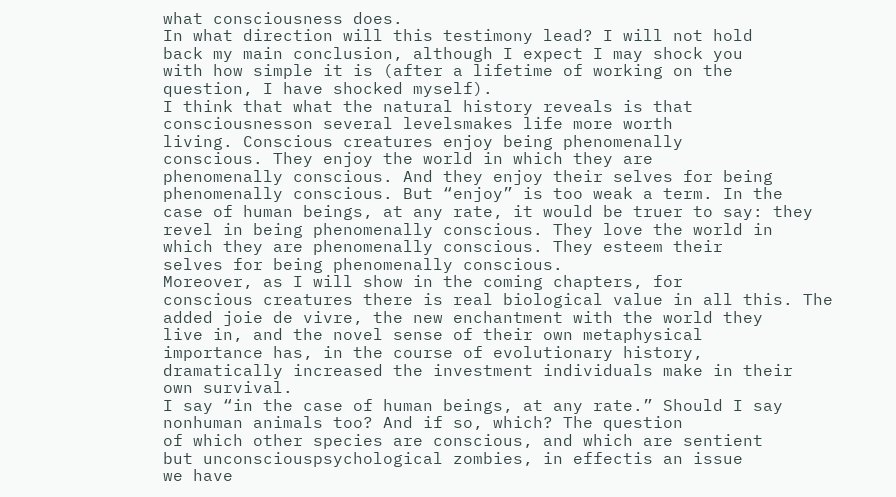what consciousness does.
In what direction will this testimony lead? I will not hold
back my main conclusion, although I expect I may shock you
with how simple it is (after a lifetime of working on the
question, I have shocked myself).
I think that what the natural history reveals is that
consciousnesson several levelsmakes life more worth
living. Conscious creatures enjoy being phenomenally
conscious. They enjoy the world in which they are
phenomenally conscious. And they enjoy their selves for being
phenomenally conscious. But “enjoy” is too weak a term. In the
case of human beings, at any rate, it would be truer to say: they
revel in being phenomenally conscious. They love the world in
which they are phenomenally conscious. They esteem their
selves for being phenomenally conscious.
Moreover, as I will show in the coming chapters, for
conscious creatures there is real biological value in all this. The
added joie de vivre, the new enchantment with the world they
live in, and the novel sense of their own metaphysical
importance has, in the course of evolutionary history,
dramatically increased the investment individuals make in their
own survival.
I say “in the case of human beings, at any rate.” Should I say
nonhuman animals too? And if so, which? The question
of which other species are conscious, and which are sentient
but unconsciouspsychological zombies, in effectis an issue
we have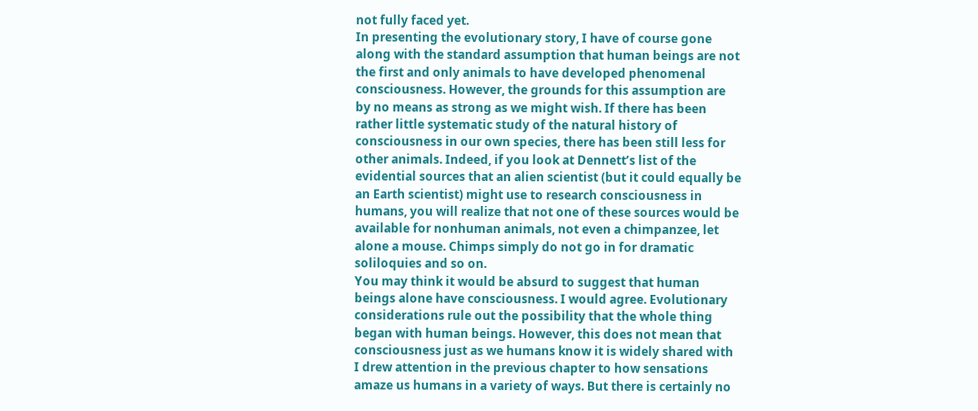not fully faced yet.
In presenting the evolutionary story, I have of course gone
along with the standard assumption that human beings are not
the first and only animals to have developed phenomenal
consciousness. However, the grounds for this assumption are
by no means as strong as we might wish. If there has been
rather little systematic study of the natural history of
consciousness in our own species, there has been still less for
other animals. Indeed, if you look at Dennett’s list of the
evidential sources that an alien scientist (but it could equally be
an Earth scientist) might use to research consciousness in
humans, you will realize that not one of these sources would be
available for nonhuman animals, not even a chimpanzee, let
alone a mouse. Chimps simply do not go in for dramatic
soliloquies and so on.
You may think it would be absurd to suggest that human
beings alone have consciousness. I would agree. Evolutionary
considerations rule out the possibility that the whole thing
began with human beings. However, this does not mean that
consciousness just as we humans know it is widely shared with
I drew attention in the previous chapter to how sensations
amaze us humans in a variety of ways. But there is certainly no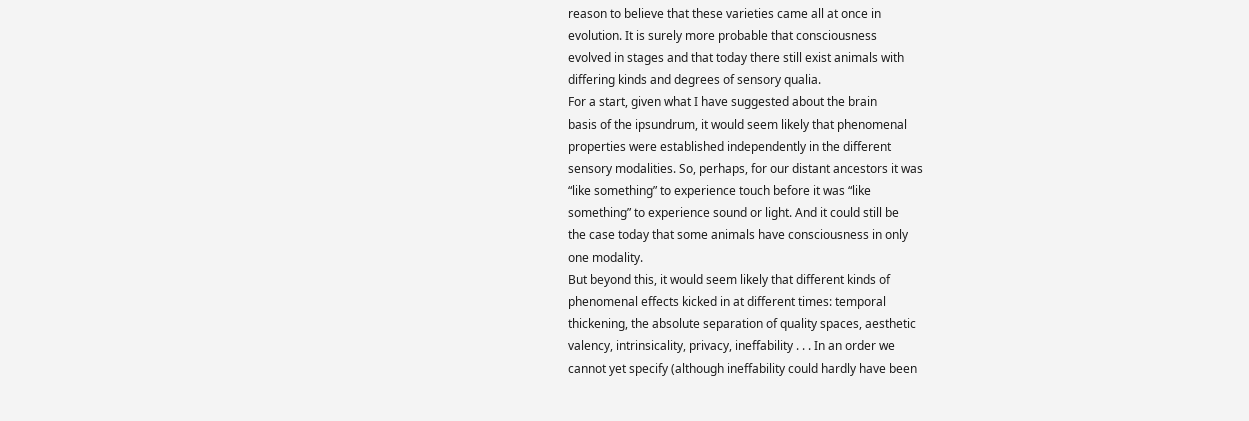reason to believe that these varieties came all at once in
evolution. It is surely more probable that consciousness
evolved in stages and that today there still exist animals with
differing kinds and degrees of sensory qualia.
For a start, given what I have suggested about the brain
basis of the ipsundrum, it would seem likely that phenomenal
properties were established independently in the different
sensory modalities. So, perhaps, for our distant ancestors it was
“like something” to experience touch before it was “like
something” to experience sound or light. And it could still be
the case today that some animals have consciousness in only
one modality.
But beyond this, it would seem likely that different kinds of
phenomenal effects kicked in at different times: temporal
thickening, the absolute separation of quality spaces, aesthetic
valency, intrinsicality, privacy, ineffability . . . In an order we
cannot yet specify (although ineffability could hardly have been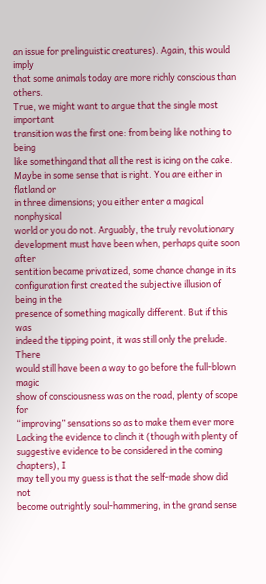an issue for prelinguistic creatures). Again, this would imply
that some animals today are more richly conscious than others.
True, we might want to argue that the single most important
transition was the first one: from being like nothing to being
like somethingand that all the rest is icing on the cake.
Maybe in some sense that is right. You are either in flatland or
in three dimensions; you either enter a magical nonphysical
world or you do not. Arguably, the truly revolutionary
development must have been when, perhaps quite soon after
sentition became privatized, some chance change in its
configuration first created the subjective illusion of being in the
presence of something magically different. But if this was
indeed the tipping point, it was still only the prelude. There
would still have been a way to go before the full-blown magic
show of consciousness was on the road, plenty of scope for
“improving” sensations so as to make them ever more
Lacking the evidence to clinch it (though with plenty of
suggestive evidence to be considered in the coming chapters), I
may tell you my guess is that the self-made show did not
become outrightly soul-hammering, in the grand sense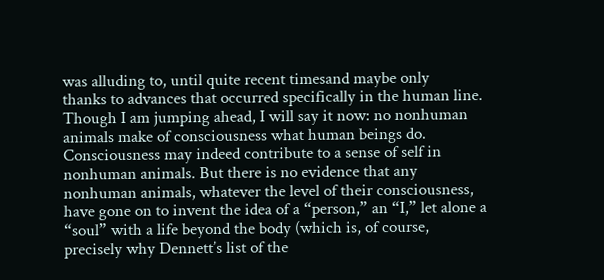was alluding to, until quite recent timesand maybe only
thanks to advances that occurred specifically in the human line.
Though I am jumping ahead, I will say it now: no nonhuman
animals make of consciousness what human beings do.
Consciousness may indeed contribute to a sense of self in
nonhuman animals. But there is no evidence that any
nonhuman animals, whatever the level of their consciousness,
have gone on to invent the idea of a “person,” an “I,” let alone a
“soul” with a life beyond the body (which is, of course,
precisely why Dennett’s list of the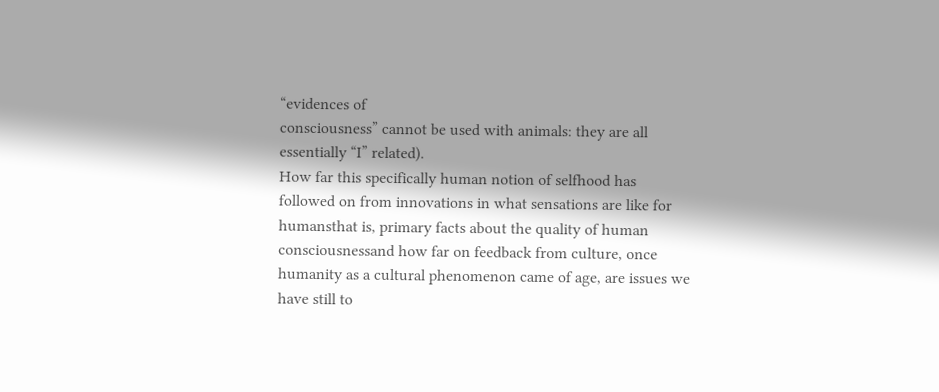“evidences of
consciousness” cannot be used with animals: they are all
essentially “I” related).
How far this specifically human notion of selfhood has
followed on from innovations in what sensations are like for
humansthat is, primary facts about the quality of human
consciousnessand how far on feedback from culture, once
humanity as a cultural phenomenon came of age, are issues we
have still to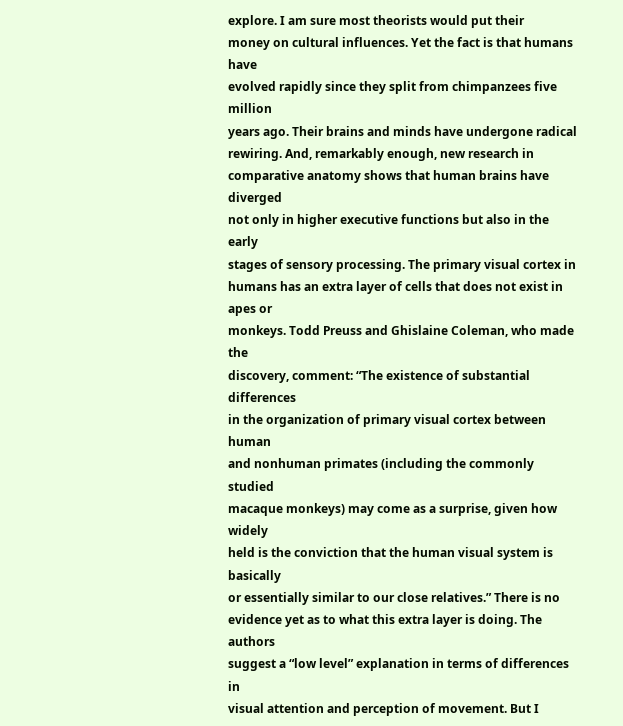explore. I am sure most theorists would put their
money on cultural influences. Yet the fact is that humans have
evolved rapidly since they split from chimpanzees five million
years ago. Their brains and minds have undergone radical
rewiring. And, remarkably enough, new research in
comparative anatomy shows that human brains have diverged
not only in higher executive functions but also in the early
stages of sensory processing. The primary visual cortex in
humans has an extra layer of cells that does not exist in apes or
monkeys. Todd Preuss and Ghislaine Coleman, who made the
discovery, comment: “The existence of substantial differences
in the organization of primary visual cortex between human
and nonhuman primates (including the commonly studied
macaque monkeys) may come as a surprise, given how widely
held is the conviction that the human visual system is basically
or essentially similar to our close relatives.” There is no
evidence yet as to what this extra layer is doing. The authors
suggest a “low level” explanation in terms of differences in
visual attention and perception of movement. But I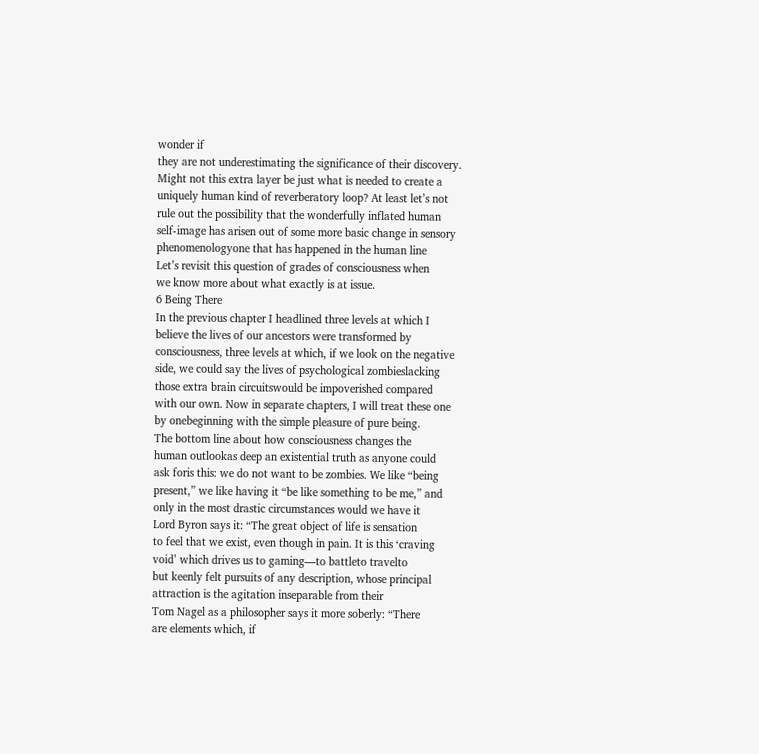wonder if
they are not underestimating the significance of their discovery.
Might not this extra layer be just what is needed to create a
uniquely human kind of reverberatory loop? At least let’s not
rule out the possibility that the wonderfully inflated human
self-image has arisen out of some more basic change in sensory
phenomenologyone that has happened in the human line
Let’s revisit this question of grades of consciousness when
we know more about what exactly is at issue.
6 Being There
In the previous chapter I headlined three levels at which I
believe the lives of our ancestors were transformed by
consciousness, three levels at which, if we look on the negative
side, we could say the lives of psychological zombieslacking
those extra brain circuitswould be impoverished compared
with our own. Now in separate chapters, I will treat these one
by onebeginning with the simple pleasure of pure being.
The bottom line about how consciousness changes the
human outlookas deep an existential truth as anyone could
ask foris this: we do not want to be zombies. We like “being
present,” we like having it “be like something to be me,” and
only in the most drastic circumstances would we have it
Lord Byron says it: “The great object of life is sensation
to feel that we exist, even though in pain. It is this ‘craving
void’ which drives us to gaming—to battleto travelto
but keenly felt pursuits of any description, whose principal
attraction is the agitation inseparable from their
Tom Nagel as a philosopher says it more soberly: “There
are elements which, if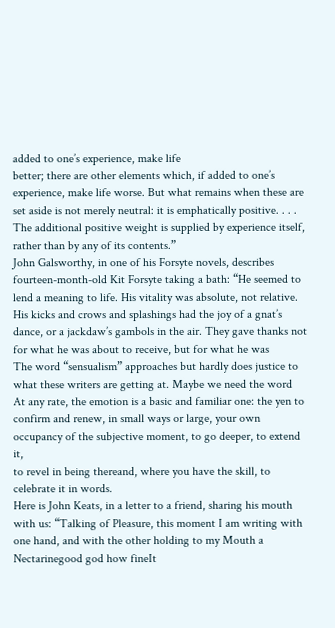added to one’s experience, make life
better; there are other elements which, if added to one’s
experience, make life worse. But what remains when these are
set aside is not merely neutral: it is emphatically positive. . . .
The additional positive weight is supplied by experience itself,
rather than by any of its contents.”
John Galsworthy, in one of his Forsyte novels, describes
fourteen-month-old Kit Forsyte taking a bath: “He seemed to
lend a meaning to life. His vitality was absolute, not relative.
His kicks and crows and splashings had the joy of a gnat’s
dance, or a jackdaw’s gambols in the air. They gave thanks not
for what he was about to receive, but for what he was
The word “sensualism” approaches but hardly does justice to
what these writers are getting at. Maybe we need the word
At any rate, the emotion is a basic and familiar one: the yen to
confirm and renew, in small ways or large, your own
occupancy of the subjective moment, to go deeper, to extend it,
to revel in being thereand, where you have the skill, to
celebrate it in words.
Here is John Keats, in a letter to a friend, sharing his mouth
with us: “Talking of Pleasure, this moment I am writing with
one hand, and with the other holding to my Mouth a
Nectarinegood god how fineIt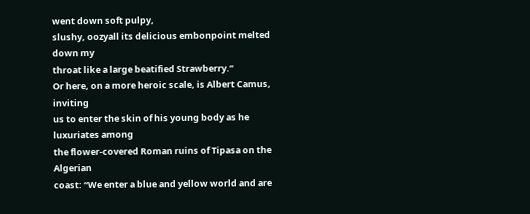went down soft pulpy,
slushy, oozyall its delicious embonpoint melted down my
throat like a large beatified Strawberry.”
Or here, on a more heroic scale, is Albert Camus, inviting
us to enter the skin of his young body as he luxuriates among
the flower-covered Roman ruins of Tipasa on the Algerian
coast: “We enter a blue and yellow world and are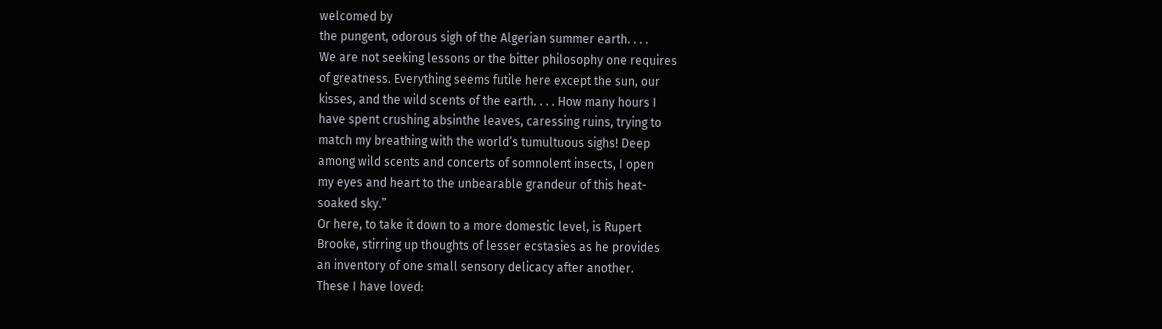welcomed by
the pungent, odorous sigh of the Algerian summer earth. . . .
We are not seeking lessons or the bitter philosophy one requires
of greatness. Everything seems futile here except the sun, our
kisses, and the wild scents of the earth. . . . How many hours I
have spent crushing absinthe leaves, caressing ruins, trying to
match my breathing with the world’s tumultuous sighs! Deep
among wild scents and concerts of somnolent insects, I open
my eyes and heart to the unbearable grandeur of this heat-
soaked sky.”
Or here, to take it down to a more domestic level, is Rupert
Brooke, stirring up thoughts of lesser ecstasies as he provides
an inventory of one small sensory delicacy after another.
These I have loved: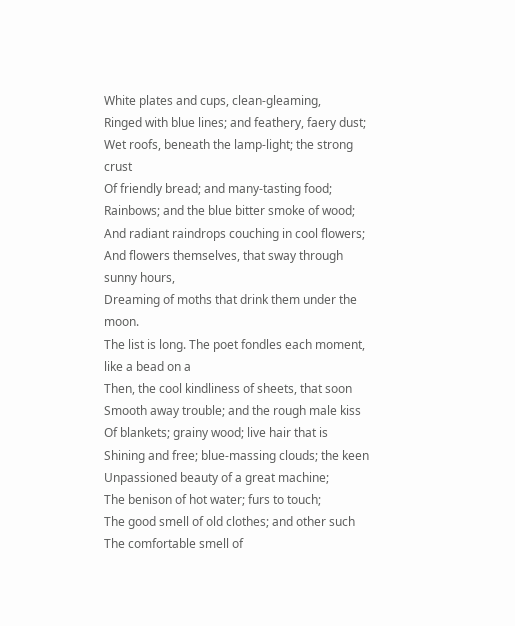White plates and cups, clean-gleaming,
Ringed with blue lines; and feathery, faery dust;
Wet roofs, beneath the lamp-light; the strong crust
Of friendly bread; and many-tasting food;
Rainbows; and the blue bitter smoke of wood;
And radiant raindrops couching in cool flowers;
And flowers themselves, that sway through sunny hours,
Dreaming of moths that drink them under the moon.
The list is long. The poet fondles each moment, like a bead on a
Then, the cool kindliness of sheets, that soon
Smooth away trouble; and the rough male kiss
Of blankets; grainy wood; live hair that is
Shining and free; blue-massing clouds; the keen
Unpassioned beauty of a great machine;
The benison of hot water; furs to touch;
The good smell of old clothes; and other such
The comfortable smell of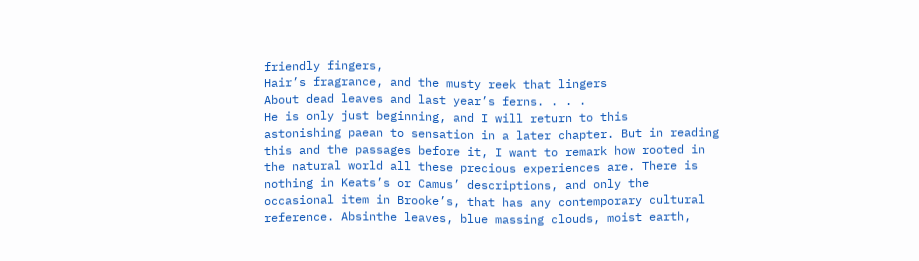friendly fingers,
Hair’s fragrance, and the musty reek that lingers
About dead leaves and last year’s ferns. . . .
He is only just beginning, and I will return to this
astonishing paean to sensation in a later chapter. But in reading
this and the passages before it, I want to remark how rooted in
the natural world all these precious experiences are. There is
nothing in Keats’s or Camus’ descriptions, and only the
occasional item in Brooke’s, that has any contemporary cultural
reference. Absinthe leaves, blue massing clouds, moist earth,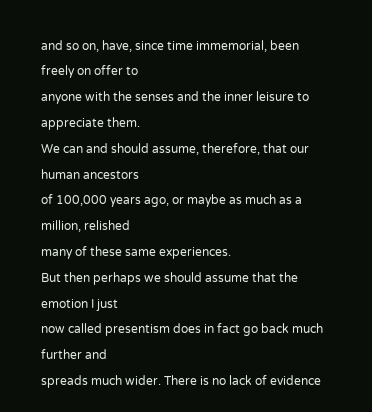and so on, have, since time immemorial, been freely on offer to
anyone with the senses and the inner leisure to appreciate them.
We can and should assume, therefore, that our human ancestors
of 100,000 years ago, or maybe as much as a million, relished
many of these same experiences.
But then perhaps we should assume that the emotion I just
now called presentism does in fact go back much further and
spreads much wider. There is no lack of evidence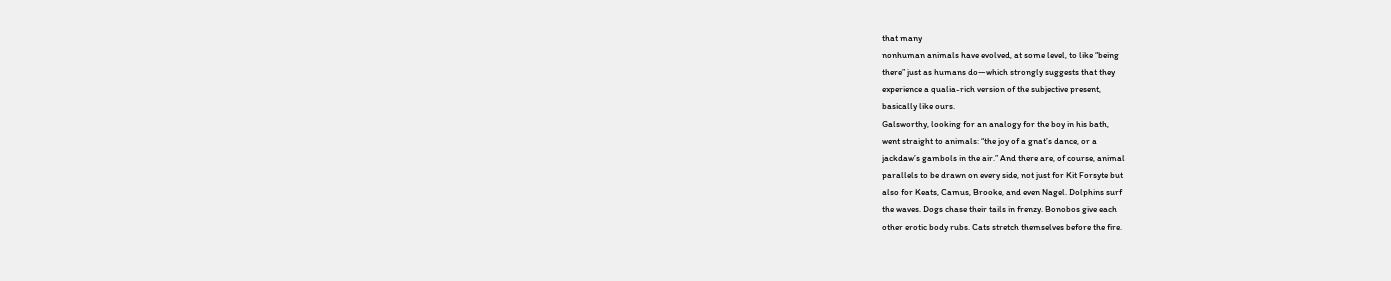that many
nonhuman animals have evolved, at some level, to like “being
there” just as humans do—which strongly suggests that they
experience a qualia-rich version of the subjective present,
basically like ours.
Galsworthy, looking for an analogy for the boy in his bath,
went straight to animals: “the joy of a gnat’s dance, or a
jackdaw’s gambols in the air.” And there are, of course, animal
parallels to be drawn on every side, not just for Kit Forsyte but
also for Keats, Camus, Brooke, and even Nagel. Dolphins surf
the waves. Dogs chase their tails in frenzy. Bonobos give each
other erotic body rubs. Cats stretch themselves before the fire.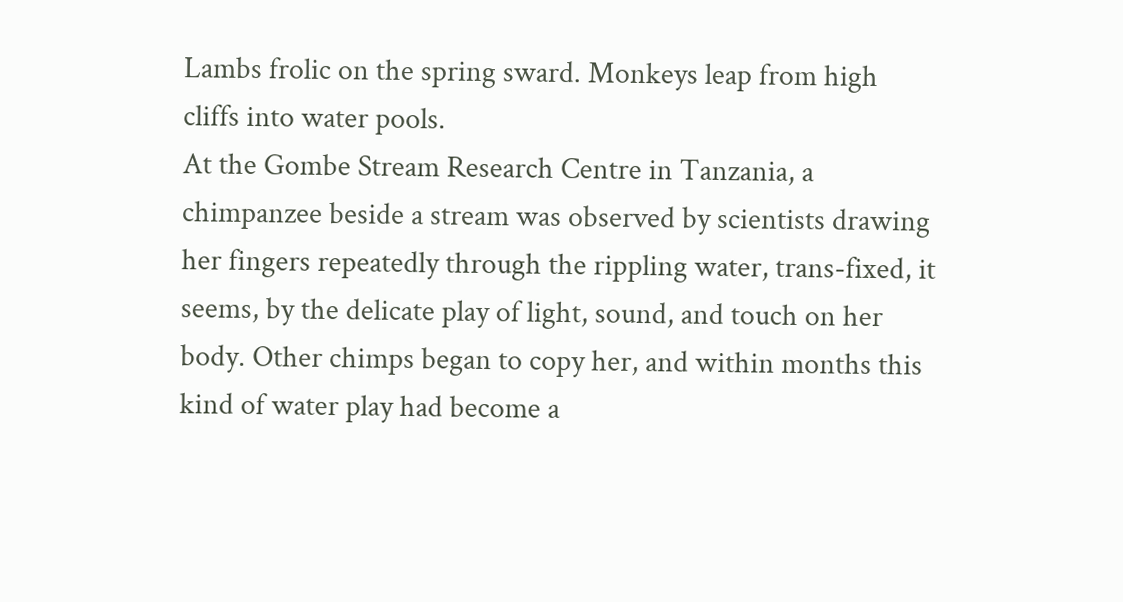Lambs frolic on the spring sward. Monkeys leap from high
cliffs into water pools.
At the Gombe Stream Research Centre in Tanzania, a
chimpanzee beside a stream was observed by scientists drawing
her fingers repeatedly through the rippling water, trans-fixed, it
seems, by the delicate play of light, sound, and touch on her
body. Other chimps began to copy her, and within months this
kind of water play had become a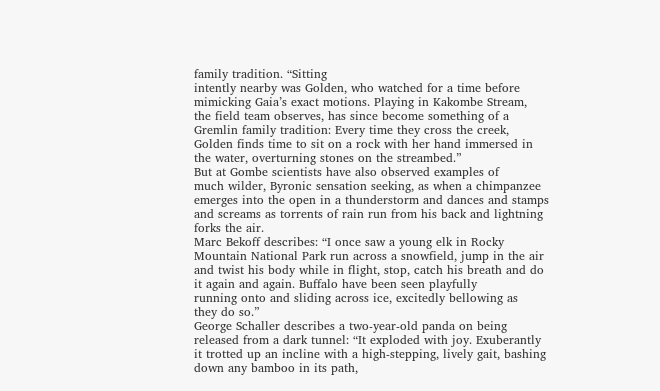family tradition. “Sitting
intently nearby was Golden, who watched for a time before
mimicking Gaia’s exact motions. Playing in Kakombe Stream,
the field team observes, has since become something of a
Gremlin family tradition: Every time they cross the creek,
Golden finds time to sit on a rock with her hand immersed in
the water, overturning stones on the streambed.”
But at Gombe scientists have also observed examples of
much wilder, Byronic sensation seeking, as when a chimpanzee
emerges into the open in a thunderstorm and dances and stamps
and screams as torrents of rain run from his back and lightning
forks the air.
Marc Bekoff describes: “I once saw a young elk in Rocky
Mountain National Park run across a snowfield, jump in the air
and twist his body while in flight, stop, catch his breath and do
it again and again. Buffalo have been seen playfully
running onto and sliding across ice, excitedly bellowing as
they do so.”
George Schaller describes a two-year-old panda on being
released from a dark tunnel: “It exploded with joy. Exuberantly
it trotted up an incline with a high-stepping, lively gait, bashing
down any bamboo in its path,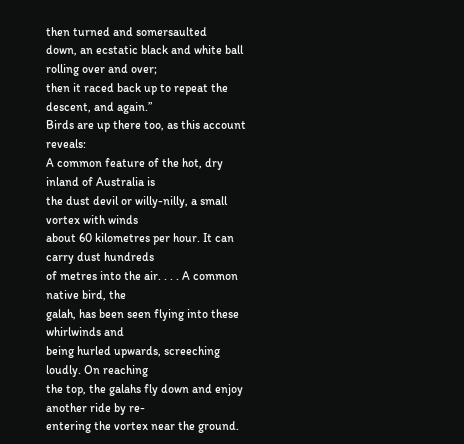then turned and somersaulted
down, an ecstatic black and white ball rolling over and over;
then it raced back up to repeat the descent, and again.”
Birds are up there too, as this account reveals:
A common feature of the hot, dry inland of Australia is
the dust devil or willy-nilly, a small vortex with winds
about 60 kilometres per hour. It can carry dust hundreds
of metres into the air. . . . A common native bird, the
galah, has been seen flying into these whirlwinds and
being hurled upwards, screeching loudly. On reaching
the top, the galahs fly down and enjoy another ride by re-
entering the vortex near the ground.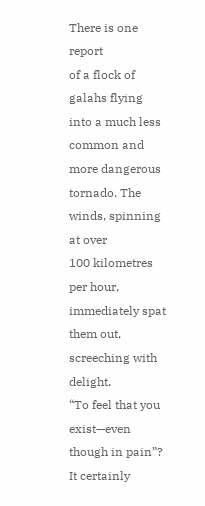There is one report
of a flock of galahs flying into a much less common and
more dangerous tornado. The winds, spinning at over
100 kilometres per hour, immediately spat them out,
screeching with delight.
“To feel that you exist—even though in pain”? It certainly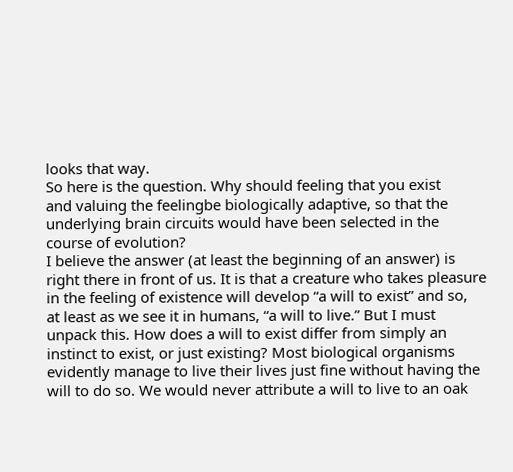looks that way.
So here is the question. Why should feeling that you exist
and valuing the feelingbe biologically adaptive, so that the
underlying brain circuits would have been selected in the
course of evolution?
I believe the answer (at least the beginning of an answer) is
right there in front of us. It is that a creature who takes pleasure
in the feeling of existence will develop “a will to exist” and so,
at least as we see it in humans, “a will to live.” But I must
unpack this. How does a will to exist differ from simply an
instinct to exist, or just existing? Most biological organisms
evidently manage to live their lives just fine without having the
will to do so. We would never attribute a will to live to an oak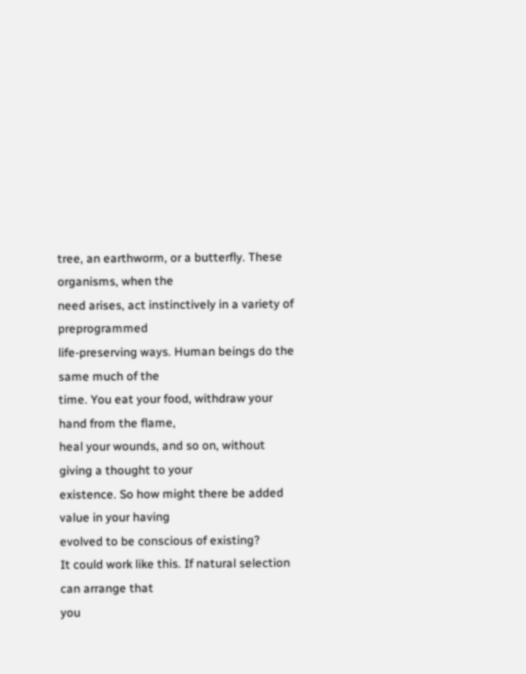tree, an earthworm, or a butterfly. These organisms, when the
need arises, act instinctively in a variety of preprogrammed
life-preserving ways. Human beings do the same much of the
time. You eat your food, withdraw your hand from the flame,
heal your wounds, and so on, without giving a thought to your
existence. So how might there be added value in your having
evolved to be conscious of existing?
It could work like this. If natural selection can arrange that
you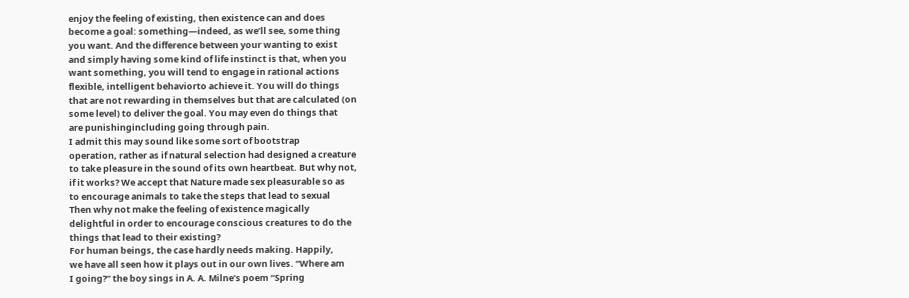enjoy the feeling of existing, then existence can and does
become a goal: something—indeed, as we’ll see, some thing
you want. And the difference between your wanting to exist
and simply having some kind of life instinct is that, when you
want something, you will tend to engage in rational actions
flexible, intelligent behaviorto achieve it. You will do things
that are not rewarding in themselves but that are calculated (on
some level) to deliver the goal. You may even do things that
are punishingincluding going through pain.
I admit this may sound like some sort of bootstrap
operation, rather as if natural selection had designed a creature
to take pleasure in the sound of its own heartbeat. But why not,
if it works? We accept that Nature made sex pleasurable so as
to encourage animals to take the steps that lead to sexual
Then why not make the feeling of existence magically
delightful in order to encourage conscious creatures to do the
things that lead to their existing?
For human beings, the case hardly needs making. Happily,
we have all seen how it plays out in our own lives. “Where am
I going?” the boy sings in A. A. Milne’s poem “Spring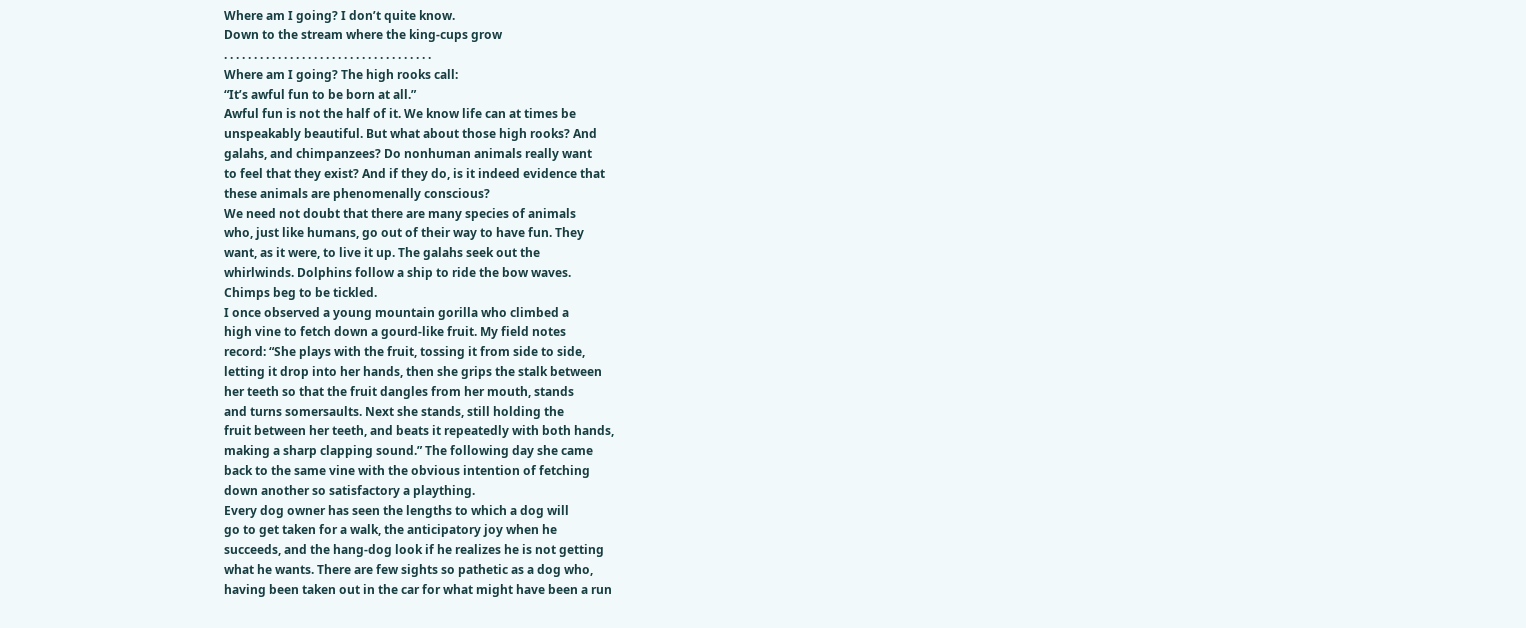Where am I going? I don’t quite know.
Down to the stream where the king-cups grow
. . . . . . . . . . . . . . . . . . . . . . . . . . . . . . . . . . .
Where am I going? The high rooks call:
“It’s awful fun to be born at all.”
Awful fun is not the half of it. We know life can at times be
unspeakably beautiful. But what about those high rooks? And
galahs, and chimpanzees? Do nonhuman animals really want
to feel that they exist? And if they do, is it indeed evidence that
these animals are phenomenally conscious?
We need not doubt that there are many species of animals
who, just like humans, go out of their way to have fun. They
want, as it were, to live it up. The galahs seek out the
whirlwinds. Dolphins follow a ship to ride the bow waves.
Chimps beg to be tickled.
I once observed a young mountain gorilla who climbed a
high vine to fetch down a gourd-like fruit. My field notes
record: “She plays with the fruit, tossing it from side to side,
letting it drop into her hands, then she grips the stalk between
her teeth so that the fruit dangles from her mouth, stands
and turns somersaults. Next she stands, still holding the
fruit between her teeth, and beats it repeatedly with both hands,
making a sharp clapping sound.” The following day she came
back to the same vine with the obvious intention of fetching
down another so satisfactory a plaything.
Every dog owner has seen the lengths to which a dog will
go to get taken for a walk, the anticipatory joy when he
succeeds, and the hang-dog look if he realizes he is not getting
what he wants. There are few sights so pathetic as a dog who,
having been taken out in the car for what might have been a run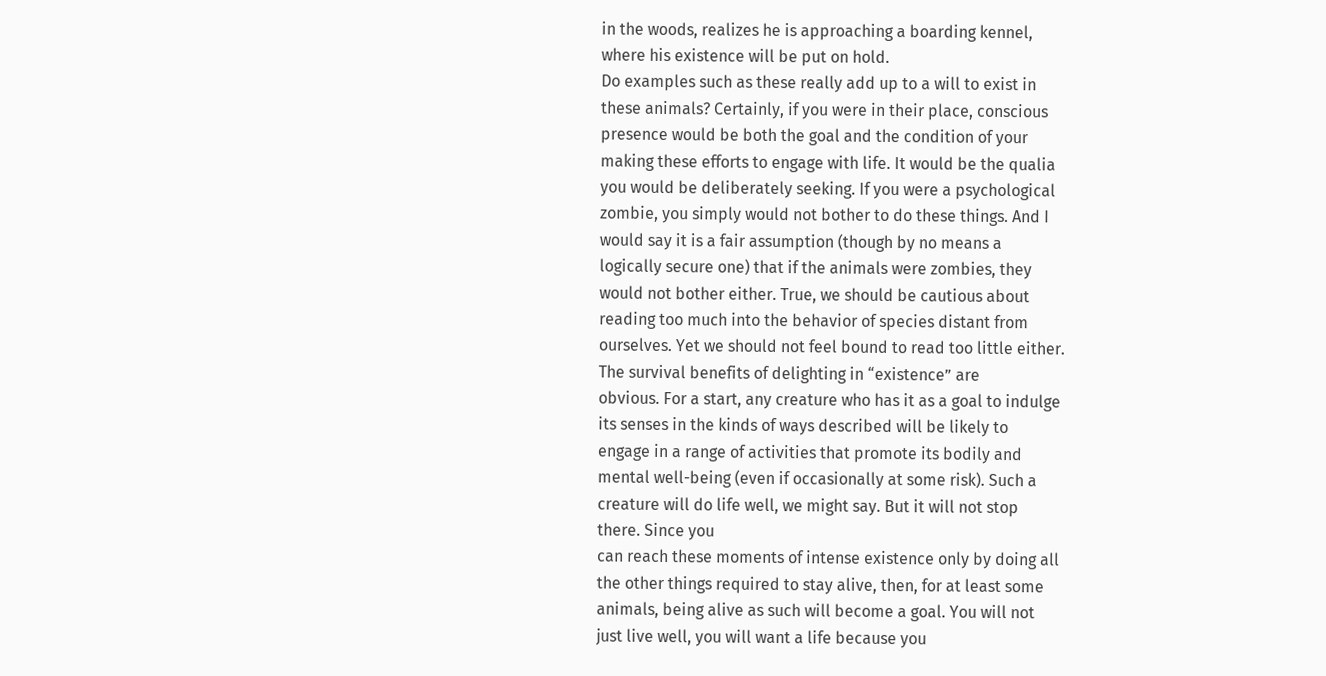in the woods, realizes he is approaching a boarding kennel,
where his existence will be put on hold.
Do examples such as these really add up to a will to exist in
these animals? Certainly, if you were in their place, conscious
presence would be both the goal and the condition of your
making these efforts to engage with life. It would be the qualia
you would be deliberately seeking. If you were a psychological
zombie, you simply would not bother to do these things. And I
would say it is a fair assumption (though by no means a
logically secure one) that if the animals were zombies, they
would not bother either. True, we should be cautious about
reading too much into the behavior of species distant from
ourselves. Yet we should not feel bound to read too little either.
The survival benefits of delighting in “existence” are
obvious. For a start, any creature who has it as a goal to indulge
its senses in the kinds of ways described will be likely to
engage in a range of activities that promote its bodily and
mental well-being (even if occasionally at some risk). Such a
creature will do life well, we might say. But it will not stop
there. Since you
can reach these moments of intense existence only by doing all
the other things required to stay alive, then, for at least some
animals, being alive as such will become a goal. You will not
just live well, you will want a life because you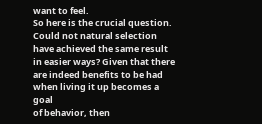want to feel.
So here is the crucial question. Could not natural selection
have achieved the same result in easier ways? Given that there
are indeed benefits to be had when living it up becomes a goal
of behavior, then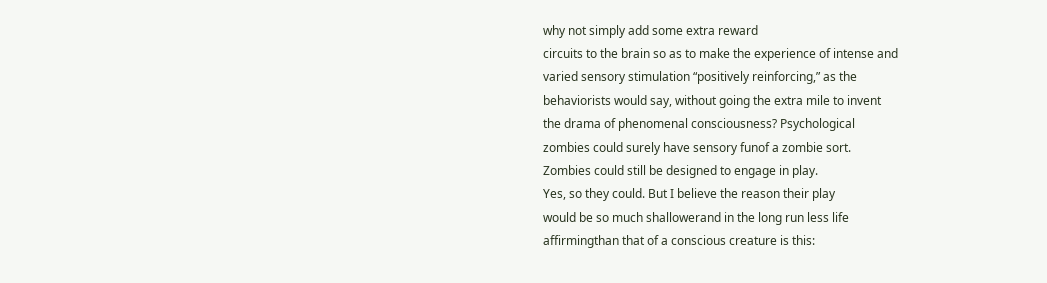why not simply add some extra reward
circuits to the brain so as to make the experience of intense and
varied sensory stimulation “positively reinforcing,” as the
behaviorists would say, without going the extra mile to invent
the drama of phenomenal consciousness? Psychological
zombies could surely have sensory funof a zombie sort.
Zombies could still be designed to engage in play.
Yes, so they could. But I believe the reason their play
would be so much shallowerand in the long run less life
affirmingthan that of a conscious creature is this: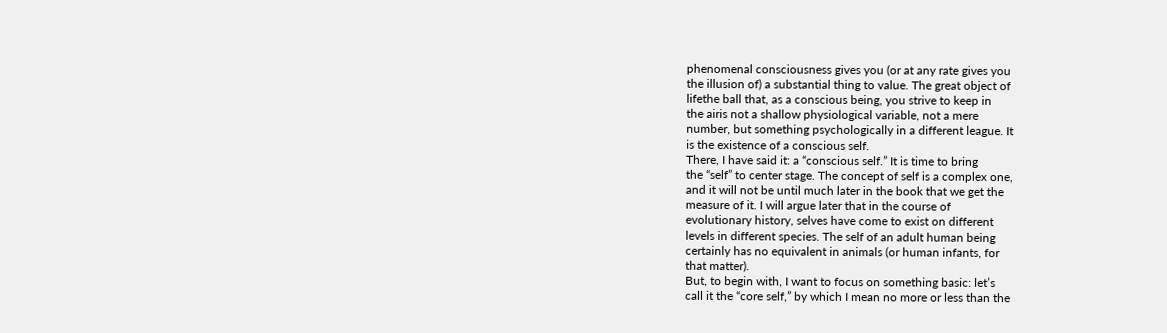phenomenal consciousness gives you (or at any rate gives you
the illusion of) a substantial thing to value. The great object of
lifethe ball that, as a conscious being, you strive to keep in
the airis not a shallow physiological variable, not a mere
number, but something psychologically in a different league. It
is the existence of a conscious self.
There, I have said it: a “conscious self.” It is time to bring
the “self” to center stage. The concept of self is a complex one,
and it will not be until much later in the book that we get the
measure of it. I will argue later that in the course of
evolutionary history, selves have come to exist on different
levels in different species. The self of an adult human being
certainly has no equivalent in animals (or human infants, for
that matter).
But, to begin with, I want to focus on something basic: let’s
call it the “core self,” by which I mean no more or less than the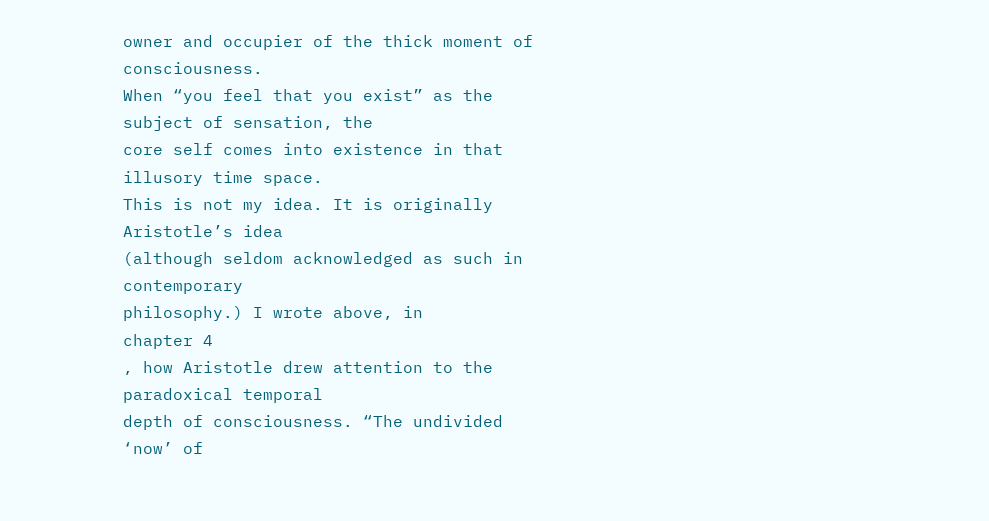owner and occupier of the thick moment of consciousness.
When “you feel that you exist” as the subject of sensation, the
core self comes into existence in that illusory time space.
This is not my idea. It is originally Aristotle’s idea
(although seldom acknowledged as such in contemporary
philosophy.) I wrote above, in
chapter 4
, how Aristotle drew attention to the paradoxical temporal
depth of consciousness. “The undivided ‘now’ of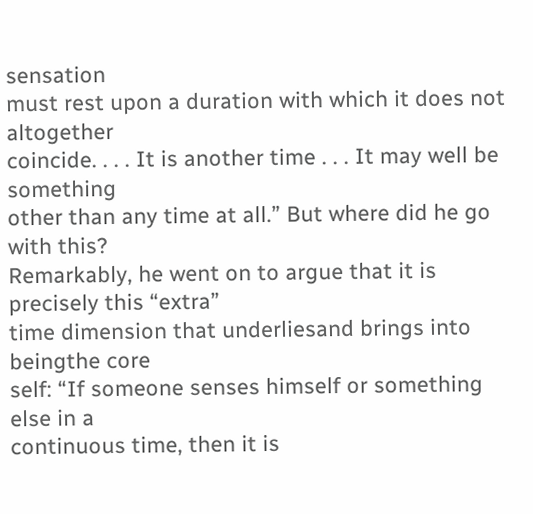sensation
must rest upon a duration with which it does not altogether
coincide. . . . It is another time . . . It may well be something
other than any time at all.” But where did he go with this?
Remarkably, he went on to argue that it is precisely this “extra”
time dimension that underliesand brings into beingthe core
self: “If someone senses himself or something else in a
continuous time, then it is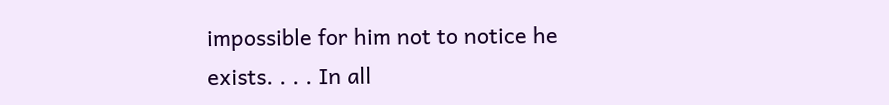impossible for him not to notice he
exists. . . . In all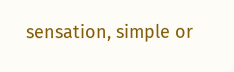sensation, simple or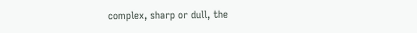complex, sharp or dull, the